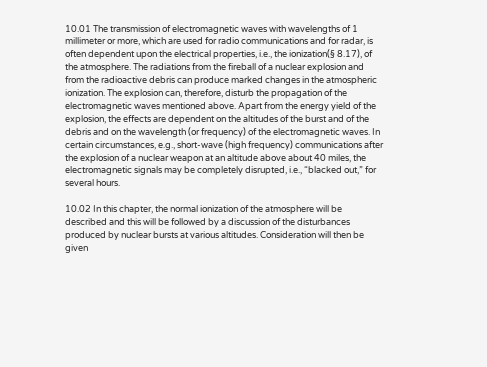10.01 The transmission of electromagnetic waves with wavelengths of 1 millimeter or more, which are used for radio communications and for radar, is often dependent upon the electrical properties, i.e., the ionization(§ 8.17), of the atmosphere. The radiations from the fireball of a nuclear explosion and from the radioactive debris can produce marked changes in the atmospheric ionization. The explosion can, therefore, disturb the propagation of the electromagnetic waves mentioned above. Apart from the energy yield of the explosion, the effects are dependent on the altitudes of the burst and of the debris and on the wavelength (or frequency) of the electromagnetic waves. In certain circumstances, e.g., short-wave (high frequency) communications after the explosion of a nuclear weapon at an altitude above about 40 miles, the electromagnetic signals may be completely disrupted, i.e., “blacked out,” for several hours.

10.02 In this chapter, the normal ionization of the atmosphere will be described and this will be followed by a discussion of the disturbances produced by nuclear bursts at various altitudes. Consideration will then be given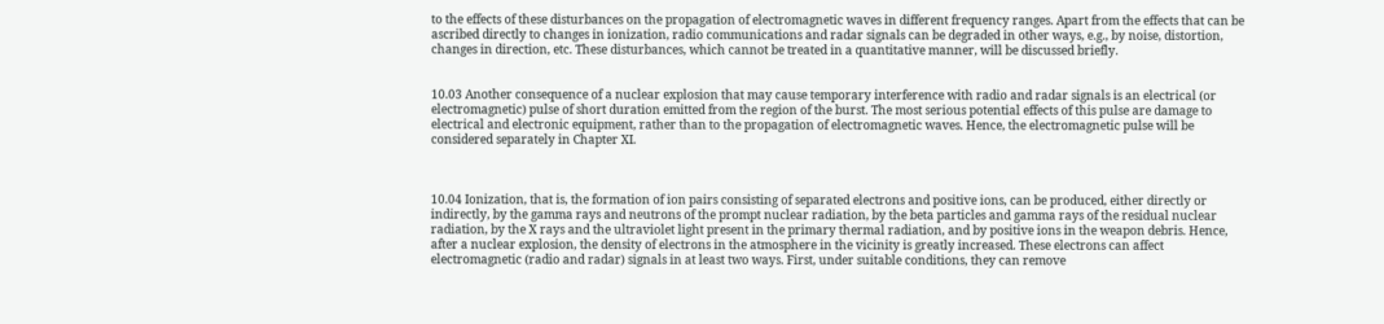to the effects of these disturbances on the propagation of electromagnetic waves in different frequency ranges. Apart from the effects that can be ascribed directly to changes in ionization, radio communications and radar signals can be degraded in other ways, e.g., by noise, distortion, changes in direction, etc. These disturbances, which cannot be treated in a quantitative manner, will be discussed briefly.


10.03 Another consequence of a nuclear explosion that may cause temporary interference with radio and radar signals is an electrical (or electromagnetic) pulse of short duration emitted from the region of the burst. The most serious potential effects of this pulse are damage to electrical and electronic equipment, rather than to the propagation of electromagnetic waves. Hence, the electromagnetic pulse will be considered separately in Chapter XI.



10.04 Ionization, that is, the formation of ion pairs consisting of separated electrons and positive ions, can be produced, either directly or indirectly, by the gamma rays and neutrons of the prompt nuclear radiation, by the beta particles and gamma rays of the residual nuclear radiation, by the X rays and the ultraviolet light present in the primary thermal radiation, and by positive ions in the weapon debris. Hence, after a nuclear explosion, the density of electrons in the atmosphere in the vicinity is greatly increased. These electrons can affect electromagnetic (radio and radar) signals in at least two ways. First, under suitable conditions, they can remove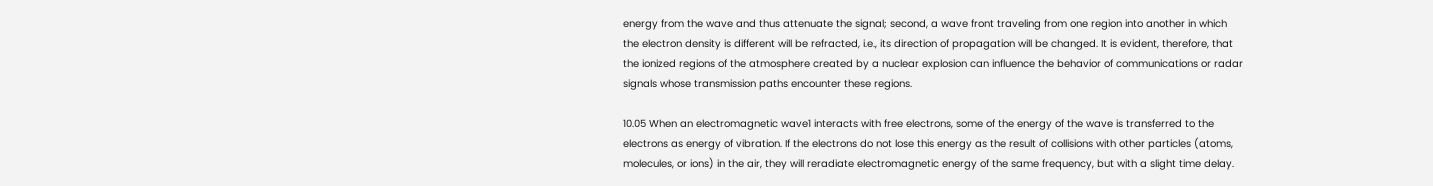energy from the wave and thus attenuate the signal; second, a wave front traveling from one region into another in which the electron density is different will be refracted, i.e., its direction of propagation will be changed. It is evident, therefore, that the ionized regions of the atmosphere created by a nuclear explosion can influence the behavior of communications or radar signals whose transmission paths encounter these regions.

10.05 When an electromagnetic wave1 interacts with free electrons, some of the energy of the wave is transferred to the electrons as energy of vibration. If the electrons do not lose this energy as the result of collisions with other particles (atoms, molecules, or ions) in the air, they will reradiate electromagnetic energy of the same frequency, but with a slight time delay.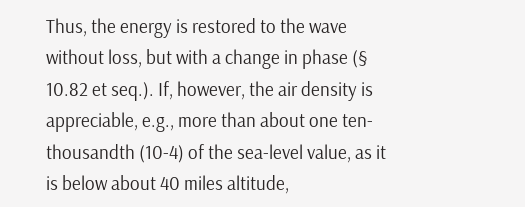Thus, the energy is restored to the wave without loss, but with a change in phase (§ 10.82 et seq.). If, however, the air density is appreciable, e.g., more than about one ten-thousandth (10-4) of the sea-level value, as it is below about 40 miles altitude,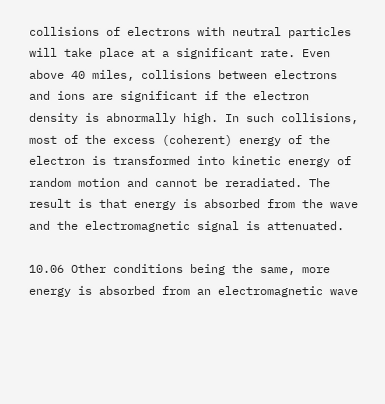collisions of electrons with neutral particles will take place at a significant rate. Even above 40 miles, collisions between electrons and ions are significant if the electron density is abnormally high. In such collisions, most of the excess (coherent) energy of the electron is transformed into kinetic energy of random motion and cannot be reradiated. The result is that energy is absorbed from the wave and the electromagnetic signal is attenuated.

10.06 Other conditions being the same, more energy is absorbed from an electromagnetic wave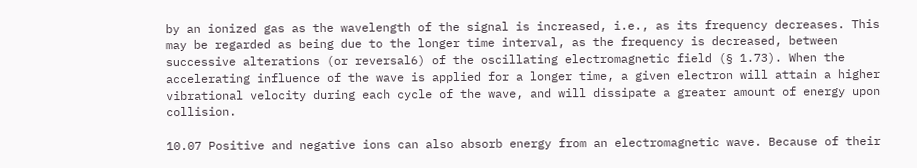by an ionized gas as the wavelength of the signal is increased, i.e., as its frequency decreases. This may be regarded as being due to the longer time interval, as the frequency is decreased, between successive alterations (or reversal6) of the oscillating electromagnetic field (§ 1.73). When the accelerating influence of the wave is applied for a longer time, a given electron will attain a higher vibrational velocity during each cycle of the wave, and will dissipate a greater amount of energy upon collision.

10.07 Positive and negative ions can also absorb energy from an electromagnetic wave. Because of their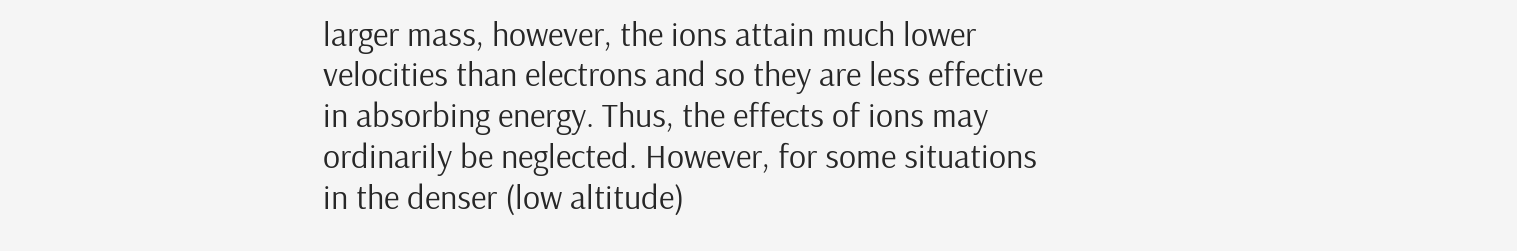larger mass, however, the ions attain much lower velocities than electrons and so they are less effective in absorbing energy. Thus, the effects of ions may ordinarily be neglected. However, for some situations in the denser (low altitude)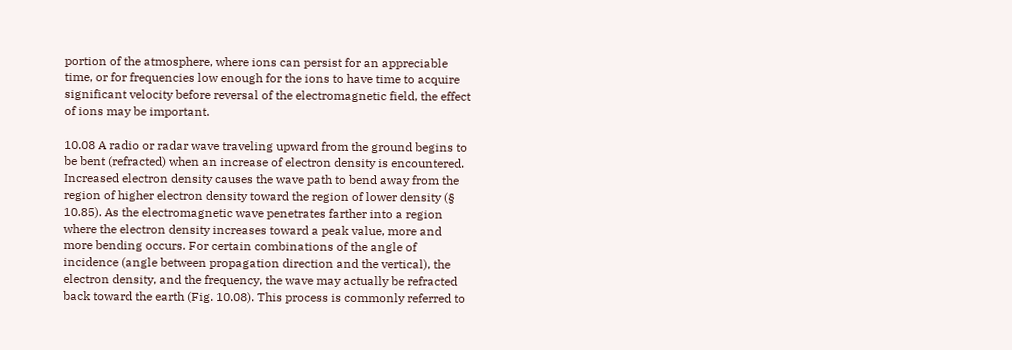portion of the atmosphere, where ions can persist for an appreciable time, or for frequencies low enough for the ions to have time to acquire significant velocity before reversal of the electromagnetic field, the effect of ions may be important.

10.08 A radio or radar wave traveling upward from the ground begins to be bent (refracted) when an increase of electron density is encountered. Increased electron density causes the wave path to bend away from the region of higher electron density toward the region of lower density (§ 10.85). As the electromagnetic wave penetrates farther into a region where the electron density increases toward a peak value, more and more bending occurs. For certain combinations of the angle of incidence (angle between propagation direction and the vertical), the electron density, and the frequency, the wave may actually be refracted back toward the earth (Fig. 10.08). This process is commonly referred to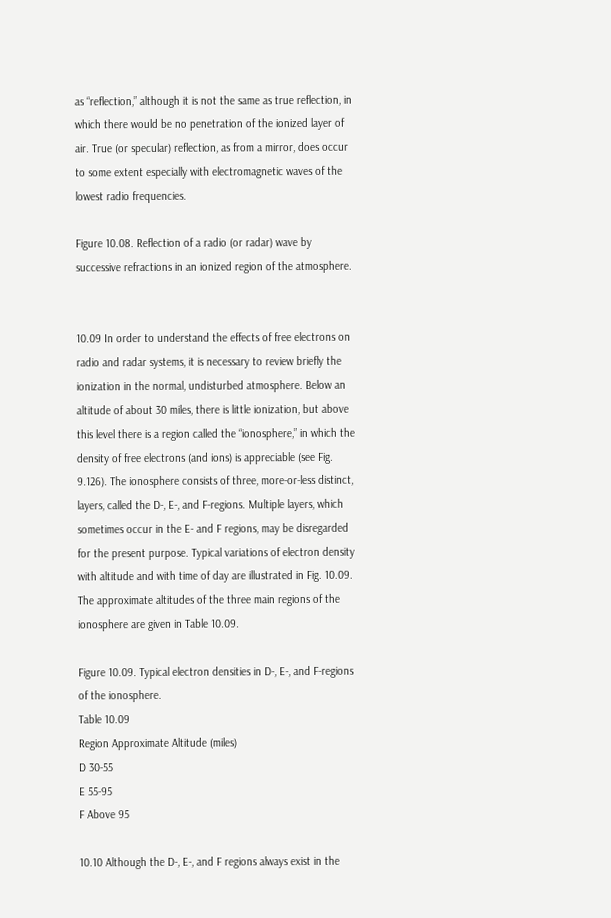as “reflection,” although it is not the same as true reflection, in which there would be no penetration of the ionized layer of air. True (or specular) reflection, as from a mirror, does occur to some extent especially with electromagnetic waves of the lowest radio frequencies.

Figure 10.08. Reflection of a radio (or radar) wave by successive refractions in an ionized region of the atmosphere.


10.09 In order to understand the effects of free electrons on radio and radar systems, it is necessary to review briefly the ionization in the normal, undisturbed atmosphere. Below an altitude of about 30 miles, there is little ionization, but above this level there is a region called the “ionosphere,” in which the density of free electrons (and ions) is appreciable (see Fig. 9.126). The ionosphere consists of three, more-or-less distinct, layers, called the D-, E-, and F-regions. Multiple layers, which sometimes occur in the E- and F regions, may be disregarded for the present purpose. Typical variations of electron density with altitude and with time of day are illustrated in Fig. 10.09. The approximate altitudes of the three main regions of the ionosphere are given in Table 10.09.

Figure 10.09. Typical electron densities in D-, E-, and F-regions of the ionosphere.
Table 10.09
Region Approximate Altitude (miles)
D 30-55
E 55-95
F Above 95

10.10 Although the D-, E-, and F regions always exist in the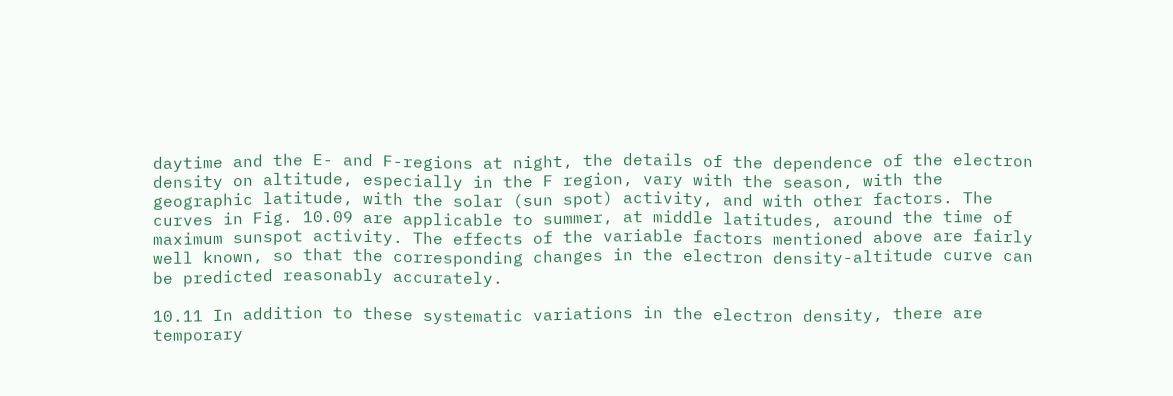daytime and the E- and F-regions at night, the details of the dependence of the electron density on altitude, especially in the F region, vary with the season, with the geographic latitude, with the solar (sun spot) activity, and with other factors. The curves in Fig. 10.09 are applicable to summer, at middle latitudes, around the time of maximum sunspot activity. The effects of the variable factors mentioned above are fairly well known, so that the corresponding changes in the electron density-altitude curve can be predicted reasonably accurately.

10.11 In addition to these systematic variations in the electron density, there are temporary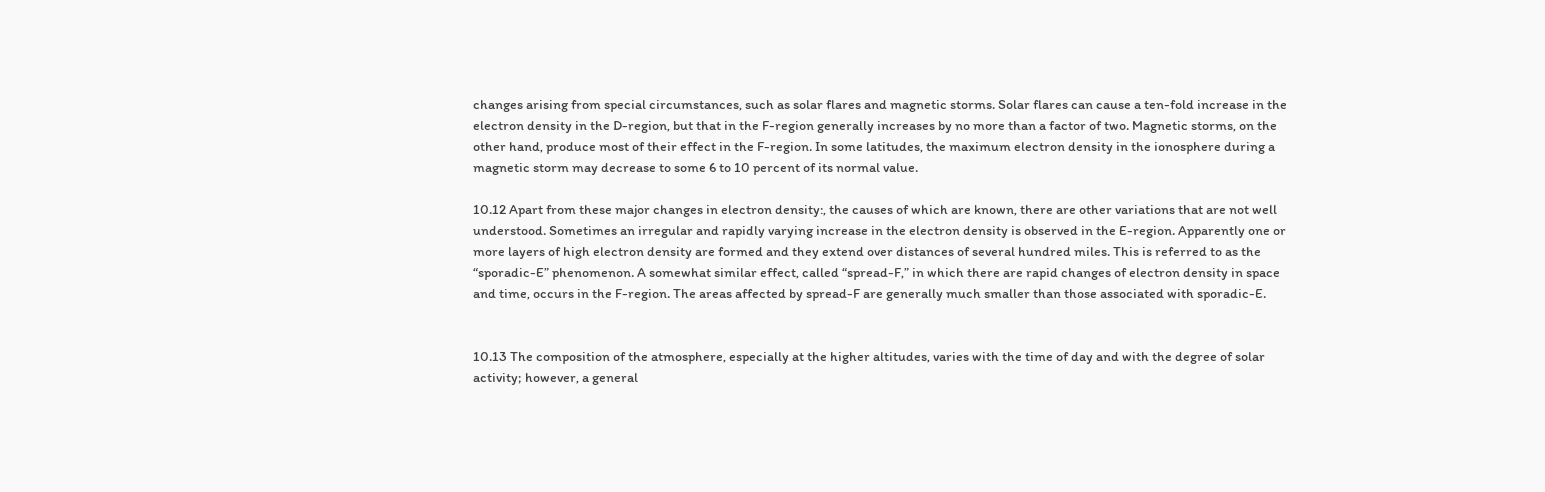changes arising from special circumstances, such as solar flares and magnetic storms. Solar flares can cause a ten-fold increase in the electron density in the D-region, but that in the F-region generally increases by no more than a factor of two. Magnetic storms, on the other hand, produce most of their effect in the F-region. In some latitudes, the maximum electron density in the ionosphere during a magnetic storm may decrease to some 6 to 10 percent of its normal value.

10.12 Apart from these major changes in electron density:, the causes of which are known, there are other variations that are not well understood. Sometimes an irregular and rapidly varying increase in the electron density is observed in the E-region. Apparently one or more layers of high electron density are formed and they extend over distances of several hundred miles. This is referred to as the “sporadic-E” phenomenon. A somewhat similar effect, called “spread-F,” in which there are rapid changes of electron density in space and time, occurs in the F-region. The areas affected by spread-F are generally much smaller than those associated with sporadic-E.


10.13 The composition of the atmosphere, especially at the higher altitudes, varies with the time of day and with the degree of solar activity; however, a general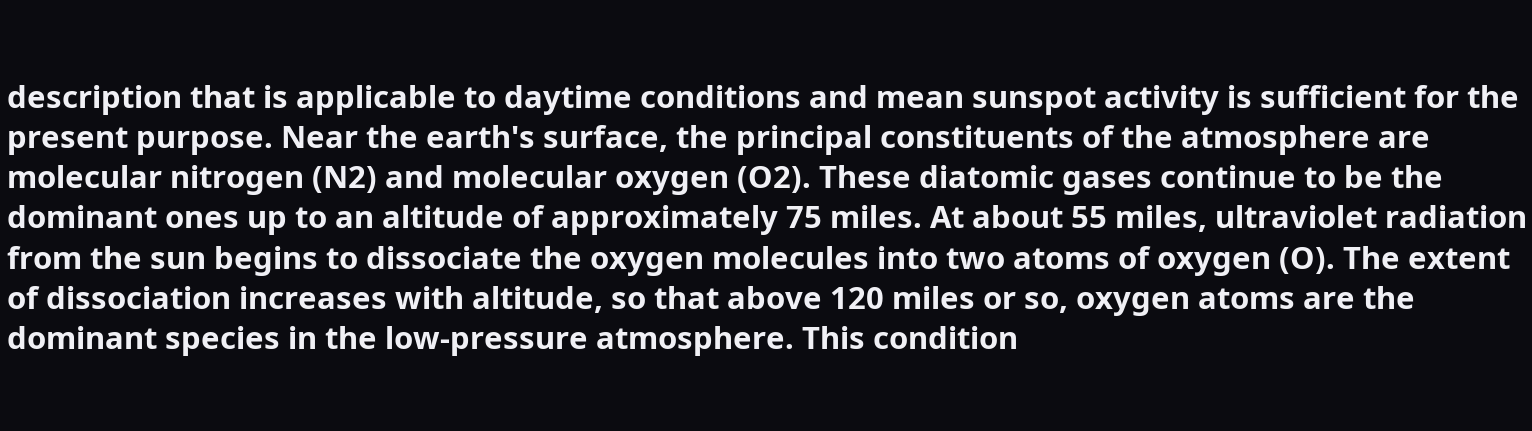description that is applicable to daytime conditions and mean sunspot activity is sufficient for the present purpose. Near the earth's surface, the principal constituents of the atmosphere are molecular nitrogen (N2) and molecular oxygen (O2). These diatomic gases continue to be the dominant ones up to an altitude of approximately 75 miles. At about 55 miles, ultraviolet radiation from the sun begins to dissociate the oxygen molecules into two atoms of oxygen (O). The extent of dissociation increases with altitude, so that above 120 miles or so, oxygen atoms are the dominant species in the low-pressure atmosphere. This condition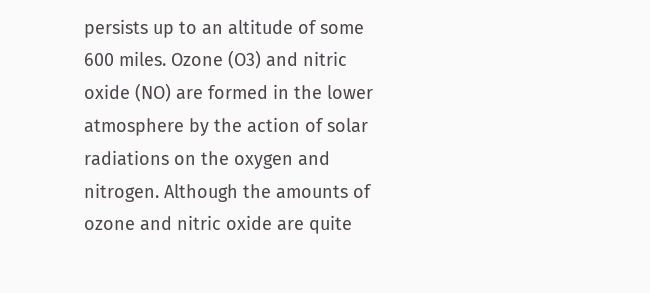persists up to an altitude of some 600 miles. Ozone (O3) and nitric oxide (NO) are formed in the lower atmosphere by the action of solar radiations on the oxygen and nitrogen. Although the amounts of ozone and nitric oxide are quite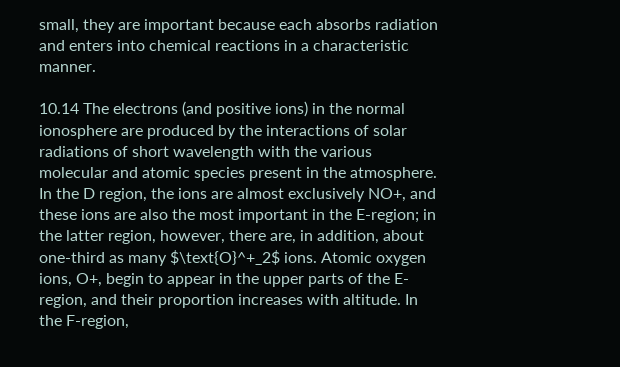small, they are important because each absorbs radiation and enters into chemical reactions in a characteristic manner.

10.14 The electrons (and positive ions) in the normal ionosphere are produced by the interactions of solar radiations of short wavelength with the various molecular and atomic species present in the atmosphere. In the D region, the ions are almost exclusively NO+, and these ions are also the most important in the E-region; in the latter region, however, there are, in addition, about one-third as many $\text{O}^+_2$ ions. Atomic oxygen ions, O+, begin to appear in the upper parts of the E-region, and their proportion increases with altitude. In the F-region,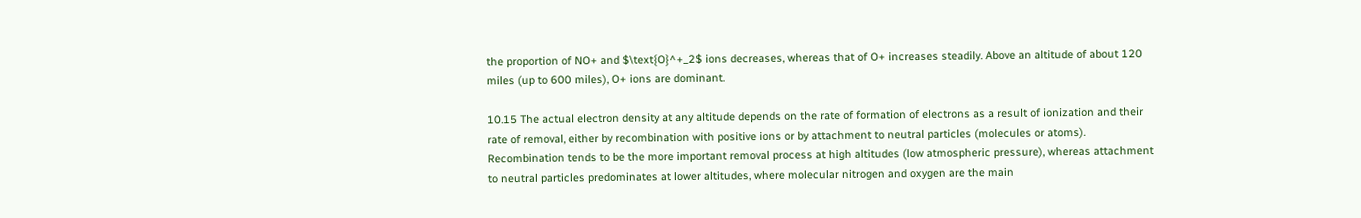the proportion of NO+ and $\text{O}^+_2$ ions decreases, whereas that of O+ increases steadily. Above an altitude of about 120 miles (up to 600 miles), O+ ions are dominant.

10.15 The actual electron density at any altitude depends on the rate of formation of electrons as a result of ionization and their rate of removal, either by recombination with positive ions or by attachment to neutral particles (molecules or atoms). Recombination tends to be the more important removal process at high altitudes (low atmospheric pressure), whereas attachment to neutral particles predominates at lower altitudes, where molecular nitrogen and oxygen are the main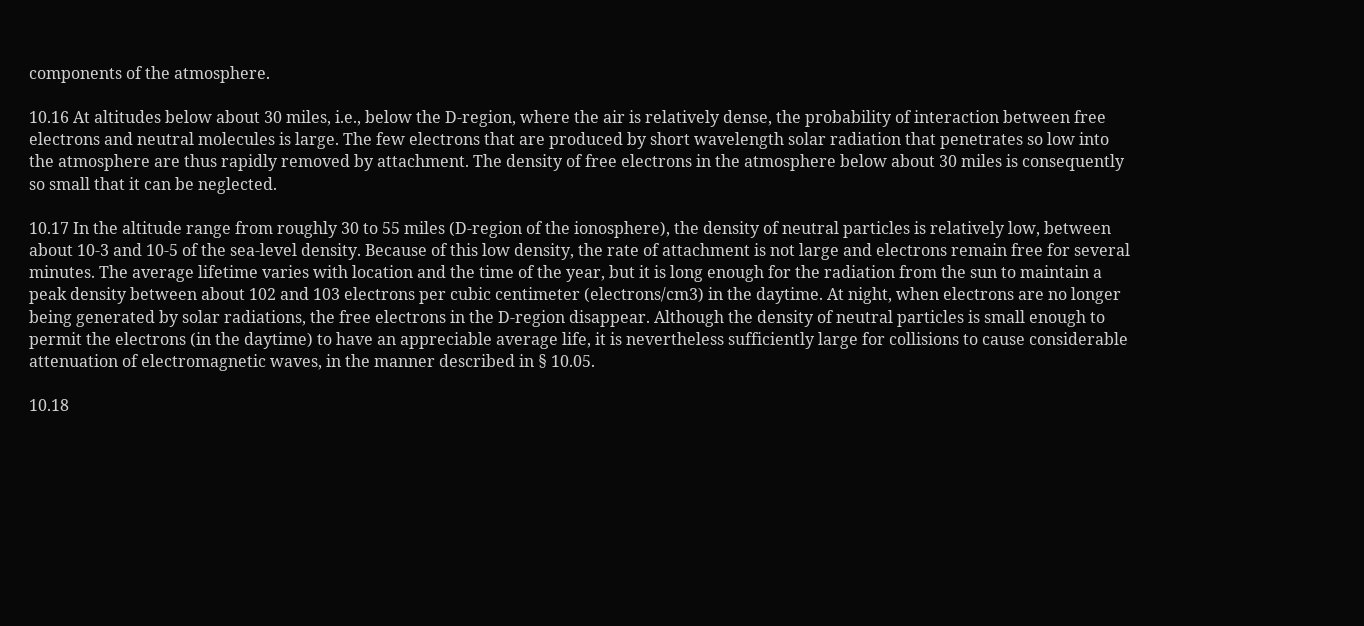components of the atmosphere.

10.16 At altitudes below about 30 miles, i.e., below the D-region, where the air is relatively dense, the probability of interaction between free electrons and neutral molecules is large. The few electrons that are produced by short wavelength solar radiation that penetrates so low into the atmosphere are thus rapidly removed by attachment. The density of free electrons in the atmosphere below about 30 miles is consequently so small that it can be neglected.

10.17 In the altitude range from roughly 30 to 55 miles (D-region of the ionosphere), the density of neutral particles is relatively low, between about 10-3 and 10-5 of the sea-level density. Because of this low density, the rate of attachment is not large and electrons remain free for several minutes. The average lifetime varies with location and the time of the year, but it is long enough for the radiation from the sun to maintain a peak density between about 102 and 103 electrons per cubic centimeter (electrons/cm3) in the daytime. At night, when electrons are no longer being generated by solar radiations, the free electrons in the D-region disappear. Although the density of neutral particles is small enough to permit the electrons (in the daytime) to have an appreciable average life, it is nevertheless sufficiently large for collisions to cause considerable attenuation of electromagnetic waves, in the manner described in § 10.05.

10.18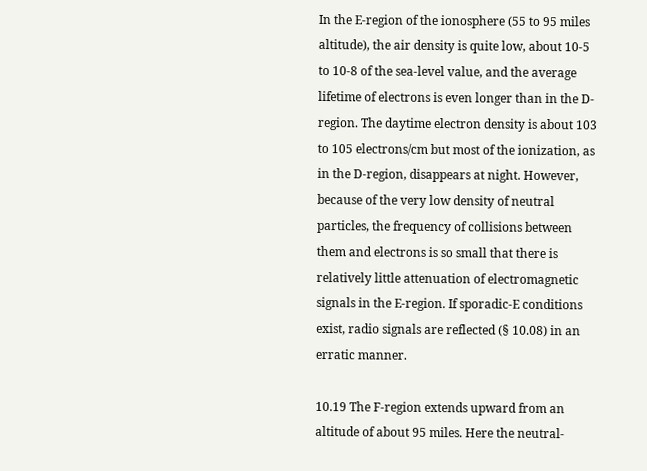In the E-region of the ionosphere (55 to 95 miles altitude), the air density is quite low, about 10-5 to 10-8 of the sea-level value, and the average lifetime of electrons is even longer than in the D-region. The daytime electron density is about 103 to 105 electrons/cm but most of the ionization, as in the D-region, disappears at night. However, because of the very low density of neutral particles, the frequency of collisions between them and electrons is so small that there is relatively little attenuation of electromagnetic signals in the E-region. If sporadic-E conditions exist, radio signals are reflected (§ 10.08) in an erratic manner.

10.19 The F-region extends upward from an altitude of about 95 miles. Here the neutral-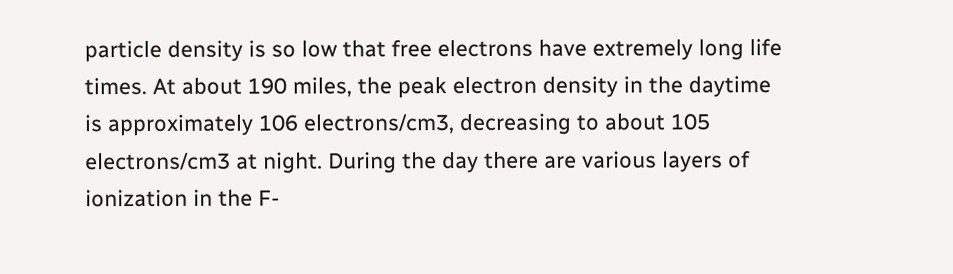particle density is so low that free electrons have extremely long life times. At about 190 miles, the peak electron density in the daytime is approximately 106 electrons/cm3, decreasing to about 105 electrons/cm3 at night. During the day there are various layers of ionization in the F-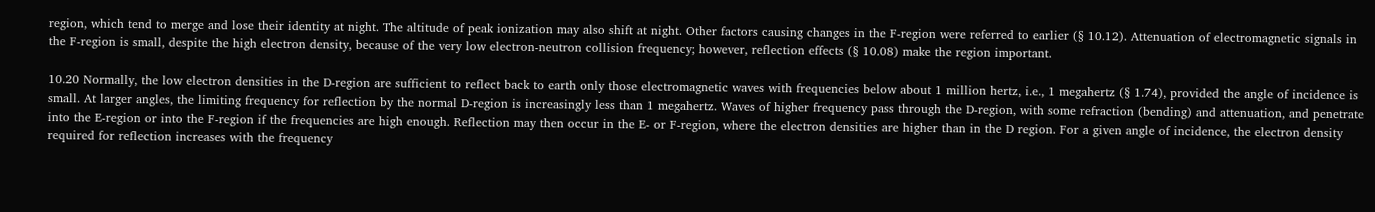region, which tend to merge and lose their identity at night. The altitude of peak ionization may also shift at night. Other factors causing changes in the F-region were referred to earlier (§ 10.12). Attenuation of electromagnetic signals in the F-region is small, despite the high electron density, because of the very low electron-neutron collision frequency; however, reflection effects (§ 10.08) make the region important.

10.20 Normally, the low electron densities in the D-region are sufficient to reflect back to earth only those electromagnetic waves with frequencies below about 1 million hertz, i.e., 1 megahertz (§ 1.74), provided the angle of incidence is small. At larger angles, the limiting frequency for reflection by the normal D-region is increasingly less than 1 megahertz. Waves of higher frequency pass through the D-region, with some refraction (bending) and attenuation, and penetrate into the E-region or into the F-region if the frequencies are high enough. Reflection may then occur in the E- or F-region, where the electron densities are higher than in the D region. For a given angle of incidence, the electron density required for reflection increases with the frequency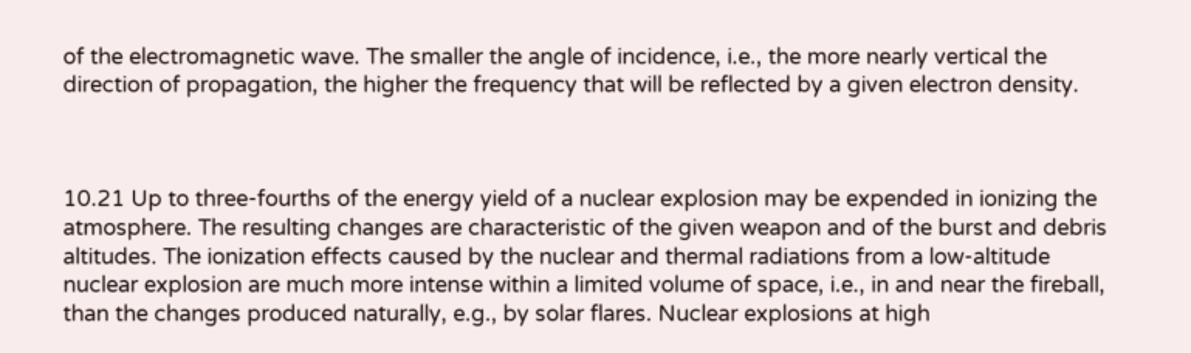of the electromagnetic wave. The smaller the angle of incidence, i.e., the more nearly vertical the direction of propagation, the higher the frequency that will be reflected by a given electron density.



10.21 Up to three-fourths of the energy yield of a nuclear explosion may be expended in ionizing the atmosphere. The resulting changes are characteristic of the given weapon and of the burst and debris altitudes. The ionization effects caused by the nuclear and thermal radiations from a low-altitude nuclear explosion are much more intense within a limited volume of space, i.e., in and near the fireball, than the changes produced naturally, e.g., by solar flares. Nuclear explosions at high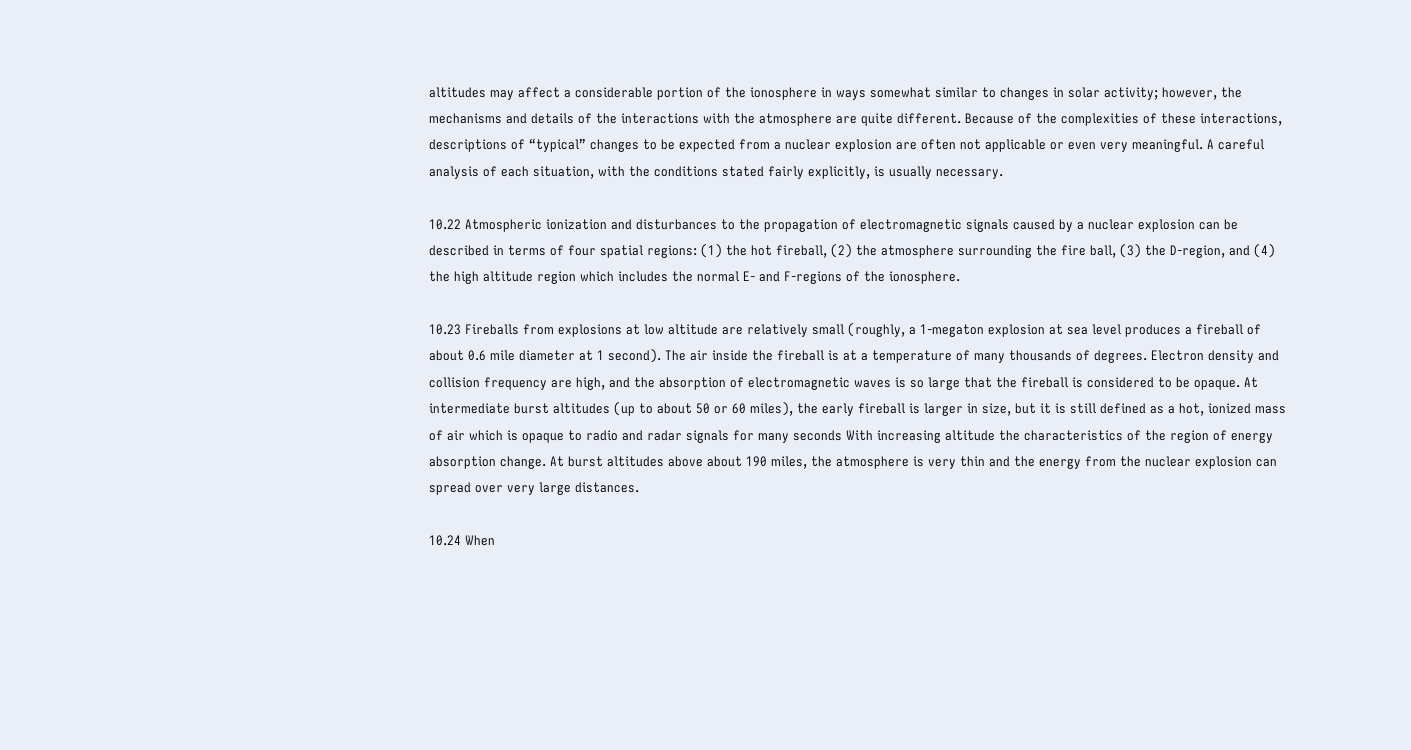altitudes may affect a considerable portion of the ionosphere in ways somewhat similar to changes in solar activity; however, the mechanisms and details of the interactions with the atmosphere are quite different. Because of the complexities of these interactions, descriptions of “typical” changes to be expected from a nuclear explosion are often not applicable or even very meaningful. A careful analysis of each situation, with the conditions stated fairly explicitly, is usually necessary.

10.22 Atmospheric ionization and disturbances to the propagation of electromagnetic signals caused by a nuclear explosion can be described in terms of four spatial regions: (1) the hot fireball, (2) the atmosphere surrounding the fire ball, (3) the D-region, and (4) the high altitude region which includes the normal E- and F-regions of the ionosphere.

10.23 Fireballs from explosions at low altitude are relatively small (roughly, a 1-megaton explosion at sea level produces a fireball of about 0.6 mile diameter at 1 second). The air inside the fireball is at a temperature of many thousands of degrees. Electron density and collision frequency are high, and the absorption of electromagnetic waves is so large that the fireball is considered to be opaque. At intermediate burst altitudes (up to about 50 or 60 miles), the early fireball is larger in size, but it is still defined as a hot, ionized mass of air which is opaque to radio and radar signals for many seconds With increasing altitude the characteristics of the region of energy absorption change. At burst altitudes above about 190 miles, the atmosphere is very thin and the energy from the nuclear explosion can spread over very large distances.

10.24 When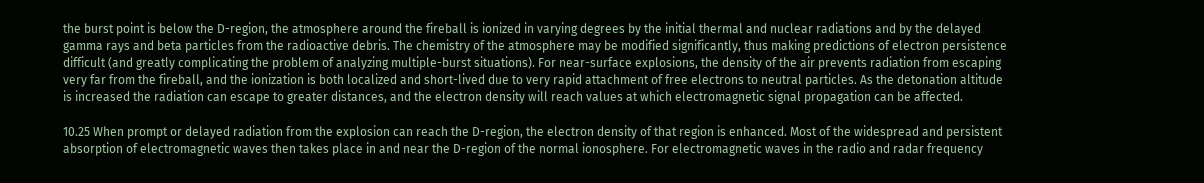the burst point is below the D-region, the atmosphere around the fireball is ionized in varying degrees by the initial thermal and nuclear radiations and by the delayed gamma rays and beta particles from the radioactive debris. The chemistry of the atmosphere may be modified significantly, thus making predictions of electron persistence difficult (and greatly complicating the problem of analyzing multiple-burst situations). For near-surface explosions, the density of the air prevents radiation from escaping very far from the fireball, and the ionization is both localized and short-lived due to very rapid attachment of free electrons to neutral particles. As the detonation altitude is increased the radiation can escape to greater distances, and the electron density will reach values at which electromagnetic signal propagation can be affected.

10.25 When prompt or delayed radiation from the explosion can reach the D-region, the electron density of that region is enhanced. Most of the widespread and persistent absorption of electromagnetic waves then takes place in and near the D-region of the normal ionosphere. For electromagnetic waves in the radio and radar frequency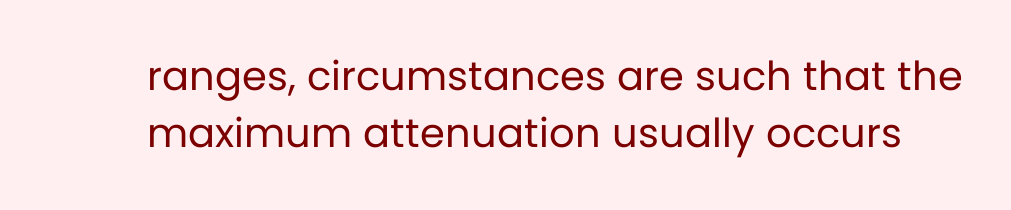ranges, circumstances are such that the maximum attenuation usually occurs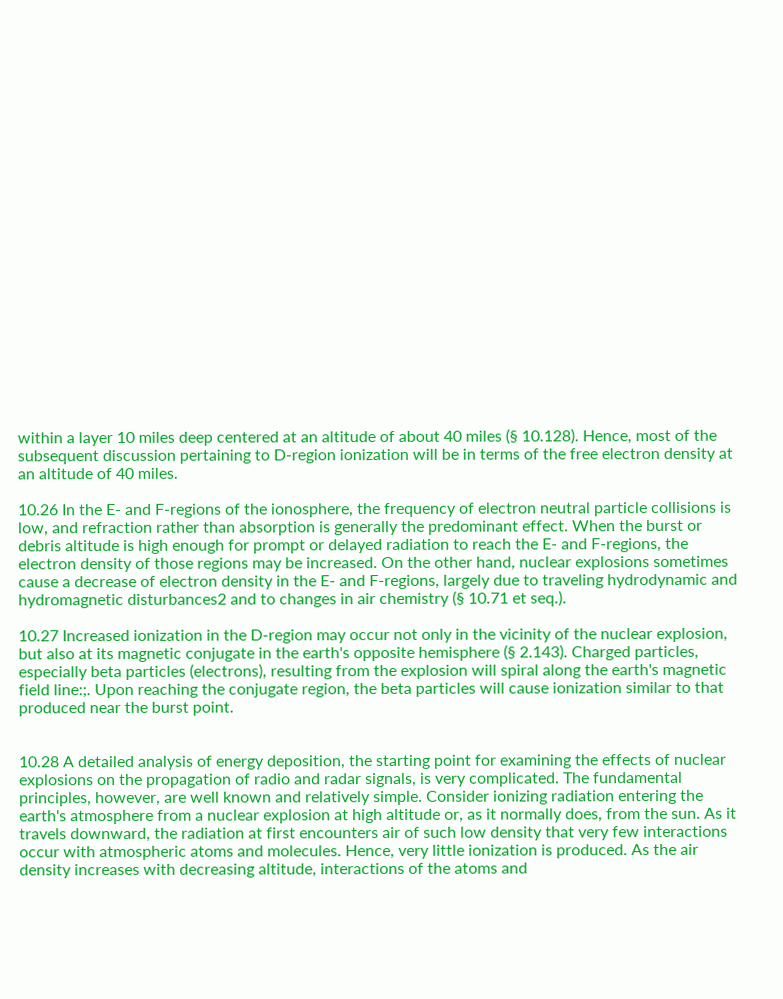within a layer 10 miles deep centered at an altitude of about 40 miles (§ 10.128). Hence, most of the subsequent discussion pertaining to D-region ionization will be in terms of the free electron density at an altitude of 40 miles.

10.26 In the E- and F-regions of the ionosphere, the frequency of electron neutral particle collisions is low, and refraction rather than absorption is generally the predominant effect. When the burst or debris altitude is high enough for prompt or delayed radiation to reach the E- and F-regions, the electron density of those regions may be increased. On the other hand, nuclear explosions sometimes cause a decrease of electron density in the E- and F-regions, largely due to traveling hydrodynamic and hydromagnetic disturbances2 and to changes in air chemistry (§ 10.71 et seq.).

10.27 Increased ionization in the D-region may occur not only in the vicinity of the nuclear explosion, but also at its magnetic conjugate in the earth's opposite hemisphere (§ 2.143). Charged particles, especially beta particles (electrons), resulting from the explosion will spiral along the earth's magnetic field line:;. Upon reaching the conjugate region, the beta particles will cause ionization similar to that produced near the burst point.


10.28 A detailed analysis of energy deposition, the starting point for examining the effects of nuclear explosions on the propagation of radio and radar signals, is very complicated. The fundamental principles, however, are well known and relatively simple. Consider ionizing radiation entering the earth's atmosphere from a nuclear explosion at high altitude or, as it normally does, from the sun. As it travels downward, the radiation at first encounters air of such low density that very few interactions occur with atmospheric atoms and molecules. Hence, very little ionization is produced. As the air density increases with decreasing altitude, interactions of the atoms and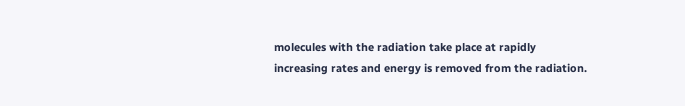molecules with the radiation take place at rapidly increasing rates and energy is removed from the radiation.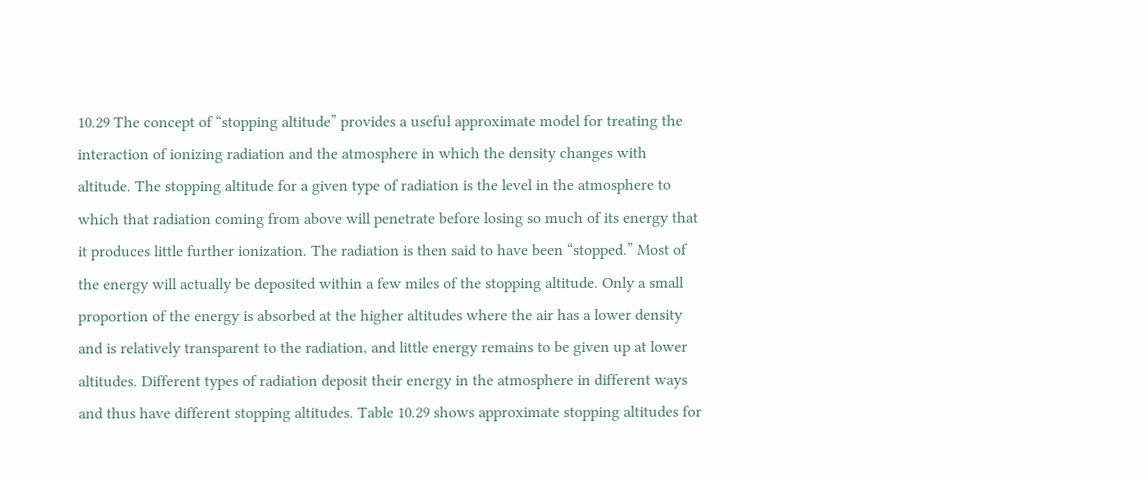10.29 The concept of “stopping altitude” provides a useful approximate model for treating the interaction of ionizing radiation and the atmosphere in which the density changes with altitude. The stopping altitude for a given type of radiation is the level in the atmosphere to which that radiation coming from above will penetrate before losing so much of its energy that it produces little further ionization. The radiation is then said to have been “stopped.” Most of the energy will actually be deposited within a few miles of the stopping altitude. Only a small proportion of the energy is absorbed at the higher altitudes where the air has a lower density and is relatively transparent to the radiation, and little energy remains to be given up at lower altitudes. Different types of radiation deposit their energy in the atmosphere in different ways and thus have different stopping altitudes. Table 10.29 shows approximate stopping altitudes for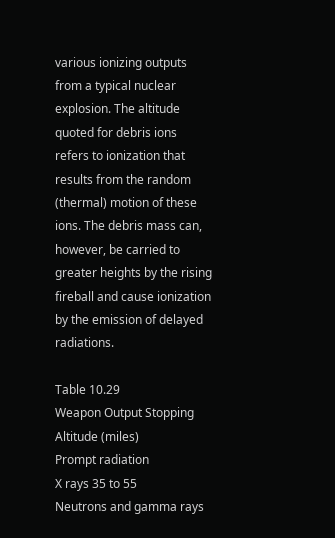various ionizing outputs from a typical nuclear explosion. The altitude quoted for debris ions refers to ionization that results from the random (thermal) motion of these ions. The debris mass can, however, be carried to greater heights by the rising fireball and cause ionization by the emission of delayed radiations.

Table 10.29
Weapon Output Stopping Altitude (miles)
Prompt radiation
X rays 35 to 55
Neutrons and gamma rays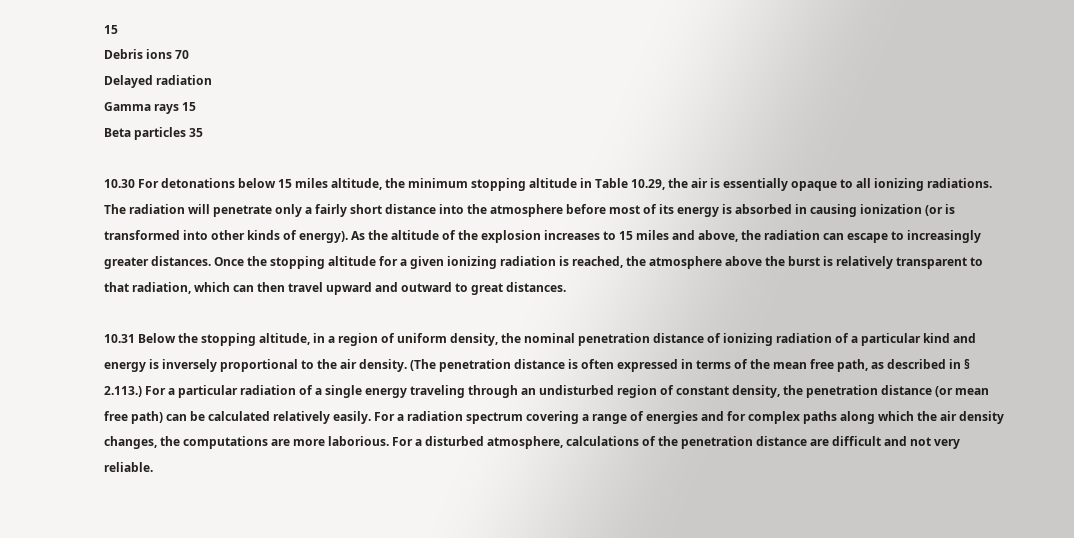15
Debris ions 70
Delayed radiation
Gamma rays 15
Beta particles 35

10.30 For detonations below 15 miles altitude, the minimum stopping altitude in Table 10.29, the air is essentially opaque to all ionizing radiations. The radiation will penetrate only a fairly short distance into the atmosphere before most of its energy is absorbed in causing ionization (or is transformed into other kinds of energy). As the altitude of the explosion increases to 15 miles and above, the radiation can escape to increasingly greater distances. Once the stopping altitude for a given ionizing radiation is reached, the atmosphere above the burst is relatively transparent to that radiation, which can then travel upward and outward to great distances.

10.31 Below the stopping altitude, in a region of uniform density, the nominal penetration distance of ionizing radiation of a particular kind and energy is inversely proportional to the air density. (The penetration distance is often expressed in terms of the mean free path, as described in § 2.113.) For a particular radiation of a single energy traveling through an undisturbed region of constant density, the penetration distance (or mean free path) can be calculated relatively easily. For a radiation spectrum covering a range of energies and for complex paths along which the air density changes, the computations are more laborious. For a disturbed atmosphere, calculations of the penetration distance are difficult and not very reliable.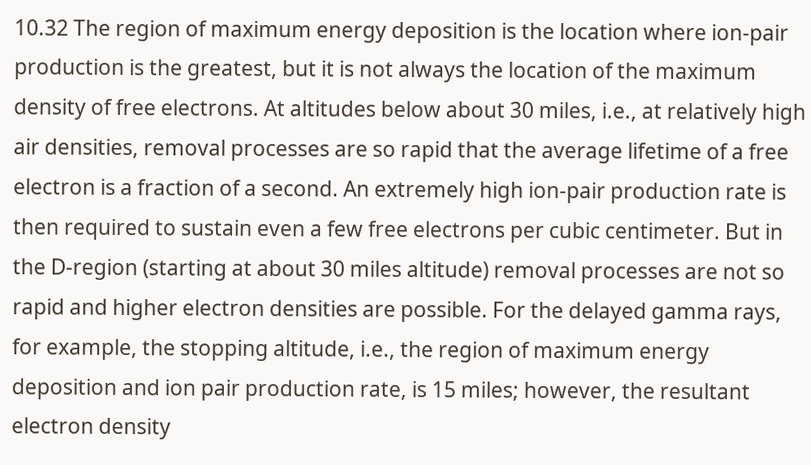10.32 The region of maximum energy deposition is the location where ion-pair production is the greatest, but it is not always the location of the maximum density of free electrons. At altitudes below about 30 miles, i.e., at relatively high air densities, removal processes are so rapid that the average lifetime of a free electron is a fraction of a second. An extremely high ion-pair production rate is then required to sustain even a few free electrons per cubic centimeter. But in the D-region (starting at about 30 miles altitude) removal processes are not so rapid and higher electron densities are possible. For the delayed gamma rays, for example, the stopping altitude, i.e., the region of maximum energy deposition and ion pair production rate, is 15 miles; however, the resultant electron density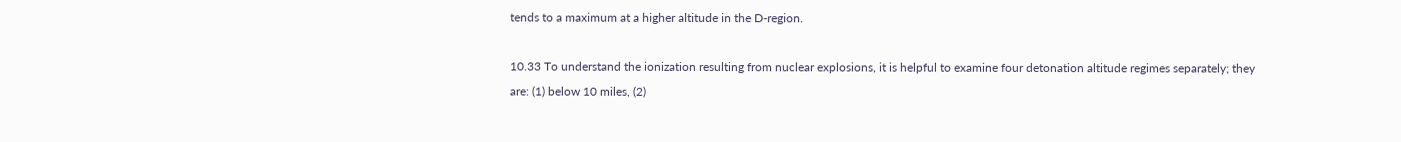tends to a maximum at a higher altitude in the D-region.

10.33 To understand the ionization resulting from nuclear explosions, it is helpful to examine four detonation altitude regimes separately; they are: (1) below 10 miles, (2)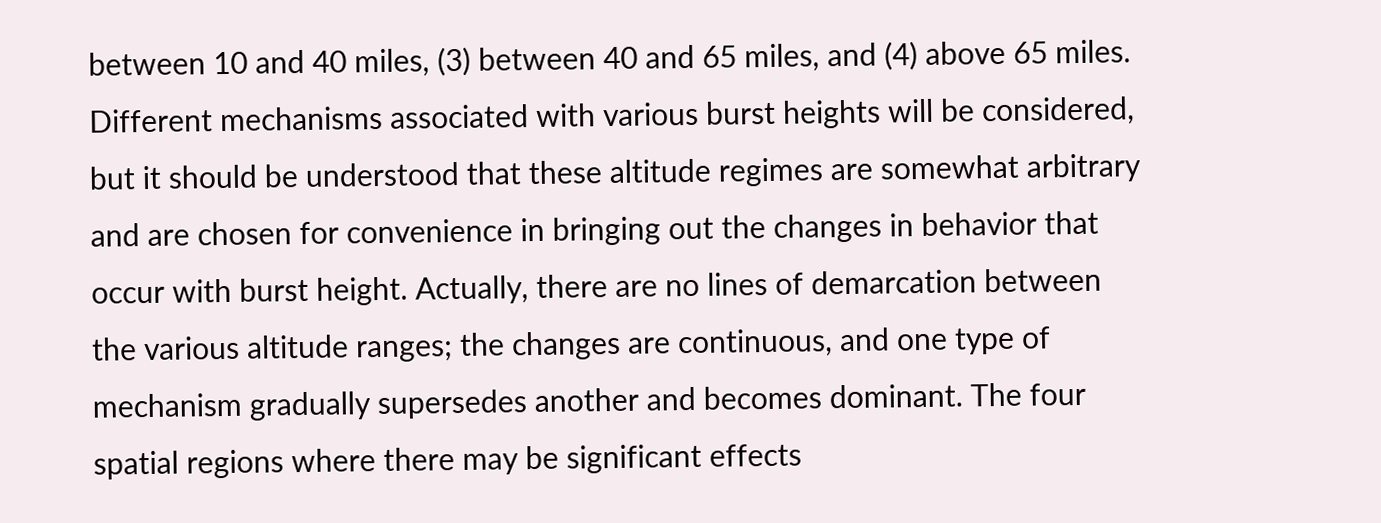between 10 and 40 miles, (3) between 40 and 65 miles, and (4) above 65 miles. Different mechanisms associated with various burst heights will be considered, but it should be understood that these altitude regimes are somewhat arbitrary and are chosen for convenience in bringing out the changes in behavior that occur with burst height. Actually, there are no lines of demarcation between the various altitude ranges; the changes are continuous, and one type of mechanism gradually supersedes another and becomes dominant. The four spatial regions where there may be significant effects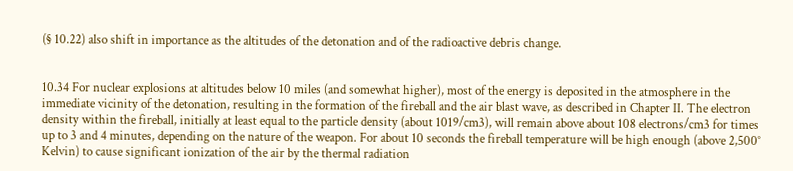(§ 10.22) also shift in importance as the altitudes of the detonation and of the radioactive debris change.


10.34 For nuclear explosions at altitudes below 10 miles (and somewhat higher), most of the energy is deposited in the atmosphere in the immediate vicinity of the detonation, resulting in the formation of the fireball and the air blast wave, as described in Chapter II. The electron density within the fireball, initially at least equal to the particle density (about 1019/cm3), will remain above about 108 electrons/cm3 for times up to 3 and 4 minutes, depending on the nature of the weapon. For about 10 seconds the fireball temperature will be high enough (above 2,500° Kelvin) to cause significant ionization of the air by the thermal radiation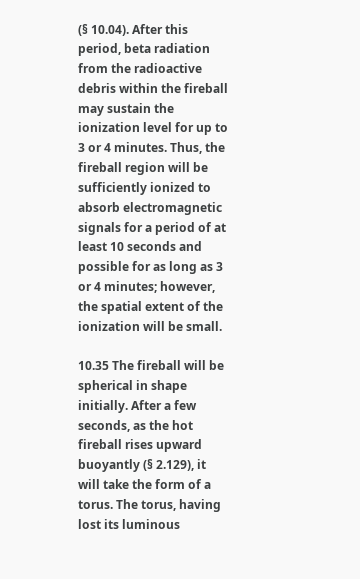(§ 10.04). After this period, beta radiation from the radioactive debris within the fireball may sustain the ionization level for up to 3 or 4 minutes. Thus, the fireball region will be sufficiently ionized to absorb electromagnetic signals for a period of at least 10 seconds and possible for as long as 3 or 4 minutes; however, the spatial extent of the ionization will be small.

10.35 The fireball will be spherical in shape initially. After a few seconds, as the hot fireball rises upward buoyantly (§ 2.129), it will take the form of a torus. The torus, having lost its luminous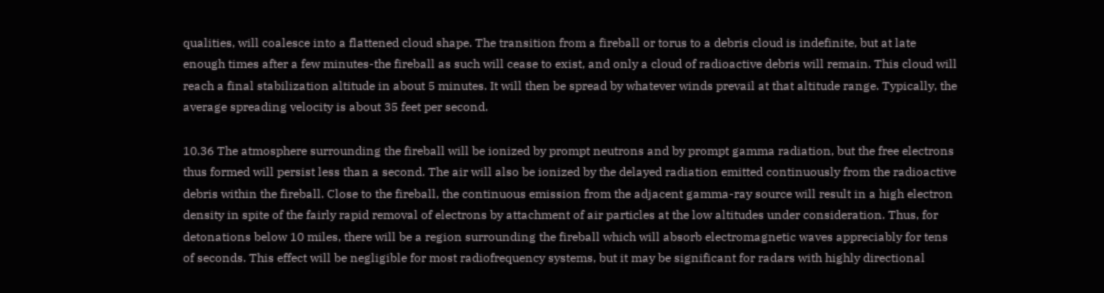qualities, will coalesce into a flattened cloud shape. The transition from a fireball or torus to a debris cloud is indefinite, but at late enough times after a few minutes-the fireball as such will cease to exist, and only a cloud of radioactive debris will remain. This cloud will reach a final stabilization altitude in about 5 minutes. It will then be spread by whatever winds prevail at that altitude range. Typically, the average spreading velocity is about 35 feet per second.

10.36 The atmosphere surrounding the fireball will be ionized by prompt neutrons and by prompt gamma radiation, but the free electrons thus formed will persist less than a second. The air will also be ionized by the delayed radiation emitted continuously from the radioactive debris within the fireball. Close to the fireball, the continuous emission from the adjacent gamma-ray source will result in a high electron density in spite of the fairly rapid removal of electrons by attachment of air particles at the low altitudes under consideration. Thus, for detonations below 10 miles, there will be a region surrounding the fireball which will absorb electromagnetic waves appreciably for tens of seconds. This effect will be negligible for most radiofrequency systems, but it may be significant for radars with highly directional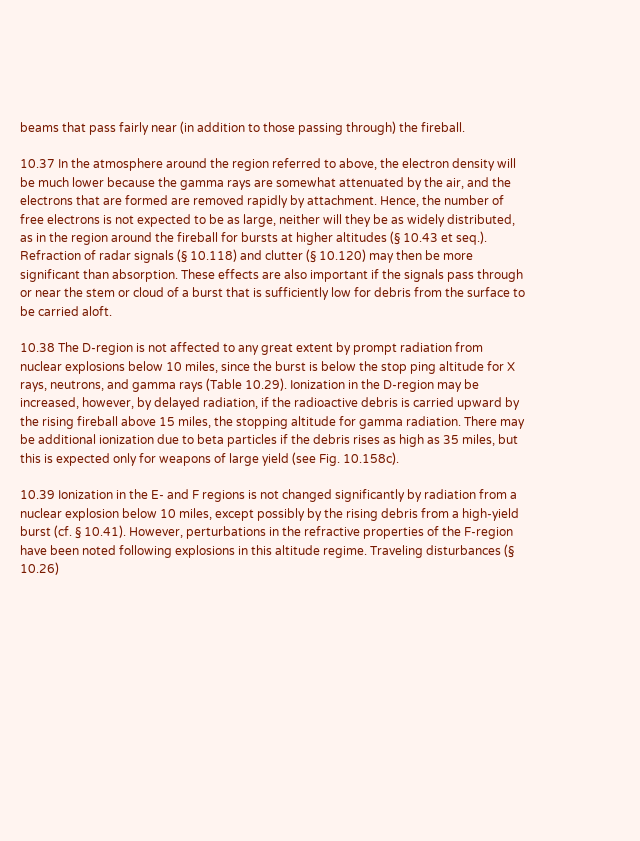beams that pass fairly near (in addition to those passing through) the fireball.

10.37 In the atmosphere around the region referred to above, the electron density will be much lower because the gamma rays are somewhat attenuated by the air, and the electrons that are formed are removed rapidly by attachment. Hence, the number of free electrons is not expected to be as large, neither will they be as widely distributed, as in the region around the fireball for bursts at higher altitudes (§ 10.43 et seq.). Refraction of radar signals (§ 10.118) and clutter (§ 10.120) may then be more significant than absorption. These effects are also important if the signals pass through or near the stem or cloud of a burst that is sufficiently low for debris from the surface to be carried aloft.

10.38 The D-region is not affected to any great extent by prompt radiation from nuclear explosions below 10 miles, since the burst is below the stop ping altitude for X rays, neutrons, and gamma rays (Table 10.29). Ionization in the D-region may be increased, however, by delayed radiation, if the radioactive debris is carried upward by the rising fireball above 15 miles, the stopping altitude for gamma radiation. There may be additional ionization due to beta particles if the debris rises as high as 35 miles, but this is expected only for weapons of large yield (see Fig. 10.158c).

10.39 Ionization in the E- and F regions is not changed significantly by radiation from a nuclear explosion below 10 miles, except possibly by the rising debris from a high-yield burst (cf. § 10.41). However, perturbations in the refractive properties of the F-region have been noted following explosions in this altitude regime. Traveling disturbances (§ 10.26)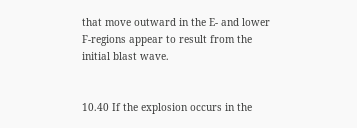that move outward in the E- and lower F-regions appear to result from the initial blast wave.


10.40 If the explosion occurs in the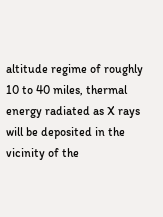altitude regime of roughly 10 to 40 miles, thermal energy radiated as X rays will be deposited in the vicinity of the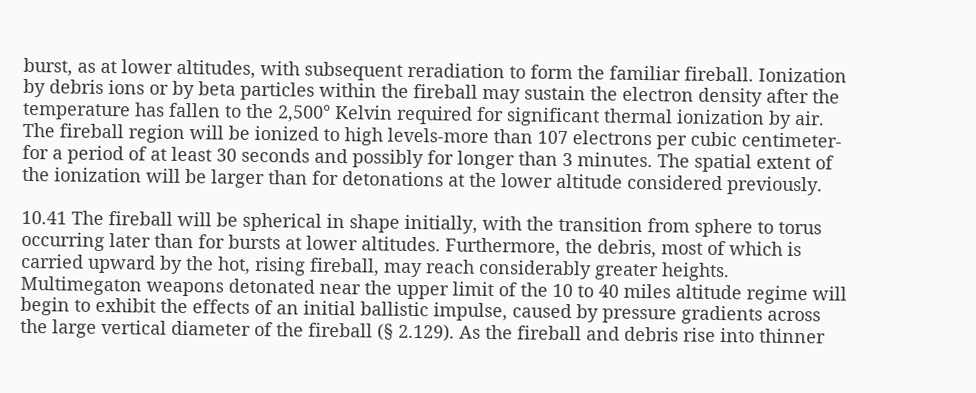burst, as at lower altitudes, with subsequent reradiation to form the familiar fireball. Ionization by debris ions or by beta particles within the fireball may sustain the electron density after the temperature has fallen to the 2,500° Kelvin required for significant thermal ionization by air. The fireball region will be ionized to high levels-more than 107 electrons per cubic centimeter-for a period of at least 30 seconds and possibly for longer than 3 minutes. The spatial extent of the ionization will be larger than for detonations at the lower altitude considered previously.

10.41 The fireball will be spherical in shape initially, with the transition from sphere to torus occurring later than for bursts at lower altitudes. Furthermore, the debris, most of which is carried upward by the hot, rising fireball, may reach considerably greater heights. Multimegaton weapons detonated near the upper limit of the 10 to 40 miles altitude regime will begin to exhibit the effects of an initial ballistic impulse, caused by pressure gradients across the large vertical diameter of the fireball (§ 2.129). As the fireball and debris rise into thinner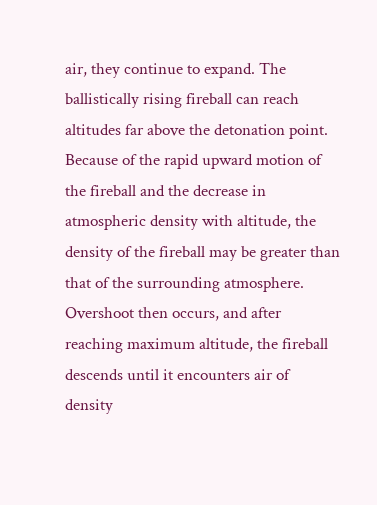air, they continue to expand. The ballistically rising fireball can reach altitudes far above the detonation point. Because of the rapid upward motion of the fireball and the decrease in atmospheric density with altitude, the density of the fireball may be greater than that of the surrounding atmosphere. Overshoot then occurs, and after reaching maximum altitude, the fireball descends until it encounters air of density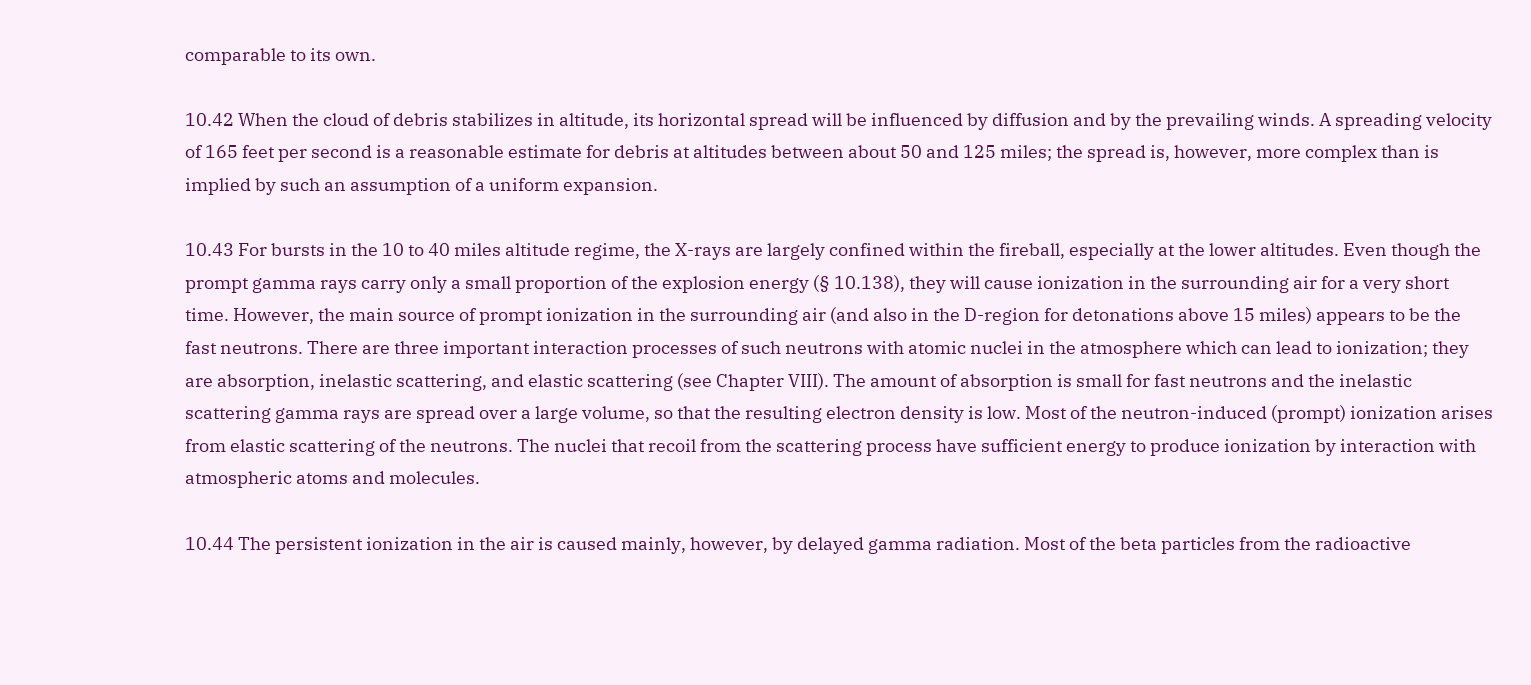comparable to its own.

10.42 When the cloud of debris stabilizes in altitude, its horizontal spread will be influenced by diffusion and by the prevailing winds. A spreading velocity of 165 feet per second is a reasonable estimate for debris at altitudes between about 50 and 125 miles; the spread is, however, more complex than is implied by such an assumption of a uniform expansion.

10.43 For bursts in the 10 to 40 miles altitude regime, the X-rays are largely confined within the fireball, especially at the lower altitudes. Even though the prompt gamma rays carry only a small proportion of the explosion energy (§ 10.138), they will cause ionization in the surrounding air for a very short time. However, the main source of prompt ionization in the surrounding air (and also in the D-region for detonations above 15 miles) appears to be the fast neutrons. There are three important interaction processes of such neutrons with atomic nuclei in the atmosphere which can lead to ionization; they are absorption, inelastic scattering, and elastic scattering (see Chapter VIII). The amount of absorption is small for fast neutrons and the inelastic scattering gamma rays are spread over a large volume, so that the resulting electron density is low. Most of the neutron-induced (prompt) ionization arises from elastic scattering of the neutrons. The nuclei that recoil from the scattering process have sufficient energy to produce ionization by interaction with atmospheric atoms and molecules.

10.44 The persistent ionization in the air is caused mainly, however, by delayed gamma radiation. Most of the beta particles from the radioactive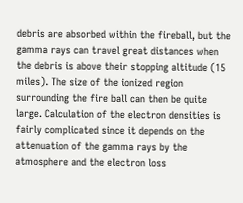debris are absorbed within the fireball, but the gamma rays can travel great distances when the debris is above their stopping altitude (15 miles). The size of the ionized region surrounding the fire ball can then be quite large. Calculation of the electron densities is fairly complicated since it depends on the attenuation of the gamma rays by the atmosphere and the electron loss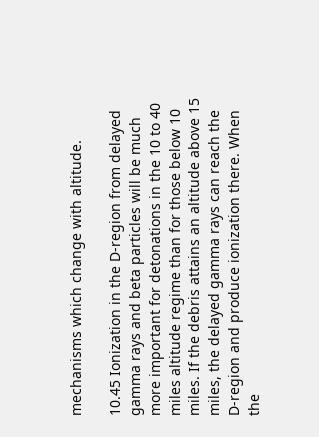mechanisms which change with altitude.

10.45 Ionization in the D-region from delayed gamma rays and beta particles will be much more important for detonations in the 10 to 40 miles altitude regime than for those below 10 miles. If the debris attains an altitude above 15 miles, the delayed gamma rays can reach the D-region and produce ionization there. When the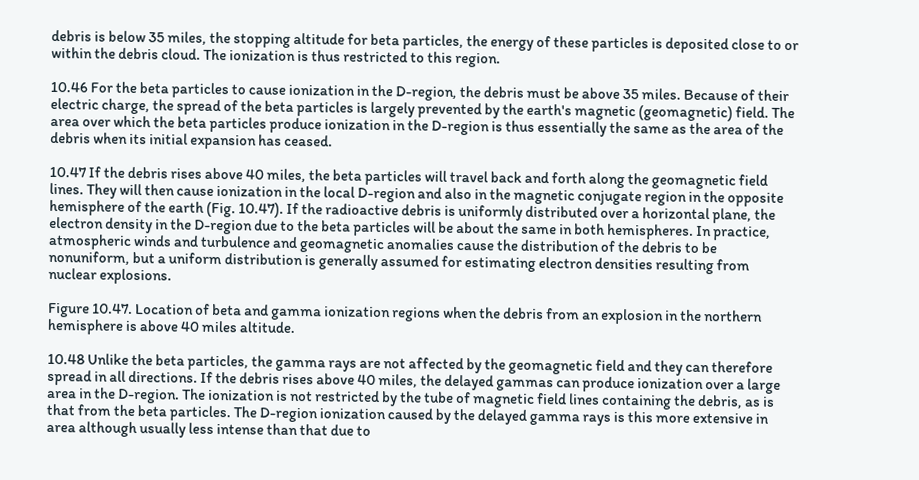debris is below 35 miles, the stopping altitude for beta particles, the energy of these particles is deposited close to or within the debris cloud. The ionization is thus restricted to this region.

10.46 For the beta particles to cause ionization in the D-region, the debris must be above 35 miles. Because of their electric charge, the spread of the beta particles is largely prevented by the earth's magnetic (geomagnetic) field. The area over which the beta particles produce ionization in the D-region is thus essentially the same as the area of the debris when its initial expansion has ceased.

10.47 If the debris rises above 40 miles, the beta particles will travel back and forth along the geomagnetic field lines. They will then cause ionization in the local D-region and also in the magnetic conjugate region in the opposite hemisphere of the earth (Fig. 10.47). If the radioactive debris is uniformly distributed over a horizontal plane, the electron density in the D-region due to the beta particles will be about the same in both hemispheres. In practice, atmospheric winds and turbulence and geomagnetic anomalies cause the distribution of the debris to be nonuniform, but a uniform distribution is generally assumed for estimating electron densities resulting from nuclear explosions.

Figure 10.47. Location of beta and gamma ionization regions when the debris from an explosion in the northern hemisphere is above 40 miles altitude.

10.48 Unlike the beta particles, the gamma rays are not affected by the geomagnetic field and they can therefore spread in all directions. If the debris rises above 40 miles, the delayed gammas can produce ionization over a large area in the D-region. The ionization is not restricted by the tube of magnetic field lines containing the debris, as is that from the beta particles. The D-region ionization caused by the delayed gamma rays is this more extensive in area although usually less intense than that due to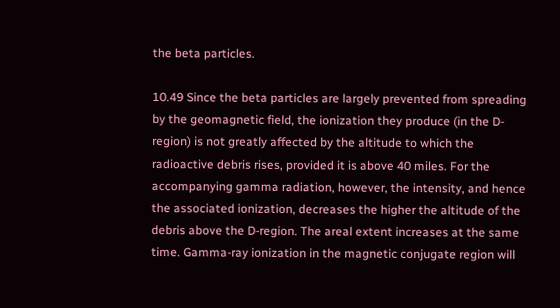the beta particles.

10.49 Since the beta particles are largely prevented from spreading by the geomagnetic field, the ionization they produce (in the D-region) is not greatly affected by the altitude to which the radioactive debris rises, provided it is above 40 miles. For the accompanying gamma radiation, however, the intensity, and hence the associated ionization, decreases the higher the altitude of the debris above the D-region. The areal extent increases at the same time. Gamma-ray ionization in the magnetic conjugate region will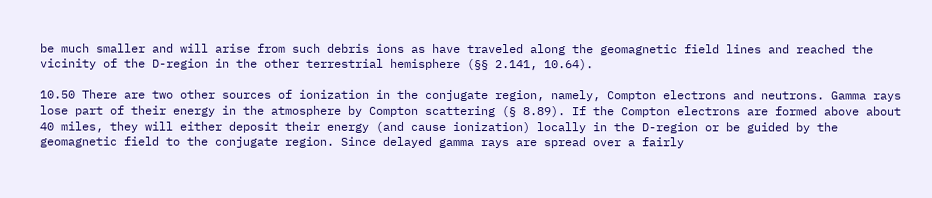be much smaller and will arise from such debris ions as have traveled along the geomagnetic field lines and reached the vicinity of the D-region in the other terrestrial hemisphere (§§ 2.141, 10.64).

10.50 There are two other sources of ionization in the conjugate region, namely, Compton electrons and neutrons. Gamma rays lose part of their energy in the atmosphere by Compton scattering (§ 8.89). If the Compton electrons are formed above about 40 miles, they will either deposit their energy (and cause ionization) locally in the D-region or be guided by the geomagnetic field to the conjugate region. Since delayed gamma rays are spread over a fairly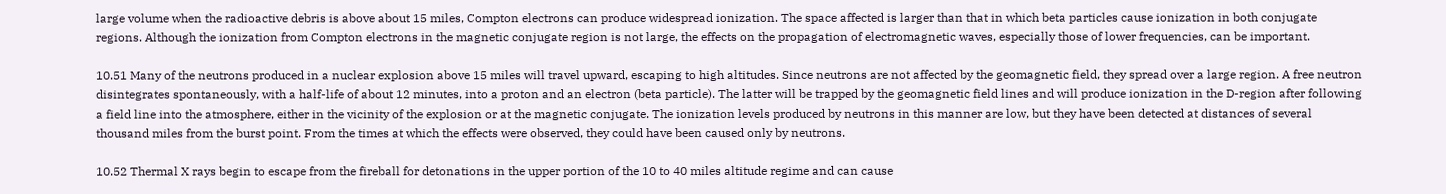large volume when the radioactive debris is above about 15 miles, Compton electrons can produce widespread ionization. The space affected is larger than that in which beta particles cause ionization in both conjugate regions. Although the ionization from Compton electrons in the magnetic conjugate region is not large, the effects on the propagation of electromagnetic waves, especially those of lower frequencies, can be important.

10.51 Many of the neutrons produced in a nuclear explosion above 15 miles will travel upward, escaping to high altitudes. Since neutrons are not affected by the geomagnetic field, they spread over a large region. A free neutron disintegrates spontaneously, with a half-life of about 12 minutes, into a proton and an electron (beta particle). The latter will be trapped by the geomagnetic field lines and will produce ionization in the D-region after following a field line into the atmosphere, either in the vicinity of the explosion or at the magnetic conjugate. The ionization levels produced by neutrons in this manner are low, but they have been detected at distances of several thousand miles from the burst point. From the times at which the effects were observed, they could have been caused only by neutrons.

10.52 Thermal X rays begin to escape from the fireball for detonations in the upper portion of the 10 to 40 miles altitude regime and can cause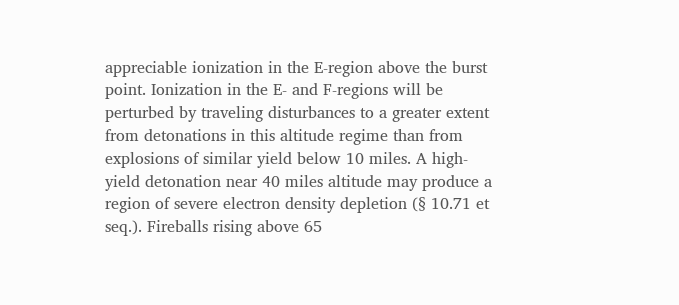appreciable ionization in the E-region above the burst point. Ionization in the E- and F-regions will be perturbed by traveling disturbances to a greater extent from detonations in this altitude regime than from explosions of similar yield below 10 miles. A high-yield detonation near 40 miles altitude may produce a region of severe electron density depletion (§ 10.71 et seq.). Fireballs rising above 65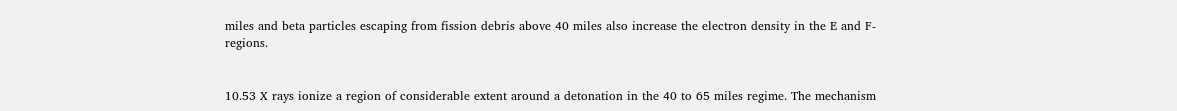miles and beta particles escaping from fission debris above 40 miles also increase the electron density in the E and F-regions.


10.53 X rays ionize a region of considerable extent around a detonation in the 40 to 65 miles regime. The mechanism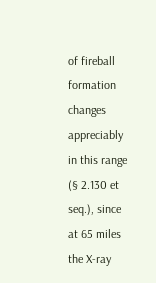of fireball formation changes appreciably in this range (§ 2.130 et seq.), since at 65 miles the X-ray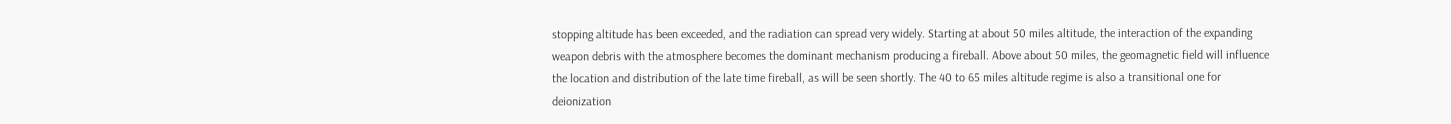stopping altitude has been exceeded, and the radiation can spread very widely. Starting at about 50 miles altitude, the interaction of the expanding weapon debris with the atmosphere becomes the dominant mechanism producing a fireball. Above about 50 miles, the geomagnetic field will influence the location and distribution of the late time fireball, as will be seen shortly. The 40 to 65 miles altitude regime is also a transitional one for deionization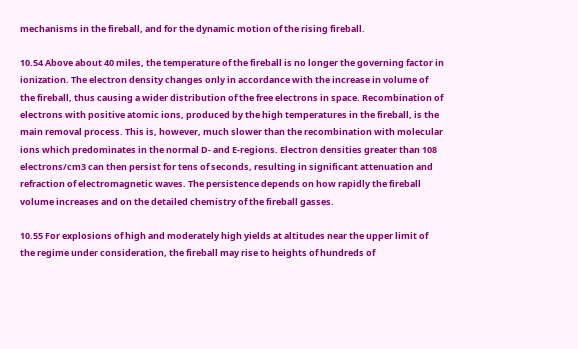mechanisms in the fireball, and for the dynamic motion of the rising fireball.

10.54 Above about 40 miles, the temperature of the fireball is no longer the governing factor in ionization. The electron density changes only in accordance with the increase in volume of the fireball, thus causing a wider distribution of the free electrons in space. Recombination of electrons with positive atomic ions, produced by the high temperatures in the fireball, is the main removal process. This is, however, much slower than the recombination with molecular ions which predominates in the normal D- and E-regions. Electron densities greater than 108 electrons/cm3 can then persist for tens of seconds, resulting in significant attenuation and refraction of electromagnetic waves. The persistence depends on how rapidly the fireball volume increases and on the detailed chemistry of the fireball gasses.

10.55 For explosions of high and moderately high yields at altitudes near the upper limit of the regime under consideration, the fireball may rise to heights of hundreds of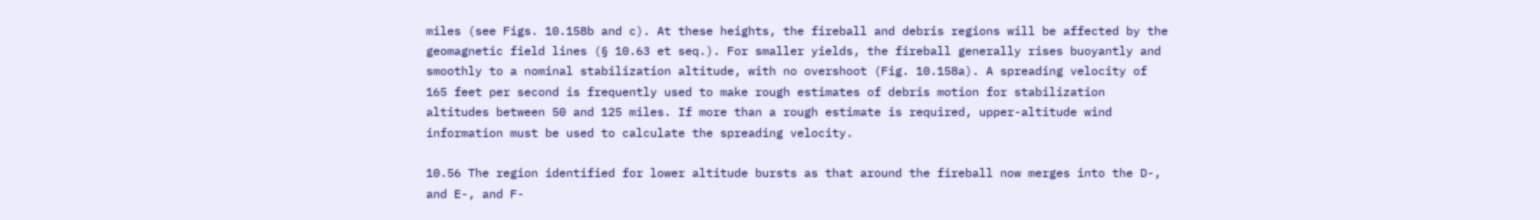miles (see Figs. 10.158b and c). At these heights, the fireball and debris regions will be affected by the geomagnetic field lines (§ 10.63 et seq.). For smaller yields, the fireball generally rises buoyantly and smoothly to a nominal stabilization altitude, with no overshoot (Fig. 10.158a). A spreading velocity of 165 feet per second is frequently used to make rough estimates of debris motion for stabilization altitudes between 50 and 125 miles. If more than a rough estimate is required, upper-altitude wind information must be used to calculate the spreading velocity.

10.56 The region identified for lower altitude bursts as that around the fireball now merges into the D-, and E-, and F-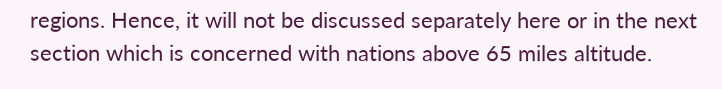regions. Hence, it will not be discussed separately here or in the next section which is concerned with nations above 65 miles altitude.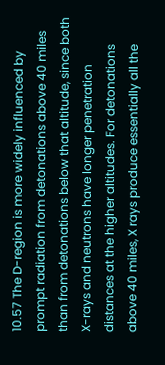10.57 The D-region is more widely influenced by prompt radiation from detonations above 40 miles than from detonations below that altitude, since both X-rays and neutrons have longer penetration distances at the higher altitudes. For detonations above 40 miles, X rays produce essentially all the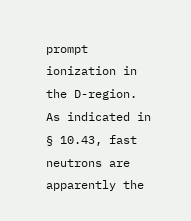prompt ionization in the D-region. As indicated in § 10.43, fast neutrons are apparently the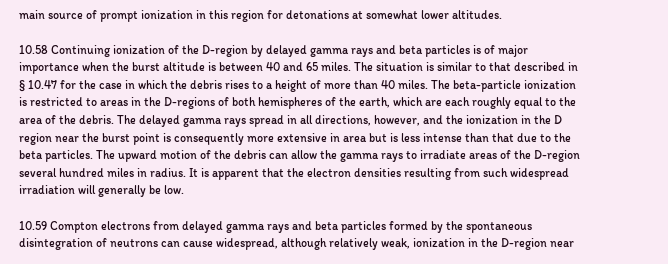main source of prompt ionization in this region for detonations at somewhat lower altitudes.

10.58 Continuing ionization of the D-region by delayed gamma rays and beta particles is of major importance when the burst altitude is between 40 and 65 miles. The situation is similar to that described in § 10.47 for the case in which the debris rises to a height of more than 40 miles. The beta-particle ionization is restricted to areas in the D-regions of both hemispheres of the earth, which are each roughly equal to the area of the debris. The delayed gamma rays spread in all directions, however, and the ionization in the D region near the burst point is consequently more extensive in area but is less intense than that due to the beta particles. The upward motion of the debris can allow the gamma rays to irradiate areas of the D-region several hundred miles in radius. It is apparent that the electron densities resulting from such widespread irradiation will generally be low.

10.59 Compton electrons from delayed gamma rays and beta particles formed by the spontaneous disintegration of neutrons can cause widespread, although relatively weak, ionization in the D-region near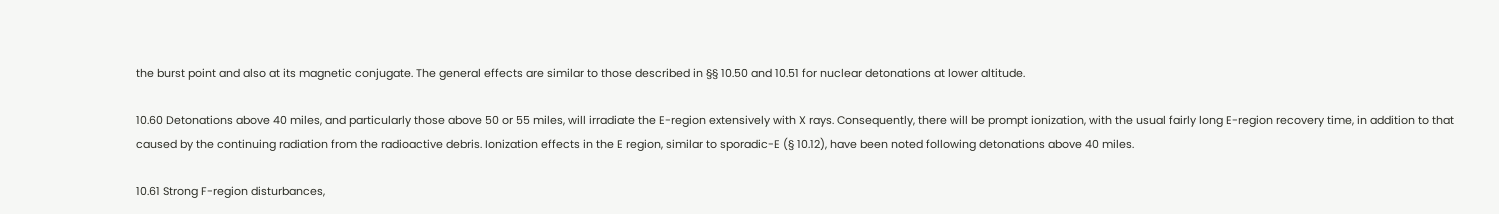the burst point and also at its magnetic conjugate. The general effects are similar to those described in §§ 10.50 and 10.51 for nuclear detonations at lower altitude.

10.60 Detonations above 40 miles, and particularly those above 50 or 55 miles, will irradiate the E-region extensively with X rays. Consequently, there will be prompt ionization, with the usual fairly long E-region recovery time, in addition to that caused by the continuing radiation from the radioactive debris. Ionization effects in the E region, similar to sporadic-E (§ 10.12), have been noted following detonations above 40 miles.

10.61 Strong F-region disturbances,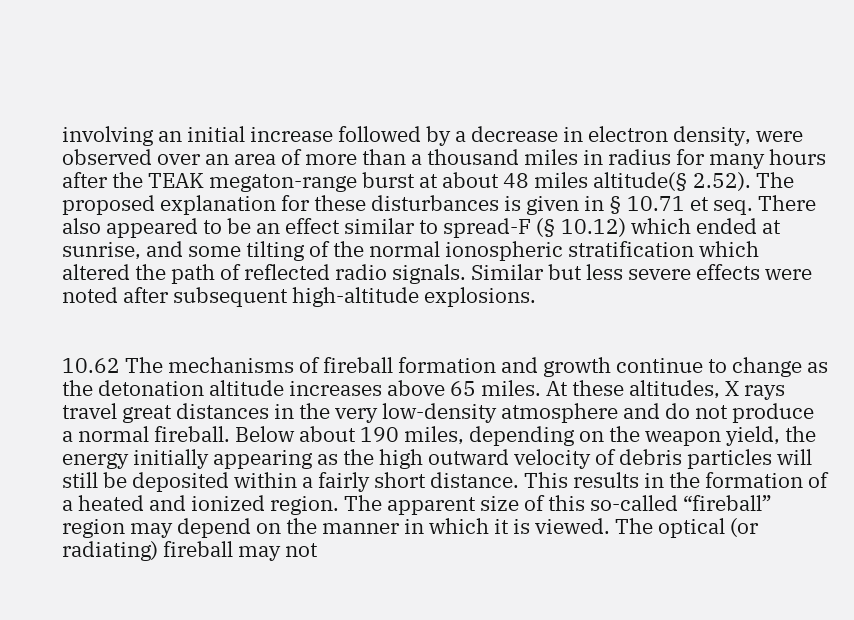involving an initial increase followed by a decrease in electron density, were observed over an area of more than a thousand miles in radius for many hours after the TEAK megaton-range burst at about 48 miles altitude(§ 2.52). The proposed explanation for these disturbances is given in § 10.71 et seq. There also appeared to be an effect similar to spread-F (§ 10.12) which ended at sunrise, and some tilting of the normal ionospheric stratification which altered the path of reflected radio signals. Similar but less severe effects were noted after subsequent high-altitude explosions.


10.62 The mechanisms of fireball formation and growth continue to change as the detonation altitude increases above 65 miles. At these altitudes, X rays travel great distances in the very low-density atmosphere and do not produce a normal fireball. Below about 190 miles, depending on the weapon yield, the energy initially appearing as the high outward velocity of debris particles will still be deposited within a fairly short distance. This results in the formation of a heated and ionized region. The apparent size of this so-called “fireball” region may depend on the manner in which it is viewed. The optical (or radiating) fireball may not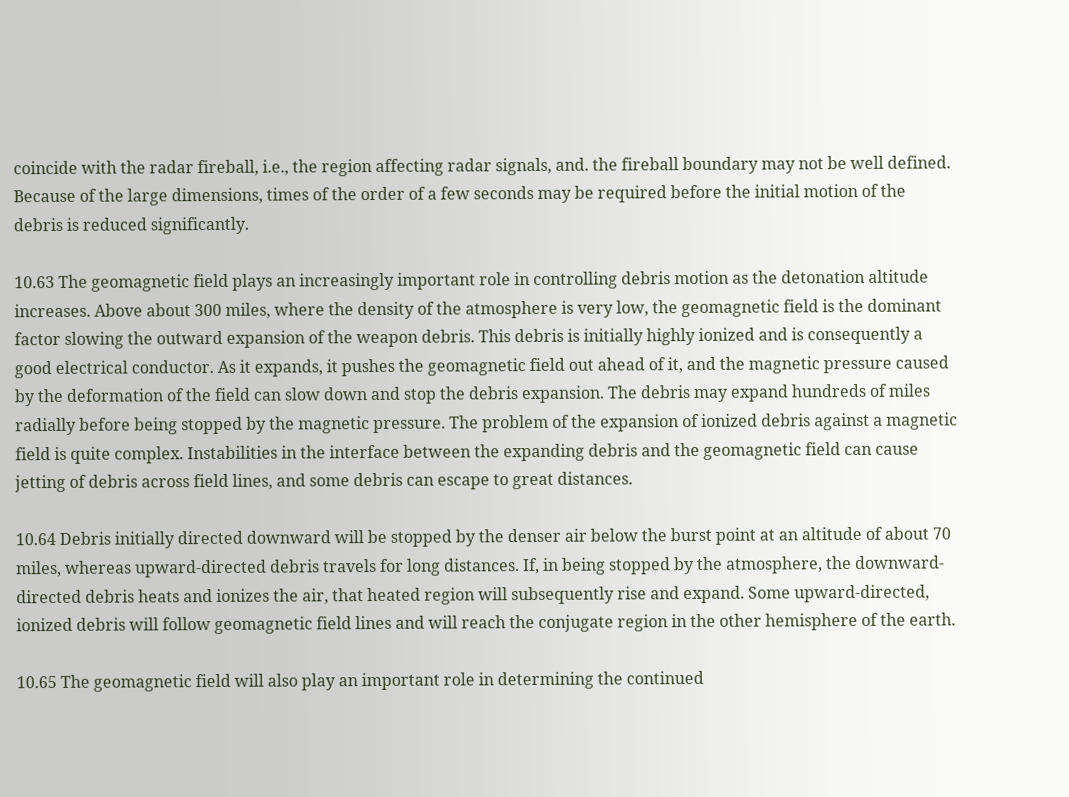coincide with the radar fireball, i.e., the region affecting radar signals, and. the fireball boundary may not be well defined. Because of the large dimensions, times of the order of a few seconds may be required before the initial motion of the debris is reduced significantly.

10.63 The geomagnetic field plays an increasingly important role in controlling debris motion as the detonation altitude increases. Above about 300 miles, where the density of the atmosphere is very low, the geomagnetic field is the dominant factor slowing the outward expansion of the weapon debris. This debris is initially highly ionized and is consequently a good electrical conductor. As it expands, it pushes the geomagnetic field out ahead of it, and the magnetic pressure caused by the deformation of the field can slow down and stop the debris expansion. The debris may expand hundreds of miles radially before being stopped by the magnetic pressure. The problem of the expansion of ionized debris against a magnetic field is quite complex. Instabilities in the interface between the expanding debris and the geomagnetic field can cause jetting of debris across field lines, and some debris can escape to great distances.

10.64 Debris initially directed downward will be stopped by the denser air below the burst point at an altitude of about 70 miles, whereas upward-directed debris travels for long distances. If, in being stopped by the atmosphere, the downward-directed debris heats and ionizes the air, that heated region will subsequently rise and expand. Some upward-directed, ionized debris will follow geomagnetic field lines and will reach the conjugate region in the other hemisphere of the earth.

10.65 The geomagnetic field will also play an important role in determining the continued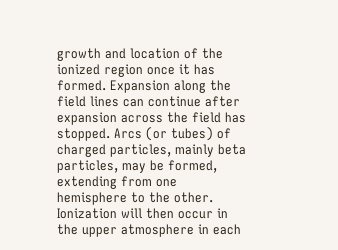growth and location of the ionized region once it has formed. Expansion along the field lines can continue after expansion across the field has stopped. Arcs (or tubes) of charged particles, mainly beta particles, may be formed, extending from one hemisphere to the other. Ionization will then occur in the upper atmosphere in each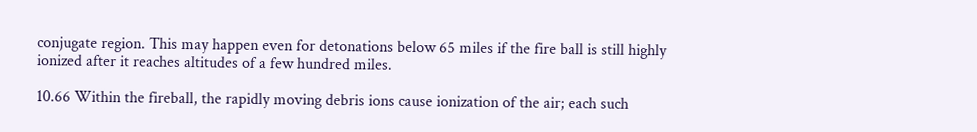conjugate region. This may happen even for detonations below 65 miles if the fire ball is still highly ionized after it reaches altitudes of a few hundred miles.

10.66 Within the fireball, the rapidly moving debris ions cause ionization of the air; each such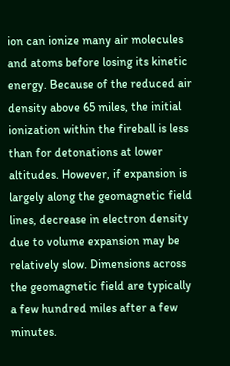ion can ionize many air molecules and atoms before losing its kinetic energy. Because of the reduced air density above 65 miles, the initial ionization within the fireball is less than for detonations at lower altitudes. However, if expansion is largely along the geomagnetic field lines, decrease in electron density due to volume expansion may be relatively slow. Dimensions across the geomagnetic field are typically a few hundred miles after a few minutes.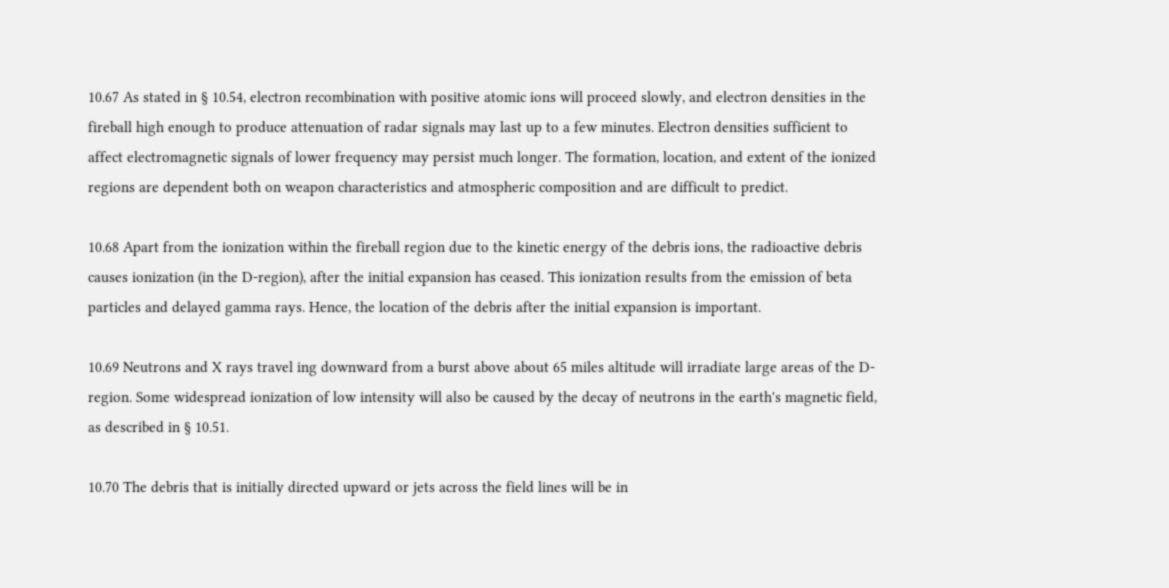10.67 As stated in § 10.54, electron recombination with positive atomic ions will proceed slowly, and electron densities in the fireball high enough to produce attenuation of radar signals may last up to a few minutes. Electron densities sufficient to affect electromagnetic signals of lower frequency may persist much longer. The formation, location, and extent of the ionized regions are dependent both on weapon characteristics and atmospheric composition and are difficult to predict.

10.68 Apart from the ionization within the fireball region due to the kinetic energy of the debris ions, the radioactive debris causes ionization (in the D-region), after the initial expansion has ceased. This ionization results from the emission of beta particles and delayed gamma rays. Hence, the location of the debris after the initial expansion is important.

10.69 Neutrons and X rays travel ing downward from a burst above about 65 miles altitude will irradiate large areas of the D-region. Some widespread ionization of low intensity will also be caused by the decay of neutrons in the earth's magnetic field, as described in § 10.51.

10.70 The debris that is initially directed upward or jets across the field lines will be in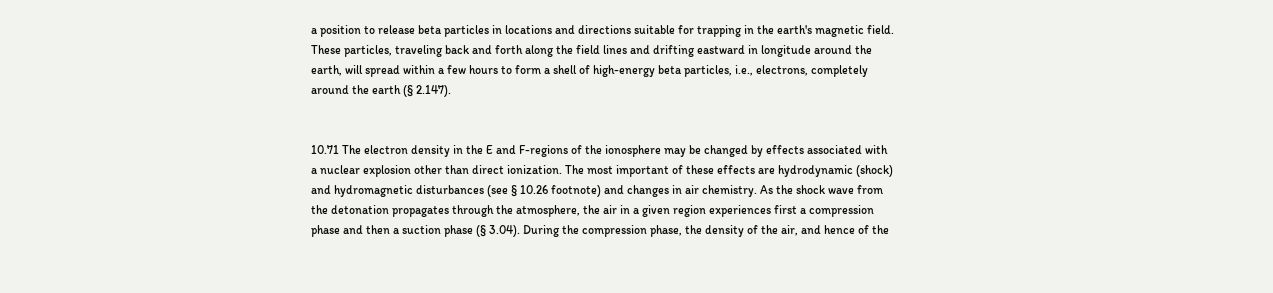a position to release beta particles in locations and directions suitable for trapping in the earth's magnetic field. These particles, traveling back and forth along the field lines and drifting eastward in longitude around the earth, will spread within a few hours to form a shell of high-energy beta particles, i.e., electrons, completely around the earth (§ 2.147).


10.71 The electron density in the E and F-regions of the ionosphere may be changed by effects associated with a nuclear explosion other than direct ionization. The most important of these effects are hydrodynamic (shock) and hydromagnetic disturbances (see § 10.26 footnote) and changes in air chemistry. As the shock wave from the detonation propagates through the atmosphere, the air in a given region experiences first a compression phase and then a suction phase (§ 3.04). During the compression phase, the density of the air, and hence of the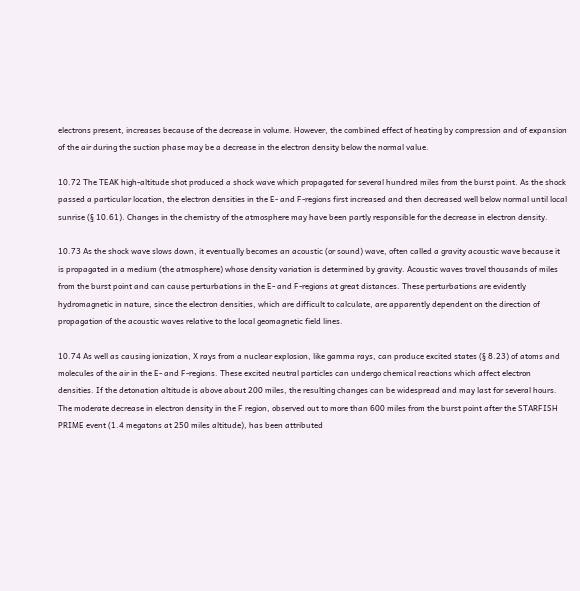electrons present, increases because of the decrease in volume. However, the combined effect of heating by compression and of expansion of the air during the suction phase may be a decrease in the electron density below the normal value.

10.72 The TEAK high-altitude shot produced a shock wave which propagated for several hundred miles from the burst point. As the shock passed a particular location, the electron densities in the E- and F-regions first increased and then decreased well below normal until local sunrise (§ 10.61). Changes in the chemistry of the atmosphere may have been partly responsible for the decrease in electron density.

10.73 As the shock wave slows down, it eventually becomes an acoustic (or sound) wave, often called a gravity acoustic wave because it is propagated in a medium (the atmosphere) whose density variation is determined by gravity. Acoustic waves travel thousands of miles from the burst point and can cause perturbations in the E- and F-regions at great distances. These perturbations are evidently hydromagnetic in nature, since the electron densities, which are difficult to calculate, are apparently dependent on the direction of propagation of the acoustic waves relative to the local geomagnetic field lines.

10.74 As well as causing ionization, X rays from a nuclear explosion, like gamma rays, can produce excited states (§ 8.23) of atoms and molecules of the air in the E- and F-regions. These excited neutral particles can undergo chemical reactions which affect electron densities. If the detonation altitude is above about 200 miles, the resulting changes can be widespread and may last for several hours. The moderate decrease in electron density in the F region, observed out to more than 600 miles from the burst point after the STARFISH PRIME event (1.4 megatons at 250 miles altitude), has been attributed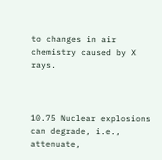to changes in air chemistry caused by X rays.



10.75 Nuclear explosions can degrade, i.e., attenuate,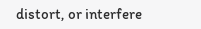distort, or interfere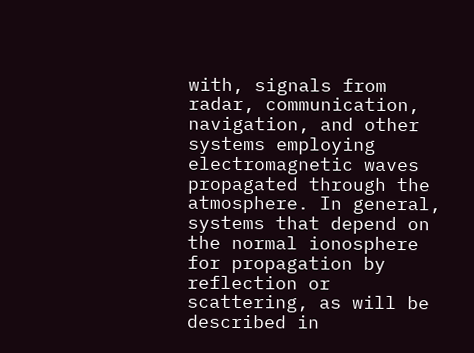with, signals from radar, communication, navigation, and other systems employing electromagnetic waves propagated through the atmosphere. In general, systems that depend on the normal ionosphere for propagation by reflection or scattering, as will be described in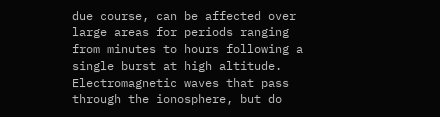due course, can be affected over large areas for periods ranging from minutes to hours following a single burst at high altitude. Electromagnetic waves that pass through the ionosphere, but do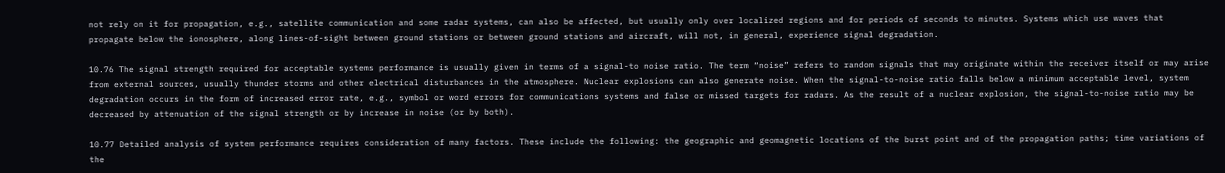not rely on it for propagation, e.g., satellite communication and some radar systems, can also be affected, but usually only over localized regions and for periods of seconds to minutes. Systems which use waves that propagate below the ionosphere, along lines-of-sight between ground stations or between ground stations and aircraft, will not, in general, experience signal degradation.

10.76 The signal strength required for acceptable systems performance is usually given in terms of a signal-to noise ratio. The term “noise” refers to random signals that may originate within the receiver itself or may arise from external sources, usually thunder storms and other electrical disturbances in the atmosphere. Nuclear explosions can also generate noise. When the signal-to-noise ratio falls below a minimum acceptable level, system degradation occurs in the form of increased error rate, e.g., symbol or word errors for communications systems and false or missed targets for radars. As the result of a nuclear explosion, the signal-to-noise ratio may be decreased by attenuation of the signal strength or by increase in noise (or by both).

10.77 Detailed analysis of system performance requires consideration of many factors. These include the following: the geographic and geomagnetic locations of the burst point and of the propagation paths; time variations of the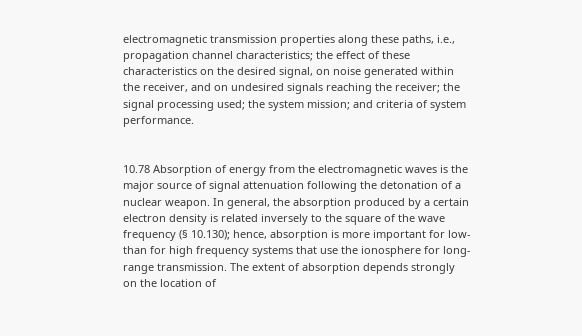electromagnetic transmission properties along these paths, i.e., propagation channel characteristics; the effect of these characteristics on the desired signal, on noise generated within the receiver, and on undesired signals reaching the receiver; the signal processing used; the system mission; and criteria of system performance.


10.78 Absorption of energy from the electromagnetic waves is the major source of signal attenuation following the detonation of a nuclear weapon. In general, the absorption produced by a certain electron density is related inversely to the square of the wave frequency (§ 10.130); hence, absorption is more important for low- than for high frequency systems that use the ionosphere for long-range transmission. The extent of absorption depends strongly on the location of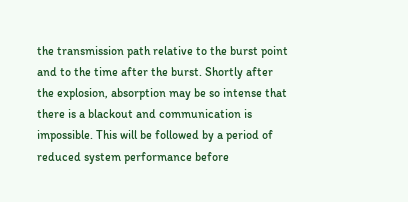the transmission path relative to the burst point and to the time after the burst. Shortly after the explosion, absorption may be so intense that there is a blackout and communication is impossible. This will be followed by a period of reduced system performance before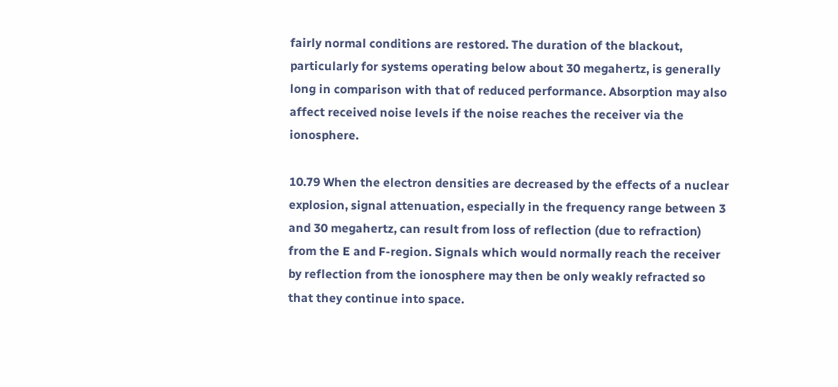fairly normal conditions are restored. The duration of the blackout, particularly for systems operating below about 30 megahertz, is generally long in comparison with that of reduced performance. Absorption may also affect received noise levels if the noise reaches the receiver via the ionosphere.

10.79 When the electron densities are decreased by the effects of a nuclear explosion, signal attenuation, especially in the frequency range between 3 and 30 megahertz, can result from loss of reflection (due to refraction) from the E and F-region. Signals which would normally reach the receiver by reflection from the ionosphere may then be only weakly refracted so that they continue into space.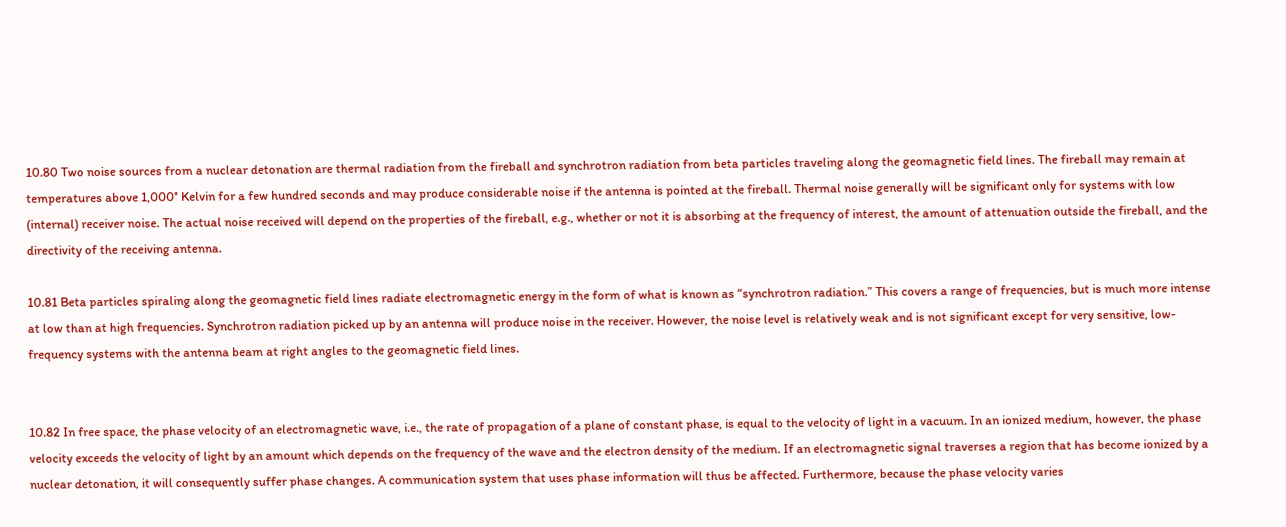10.80 Two noise sources from a nuclear detonation are thermal radiation from the fireball and synchrotron radiation from beta particles traveling along the geomagnetic field lines. The fireball may remain at temperatures above 1,000° Kelvin for a few hundred seconds and may produce considerable noise if the antenna is pointed at the fireball. Thermal noise generally will be significant only for systems with low (internal) receiver noise. The actual noise received will depend on the properties of the fireball, e.g., whether or not it is absorbing at the frequency of interest, the amount of attenuation outside the fireball, and the directivity of the receiving antenna.

10.81 Beta particles spiraling along the geomagnetic field lines radiate electromagnetic energy in the form of what is known as “synchrotron radiation.” This covers a range of frequencies, but is much more intense at low than at high frequencies. Synchrotron radiation picked up by an antenna will produce noise in the receiver. However, the noise level is relatively weak and is not significant except for very sensitive, low-frequency systems with the antenna beam at right angles to the geomagnetic field lines.


10.82 In free space, the phase velocity of an electromagnetic wave, i.e., the rate of propagation of a plane of constant phase, is equal to the velocity of light in a vacuum. In an ionized medium, however, the phase velocity exceeds the velocity of light by an amount which depends on the frequency of the wave and the electron density of the medium. If an electromagnetic signal traverses a region that has become ionized by a nuclear detonation, it will consequently suffer phase changes. A communication system that uses phase information will thus be affected. Furthermore, because the phase velocity varies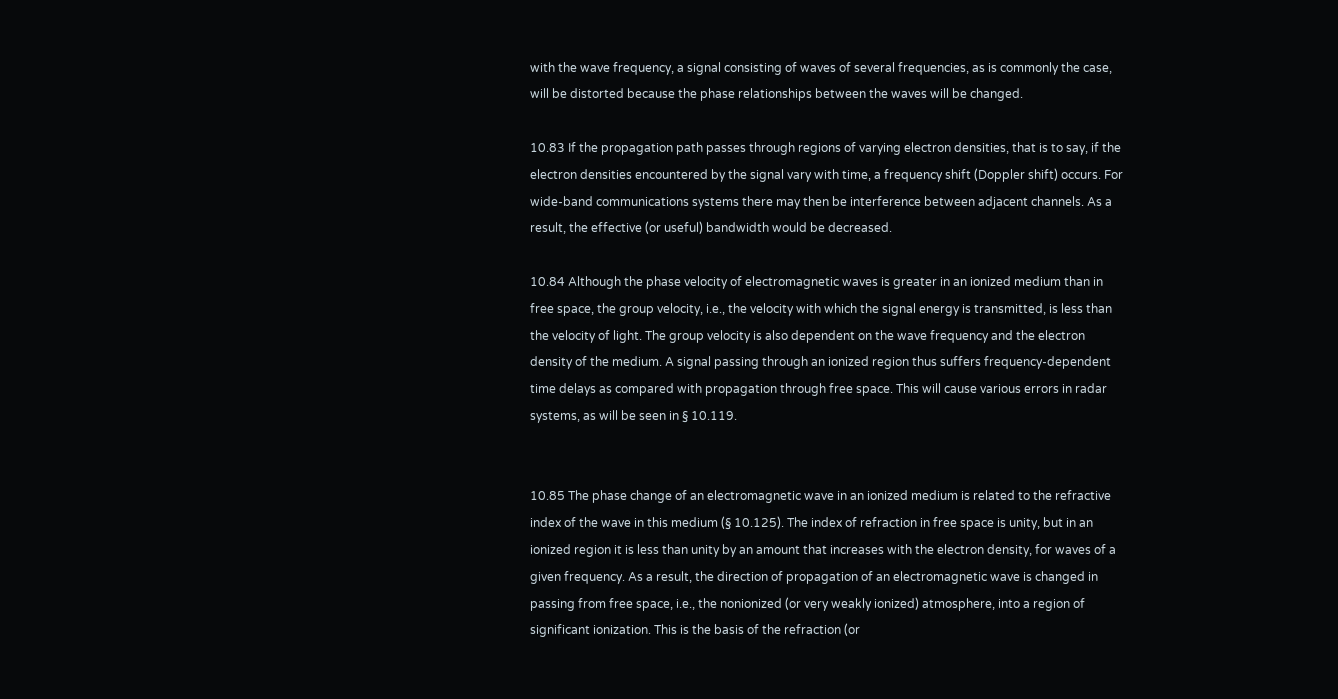with the wave frequency, a signal consisting of waves of several frequencies, as is commonly the case, will be distorted because the phase relationships between the waves will be changed.

10.83 If the propagation path passes through regions of varying electron densities, that is to say, if the electron densities encountered by the signal vary with time, a frequency shift (Doppler shift) occurs. For wide-band communications systems there may then be interference between adjacent channels. As a result, the effective (or useful) bandwidth would be decreased.

10.84 Although the phase velocity of electromagnetic waves is greater in an ionized medium than in free space, the group velocity, i.e., the velocity with which the signal energy is transmitted, is less than the velocity of light. The group velocity is also dependent on the wave frequency and the electron density of the medium. A signal passing through an ionized region thus suffers frequency-dependent time delays as compared with propagation through free space. This will cause various errors in radar systems, as will be seen in § 10.119.


10.85 The phase change of an electromagnetic wave in an ionized medium is related to the refractive index of the wave in this medium (§ 10.125). The index of refraction in free space is unity, but in an ionized region it is less than unity by an amount that increases with the electron density, for waves of a given frequency. As a result, the direction of propagation of an electromagnetic wave is changed in passing from free space, i.e., the nonionized (or very weakly ionized) atmosphere, into a region of significant ionization. This is the basis of the refraction (or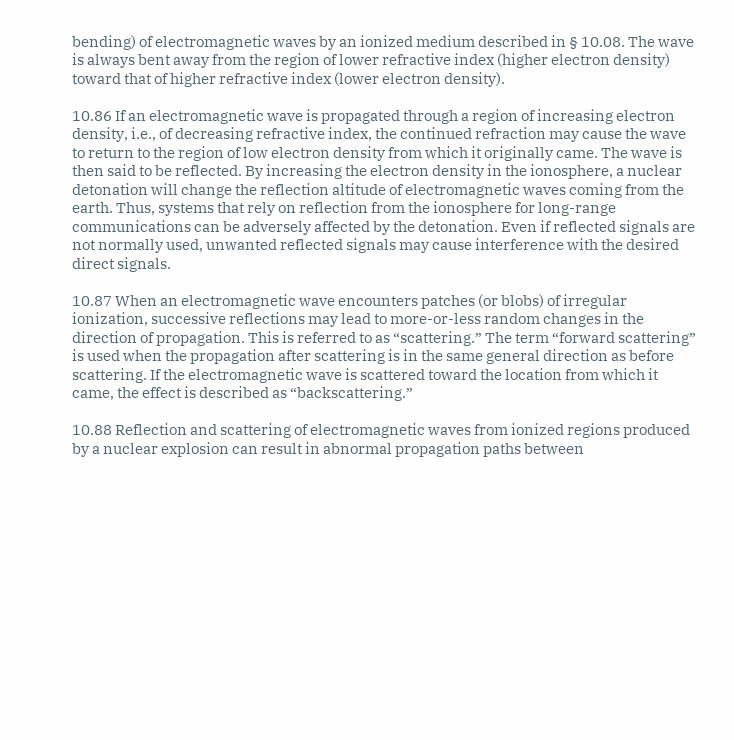bending) of electromagnetic waves by an ionized medium described in § 10.08. The wave is always bent away from the region of lower refractive index (higher electron density) toward that of higher refractive index (lower electron density).

10.86 If an electromagnetic wave is propagated through a region of increasing electron density, i.e., of decreasing refractive index, the continued refraction may cause the wave to return to the region of low electron density from which it originally came. The wave is then said to be reflected. By increasing the electron density in the ionosphere, a nuclear detonation will change the reflection altitude of electromagnetic waves coming from the earth. Thus, systems that rely on reflection from the ionosphere for long-range communications can be adversely affected by the detonation. Even if reflected signals are not normally used, unwanted reflected signals may cause interference with the desired direct signals.

10.87 When an electromagnetic wave encounters patches (or blobs) of irregular ionization, successive reflections may lead to more-or-less random changes in the direction of propagation. This is referred to as “scattering.” The term “forward scattering” is used when the propagation after scattering is in the same general direction as before scattering. If the electromagnetic wave is scattered toward the location from which it came, the effect is described as “backscattering.”

10.88 Reflection and scattering of electromagnetic waves from ionized regions produced by a nuclear explosion can result in abnormal propagation paths between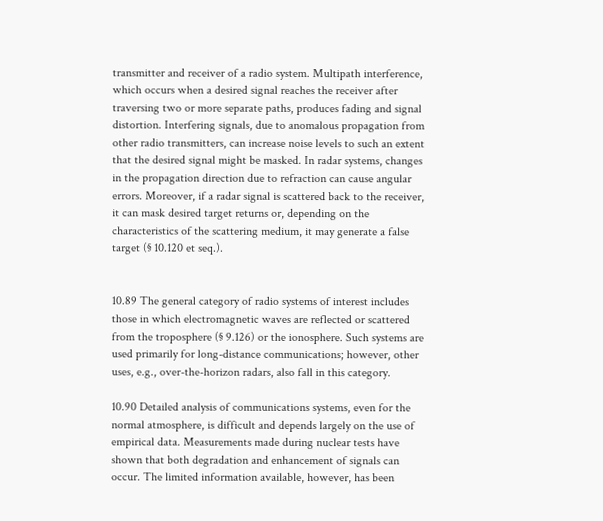transmitter and receiver of a radio system. Multipath interference, which occurs when a desired signal reaches the receiver after traversing two or more separate paths, produces fading and signal distortion. Interfering signals, due to anomalous propagation from other radio transmitters, can increase noise levels to such an extent that the desired signal might be masked. In radar systems, changes in the propagation direction due to refraction can cause angular errors. Moreover, if a radar signal is scattered back to the receiver, it can mask desired target returns or, depending on the characteristics of the scattering medium, it may generate a false target (§ 10.120 et seq.).


10.89 The general category of radio systems of interest includes those in which electromagnetic waves are reflected or scattered from the troposphere (§ 9.126) or the ionosphere. Such systems are used primarily for long-distance communications; however, other uses, e.g., over-the-horizon radars, also fall in this category.

10.90 Detailed analysis of communications systems, even for the normal atmosphere, is difficult and depends largely on the use of empirical data. Measurements made during nuclear tests have shown that both degradation and enhancement of signals can occur. The limited information available, however, has been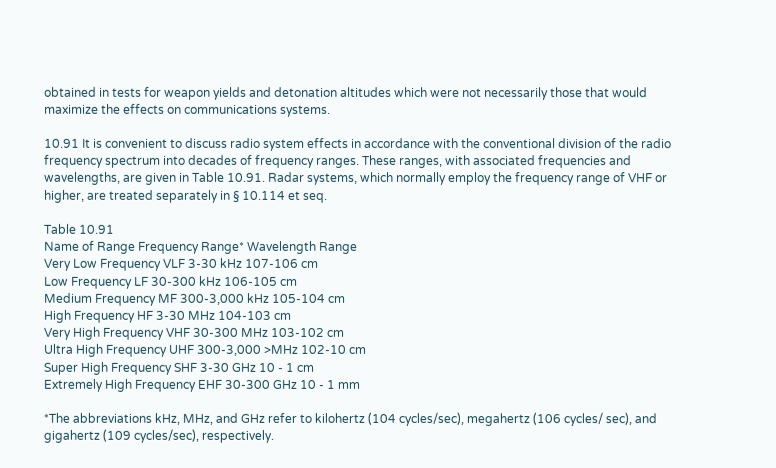obtained in tests for weapon yields and detonation altitudes which were not necessarily those that would maximize the effects on communications systems.

10.91 It is convenient to discuss radio system effects in accordance with the conventional division of the radio frequency spectrum into decades of frequency ranges. These ranges, with associated frequencies and wavelengths, are given in Table 10.91. Radar systems, which normally employ the frequency range of VHF or higher, are treated separately in § 10.114 et seq.

Table 10.91
Name of Range Frequency Range* Wavelength Range
Very Low Frequency VLF 3-30 kHz 107-106 cm
Low Frequency LF 30-300 kHz 106-105 cm
Medium Frequency MF 300-3,000 kHz 105-104 cm
High Frequency HF 3-30 MHz 104-103 cm
Very High Frequency VHF 30-300 MHz 103-102 cm
Ultra High Frequency UHF 300-3,000 >MHz 102-10 cm
Super High Frequency SHF 3-30 GHz 10 - 1 cm
Extremely High Frequency EHF 30-300 GHz 10 - 1 mm

*The abbreviations kHz, MHz, and GHz refer to kilohertz (104 cycles/sec), megahertz (106 cycles/ sec), and gigahertz (109 cycles/sec), respectively.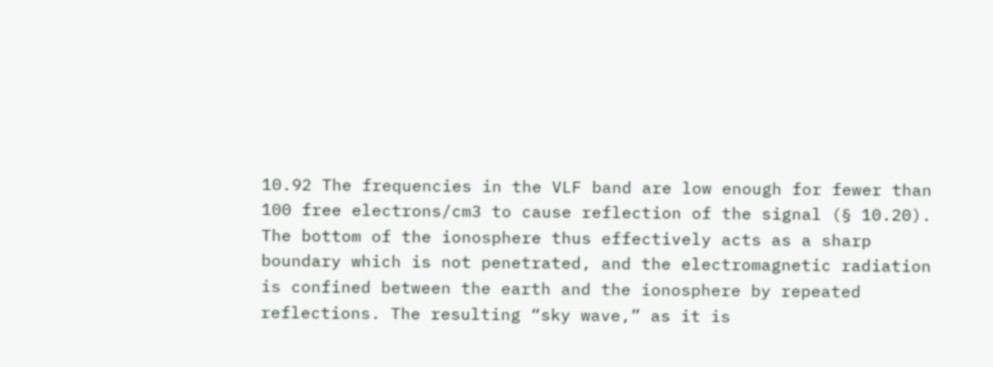10.92 The frequencies in the VLF band are low enough for fewer than 100 free electrons/cm3 to cause reflection of the signal (§ 10.20). The bottom of the ionosphere thus effectively acts as a sharp boundary which is not penetrated, and the electromagnetic radiation is confined between the earth and the ionosphere by repeated reflections. The resulting “sky wave,” as it is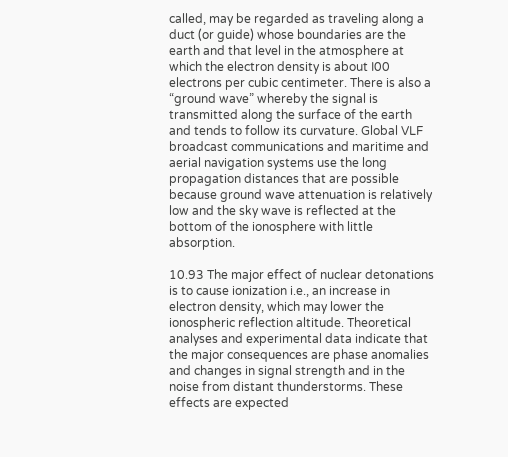called, may be regarded as traveling along a duct (or guide) whose boundaries are the earth and that level in the atmosphere at which the electron density is about I00 electrons per cubic centimeter. There is also a “ground wave” whereby the signal is transmitted along the surface of the earth and tends to follow its curvature. Global VLF broadcast communications and maritime and aerial navigation systems use the long propagation distances that are possible because ground wave attenuation is relatively low and the sky wave is reflected at the bottom of the ionosphere with little absorption.

10.93 The major effect of nuclear detonations is to cause ionization i.e., an increase in electron density, which may lower the ionospheric reflection altitude. Theoretical analyses and experimental data indicate that the major consequences are phase anomalies and changes in signal strength and in the noise from distant thunderstorms. These effects are expected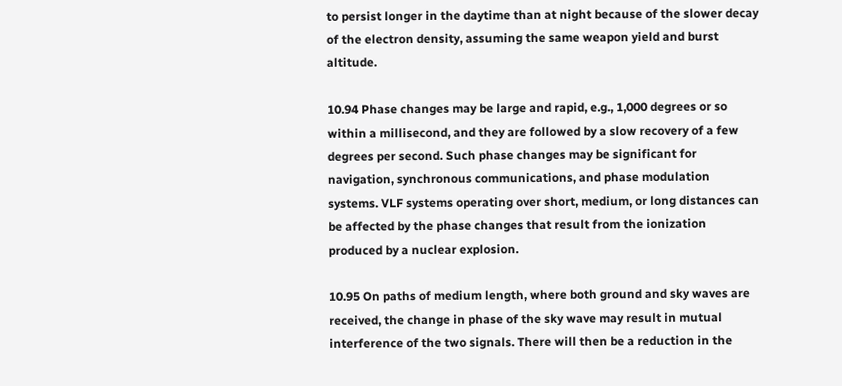to persist longer in the daytime than at night because of the slower decay of the electron density, assuming the same weapon yield and burst altitude.

10.94 Phase changes may be large and rapid, e.g., 1,000 degrees or so within a millisecond, and they are followed by a slow recovery of a few degrees per second. Such phase changes may be significant for navigation, synchronous communications, and phase modulation systems. VLF systems operating over short, medium, or long distances can be affected by the phase changes that result from the ionization produced by a nuclear explosion.

10.95 On paths of medium length, where both ground and sky waves are received, the change in phase of the sky wave may result in mutual interference of the two signals. There will then be a reduction in the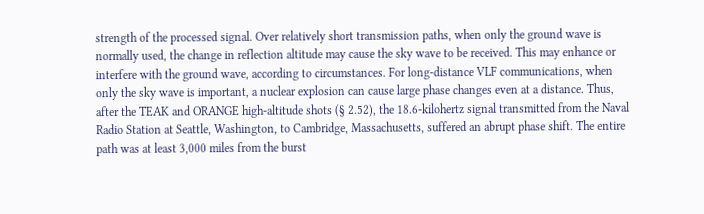strength of the processed signal. Over relatively short transmission paths, when only the ground wave is normally used, the change in reflection altitude may cause the sky wave to be received. This may enhance or interfere with the ground wave, according to circumstances. For long-distance VLF communications, when only the sky wave is important, a nuclear explosion can cause large phase changes even at a distance. Thus, after the TEAK and ORANGE high-altitude shots (§ 2.52), the 18.6-kilohertz signal transmitted from the Naval Radio Station at Seattle, Washington, to Cambridge, Massachusetts, suffered an abrupt phase shift. The entire path was at least 3,000 miles from the burst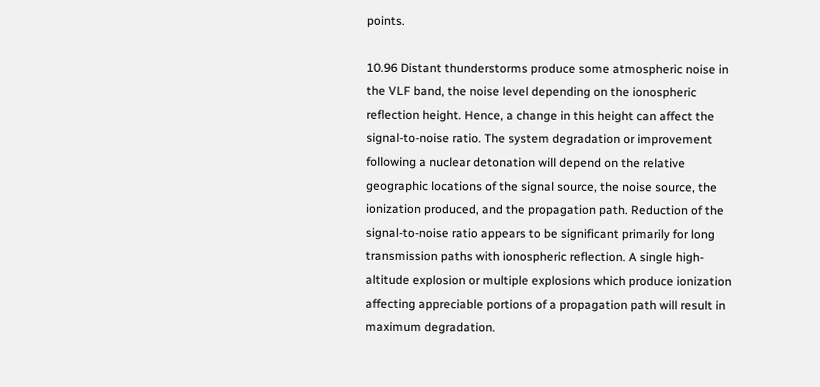points.

10.96 Distant thunderstorms produce some atmospheric noise in the VLF band, the noise level depending on the ionospheric reflection height. Hence, a change in this height can affect the signal-to-noise ratio. The system degradation or improvement following a nuclear detonation will depend on the relative geographic locations of the signal source, the noise source, the ionization produced, and the propagation path. Reduction of the signal-to-noise ratio appears to be significant primarily for long transmission paths with ionospheric reflection. A single high-altitude explosion or multiple explosions which produce ionization affecting appreciable portions of a propagation path will result in maximum degradation.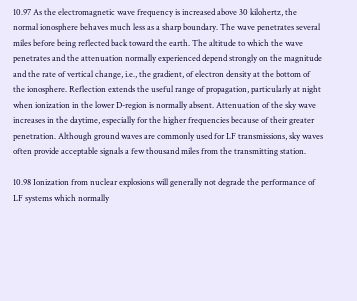10.97 As the electromagnetic wave frequency is increased above 30 kilohertz, the normal ionosphere behaves much less as a sharp boundary. The wave penetrates several miles before being reflected back toward the earth. The altitude to which the wave penetrates and the attenuation normally experienced depend strongly on the magnitude and the rate of vertical change, i.e., the gradient, of electron density at the bottom of the ionosphere. Reflection extends the useful range of propagation, particularly at night when ionization in the lower D-region is normally absent. Attenuation of the sky wave increases in the daytime, especially for the higher frequencies because of their greater penetration. Although ground waves are commonly used for LF transmissions, sky waves often provide acceptable signals a few thousand miles from the transmitting station.

10.98 Ionization from nuclear explosions will generally not degrade the performance of LF systems which normally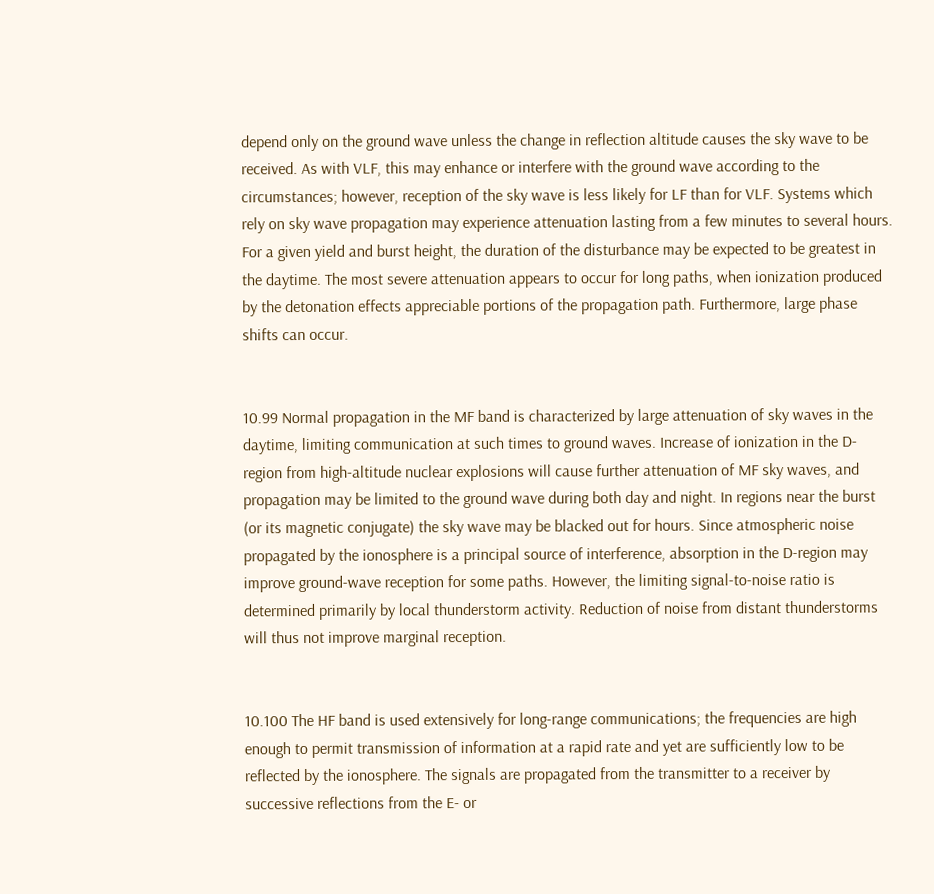depend only on the ground wave unless the change in reflection altitude causes the sky wave to be received. As with VLF, this may enhance or interfere with the ground wave according to the circumstances; however, reception of the sky wave is less likely for LF than for VLF. Systems which rely on sky wave propagation may experience attenuation lasting from a few minutes to several hours. For a given yield and burst height, the duration of the disturbance may be expected to be greatest in the daytime. The most severe attenuation appears to occur for long paths, when ionization produced by the detonation effects appreciable portions of the propagation path. Furthermore, large phase shifts can occur.


10.99 Normal propagation in the MF band is characterized by large attenuation of sky waves in the daytime, limiting communication at such times to ground waves. Increase of ionization in the D-region from high-altitude nuclear explosions will cause further attenuation of MF sky waves, and propagation may be limited to the ground wave during both day and night. In regions near the burst (or its magnetic conjugate) the sky wave may be blacked out for hours. Since atmospheric noise propagated by the ionosphere is a principal source of interference, absorption in the D-region may improve ground-wave reception for some paths. However, the limiting signal-to-noise ratio is determined primarily by local thunderstorm activity. Reduction of noise from distant thunderstorms will thus not improve marginal reception.


10.100 The HF band is used extensively for long-range communications; the frequencies are high enough to permit transmission of information at a rapid rate and yet are sufficiently low to be reflected by the ionosphere. The signals are propagated from the transmitter to a receiver by successive reflections from the E- or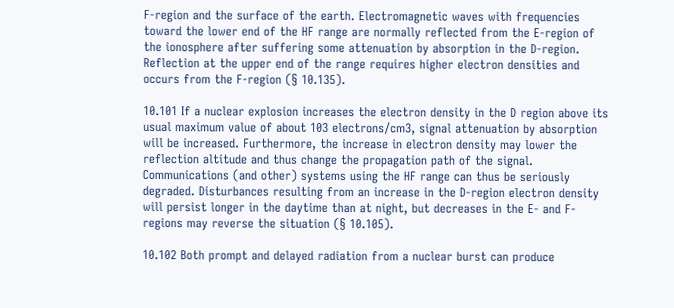F-region and the surface of the earth. Electromagnetic waves with frequencies toward the lower end of the HF range are normally reflected from the E-region of the ionosphere after suffering some attenuation by absorption in the D-region. Reflection at the upper end of the range requires higher electron densities and occurs from the F-region (§ 10.135).

10.101 If a nuclear explosion increases the electron density in the D region above its usual maximum value of about 103 electrons/cm3, signal attenuation by absorption will be increased. Furthermore, the increase in electron density may lower the reflection altitude and thus change the propagation path of the signal. Communications (and other) systems using the HF range can thus be seriously degraded. Disturbances resulting from an increase in the D-region electron density will persist longer in the daytime than at night, but decreases in the E- and F-regions may reverse the situation (§ 10.105).

10.102 Both prompt and delayed radiation from a nuclear burst can produce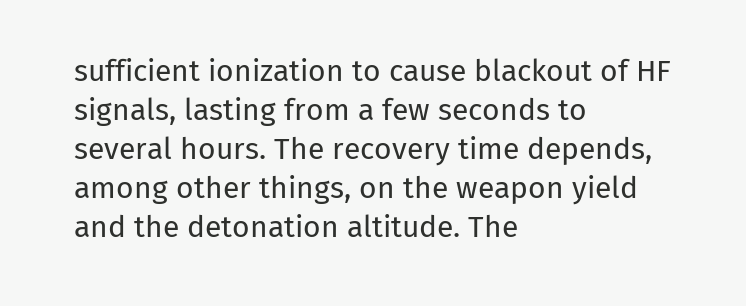sufficient ionization to cause blackout of HF signals, lasting from a few seconds to several hours. The recovery time depends, among other things, on the weapon yield and the detonation altitude. The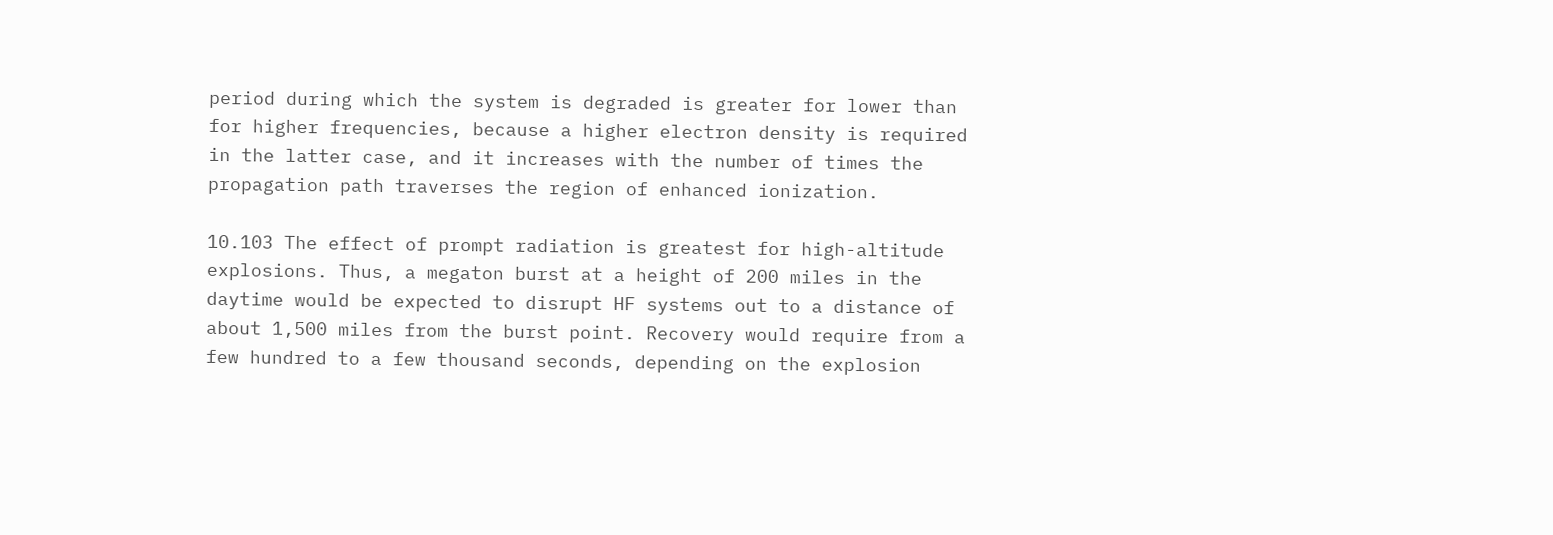period during which the system is degraded is greater for lower than for higher frequencies, because a higher electron density is required in the latter case, and it increases with the number of times the propagation path traverses the region of enhanced ionization.

10.103 The effect of prompt radiation is greatest for high-altitude explosions. Thus, a megaton burst at a height of 200 miles in the daytime would be expected to disrupt HF systems out to a distance of about 1,500 miles from the burst point. Recovery would require from a few hundred to a few thousand seconds, depending on the explosion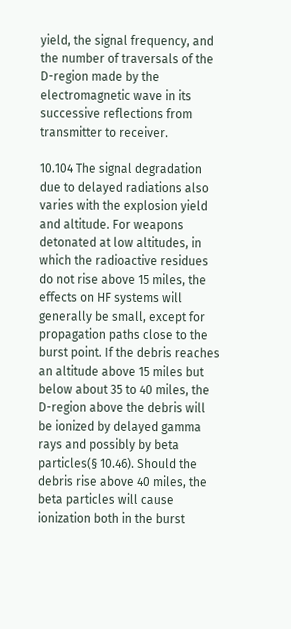yield, the signal frequency, and the number of traversals of the D-region made by the electromagnetic wave in its successive reflections from transmitter to receiver.

10.104 The signal degradation due to delayed radiations also varies with the explosion yield and altitude. For weapons detonated at low altitudes, in which the radioactive residues do not rise above 15 miles, the effects on HF systems will generally be small, except for propagation paths close to the burst point. If the debris reaches an altitude above 15 miles but below about 35 to 40 miles, the D-region above the debris will be ionized by delayed gamma rays and possibly by beta particles(§ 10.46). Should the debris rise above 40 miles, the beta particles will cause ionization both in the burst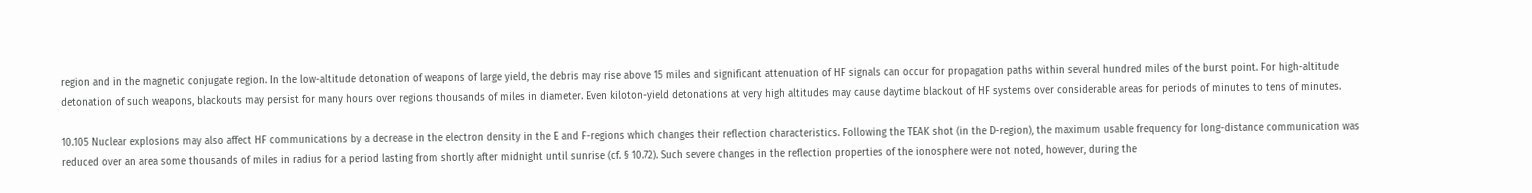region and in the magnetic conjugate region. In the low-altitude detonation of weapons of large yield, the debris may rise above 15 miles and significant attenuation of HF signals can occur for propagation paths within several hundred miles of the burst point. For high-altitude detonation of such weapons, blackouts may persist for many hours over regions thousands of miles in diameter. Even kiloton-yield detonations at very high altitudes may cause daytime blackout of HF systems over considerable areas for periods of minutes to tens of minutes.

10.105 Nuclear explosions may also affect HF communications by a decrease in the electron density in the E and F-regions which changes their reflection characteristics. Following the TEAK shot (in the D-region), the maximum usable frequency for long-distance communication was reduced over an area some thousands of miles in radius for a period lasting from shortly after midnight until sunrise (cf. § 10.72). Such severe changes in the reflection properties of the ionosphere were not noted, however, during the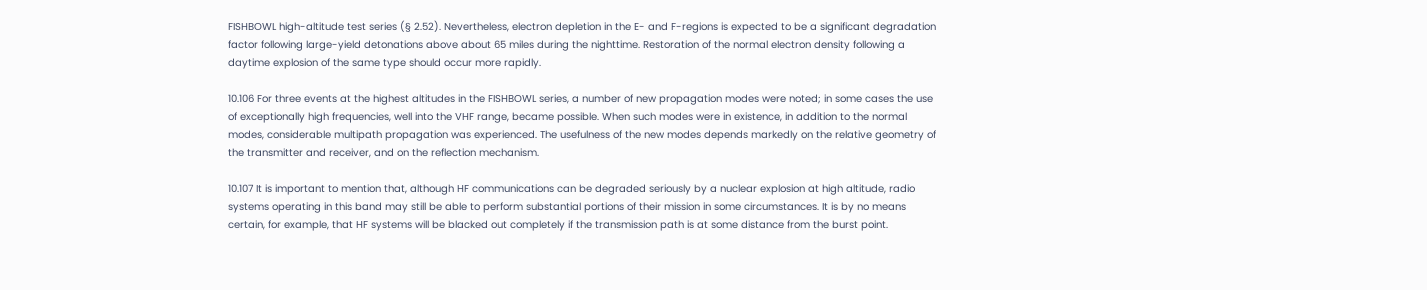FISHBOWL high-altitude test series (§ 2.52). Nevertheless, electron depletion in the E- and F-regions is expected to be a significant degradation factor following large-yield detonations above about 65 miles during the nighttime. Restoration of the normal electron density following a daytime explosion of the same type should occur more rapidly.

10.106 For three events at the highest altitudes in the FISHBOWL series, a number of new propagation modes were noted; in some cases the use of exceptionally high frequencies, well into the VHF range, became possible. When such modes were in existence, in addition to the normal modes, considerable multipath propagation was experienced. The usefulness of the new modes depends markedly on the relative geometry of the transmitter and receiver, and on the reflection mechanism.

10.107 It is important to mention that, although HF communications can be degraded seriously by a nuclear explosion at high altitude, radio systems operating in this band may still be able to perform substantial portions of their mission in some circumstances. It is by no means certain, for example, that HF systems will be blacked out completely if the transmission path is at some distance from the burst point.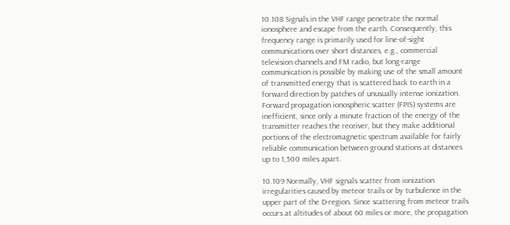10.108 Signals in the VHF range penetrate the normal ionosphere and escape from the earth. Consequently, this frequency range is primarily used for line-of-sight communications over short distances, e.g., commercial television channels and FM radio, but long-range communication is possible by making use of the small amount of transmitted energy that is scattered back to earth in a forward direction by patches of unusually intense ionization. Forward propagation ionospheric scatter (FPIS) systems are inefficient, since only a minute fraction of the energy of the transmitter reaches the receiver, but they make additional portions of the electromagnetic spectrum available for fairly reliable communication between ground stations at distances up to 1,500 miles apart.

10.109 Normally, VHF signals scatter from ionization irregularities caused by meteor trails or by turbulence in the upper part of the D-region. Since scattering from meteor trails occurs at altitudes of about 60 miles or more, the propagation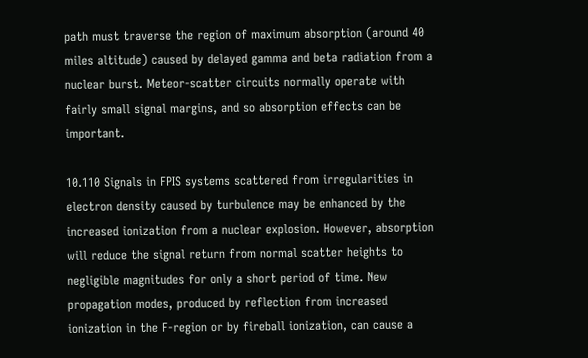path must traverse the region of maximum absorption (around 40 miles altitude) caused by delayed gamma and beta radiation from a nuclear burst. Meteor-scatter circuits normally operate with fairly small signal margins, and so absorption effects can be important.

10.110 Signals in FPIS systems scattered from irregularities in electron density caused by turbulence may be enhanced by the increased ionization from a nuclear explosion. However, absorption will reduce the signal return from normal scatter heights to negligible magnitudes for only a short period of time. New propagation modes, produced by reflection from increased ionization in the F-region or by fireball ionization, can cause a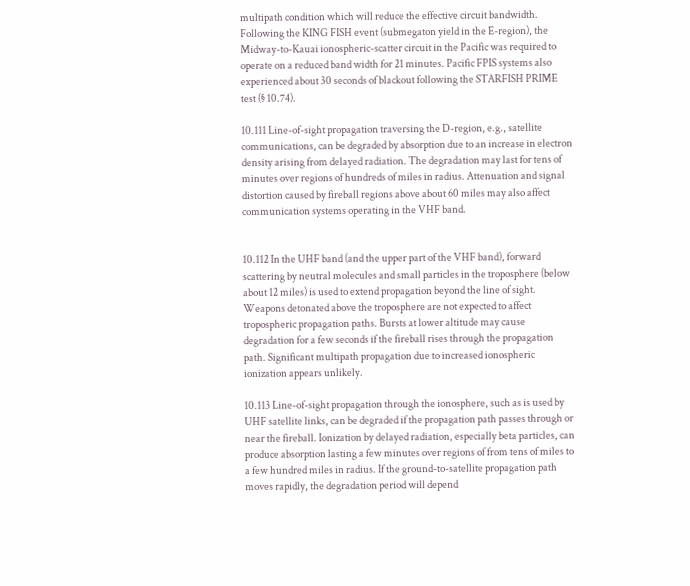multipath condition which will reduce the effective circuit bandwidth. Following the KING FISH event (submegaton yield in the E-region), the Midway-to-Kauai ionospheric-scatter circuit in the Pacific was required to operate on a reduced band width for 21 minutes. Pacific FPIS systems also experienced about 30 seconds of blackout following the STARFISH PRIME test (§ 10.74).

10.111 Line-of-sight propagation traversing the D-region, e.g., satellite communications, can be degraded by absorption due to an increase in electron density arising from delayed radiation. The degradation may last for tens of minutes over regions of hundreds of miles in radius. Attenuation and signal distortion caused by fireball regions above about 60 miles may also affect communication systems operating in the VHF band.


10.112 In the UHF band (and the upper part of the VHF band), forward scattering by neutral molecules and small particles in the troposphere (below about 12 miles) is used to extend propagation beyond the line of sight. Weapons detonated above the troposphere are not expected to affect tropospheric propagation paths. Bursts at lower altitude may cause degradation for a few seconds if the fireball rises through the propagation path. Significant multipath propagation due to increased ionospheric ionization appears unlikely.

10.113 Line-of-sight propagation through the ionosphere, such as is used by UHF satellite links, can be degraded if the propagation path passes through or near the fireball. Ionization by delayed radiation, especially beta particles, can produce absorption lasting a few minutes over regions of from tens of miles to a few hundred miles in radius. If the ground-to-satellite propagation path moves rapidly, the degradation period will depend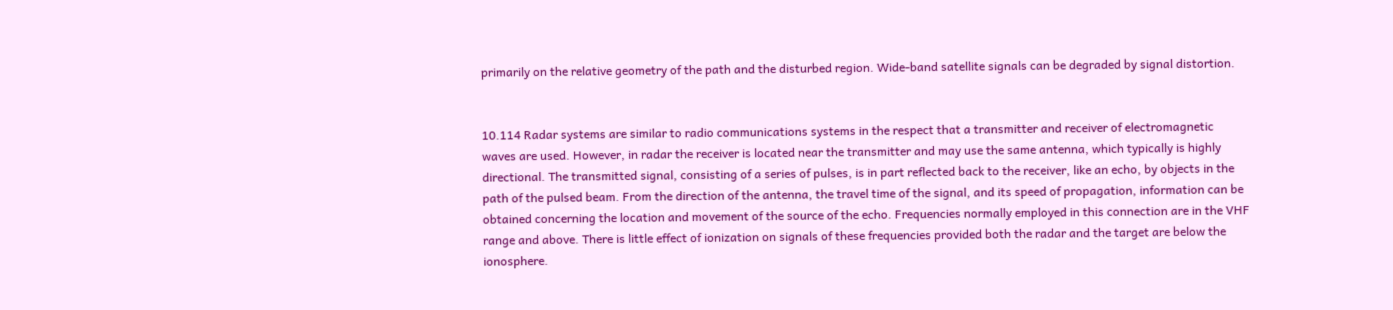primarily on the relative geometry of the path and the disturbed region. Wide-band satellite signals can be degraded by signal distortion.


10.114 Radar systems are similar to radio communications systems in the respect that a transmitter and receiver of electromagnetic waves are used. However, in radar the receiver is located near the transmitter and may use the same antenna, which typically is highly directional. The transmitted signal, consisting of a series of pulses, is in part reflected back to the receiver, like an echo, by objects in the path of the pulsed beam. From the direction of the antenna, the travel time of the signal, and its speed of propagation, information can be obtained concerning the location and movement of the source of the echo. Frequencies normally employed in this connection are in the VHF range and above. There is little effect of ionization on signals of these frequencies provided both the radar and the target are below the ionosphere.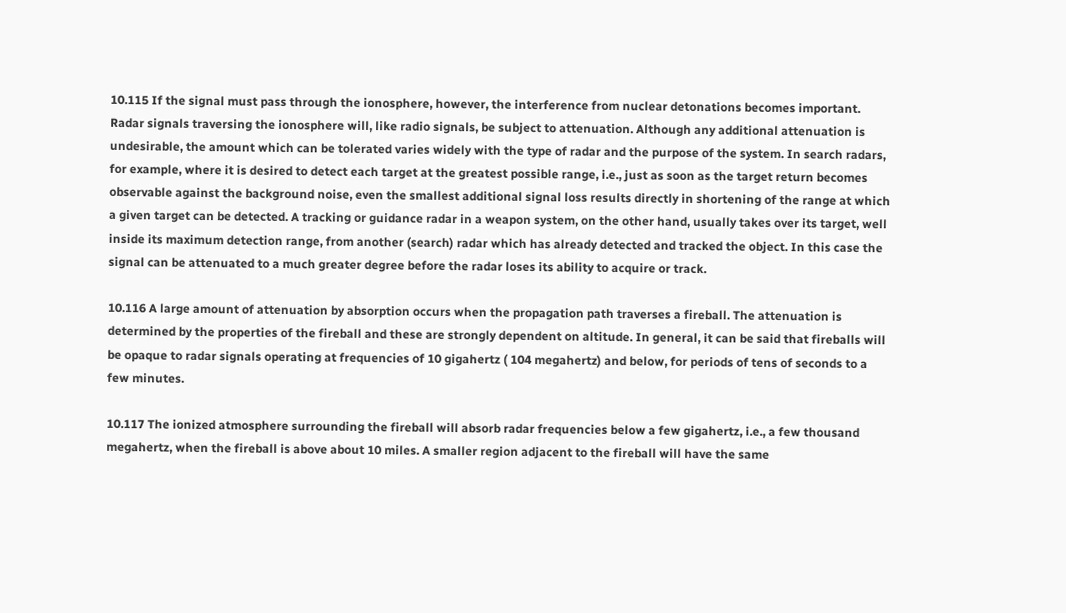10.115 If the signal must pass through the ionosphere, however, the interference from nuclear detonations becomes important. Radar signals traversing the ionosphere will, like radio signals, be subject to attenuation. Although any additional attenuation is undesirable, the amount which can be tolerated varies widely with the type of radar and the purpose of the system. In search radars, for example, where it is desired to detect each target at the greatest possible range, i.e., just as soon as the target return becomes observable against the background noise, even the smallest additional signal loss results directly in shortening of the range at which a given target can be detected. A tracking or guidance radar in a weapon system, on the other hand, usually takes over its target, well inside its maximum detection range, from another (search) radar which has already detected and tracked the object. In this case the signal can be attenuated to a much greater degree before the radar loses its ability to acquire or track.

10.116 A large amount of attenuation by absorption occurs when the propagation path traverses a fireball. The attenuation is determined by the properties of the fireball and these are strongly dependent on altitude. In general, it can be said that fireballs will be opaque to radar signals operating at frequencies of 10 gigahertz ( 104 megahertz) and below, for periods of tens of seconds to a few minutes.

10.117 The ionized atmosphere surrounding the fireball will absorb radar frequencies below a few gigahertz, i.e., a few thousand megahertz, when the fireball is above about 10 miles. A smaller region adjacent to the fireball will have the same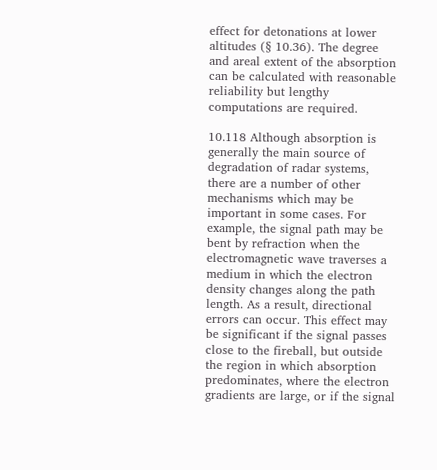effect for detonations at lower altitudes (§ 10.36). The degree and areal extent of the absorption can be calculated with reasonable reliability but lengthy computations are required.

10.118 Although absorption is generally the main source of degradation of radar systems, there are a number of other mechanisms which may be important in some cases. For example, the signal path may be bent by refraction when the electromagnetic wave traverses a medium in which the electron density changes along the path length. As a result, directional errors can occur. This effect may be significant if the signal passes close to the fireball, but outside the region in which absorption predominates, where the electron gradients are large, or if the signal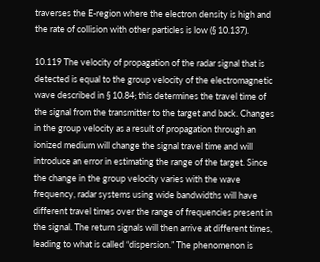traverses the E-region where the electron density is high and the rate of collision with other particles is low (§ 10.137).

10.119 The velocity of propagation of the radar signal that is detected is equal to the group velocity of the electromagnetic wave described in § 10.84; this determines the travel time of the signal from the transmitter to the target and back. Changes in the group velocity as a result of propagation through an ionized medium will change the signal travel time and will introduce an error in estimating the range of the target. Since the change in the group velocity varies with the wave frequency, radar systems using wide bandwidths will have different travel times over the range of frequencies present in the signal. The return signals will then arrive at different times, leading to what is called “dispersion.” The phenomenon is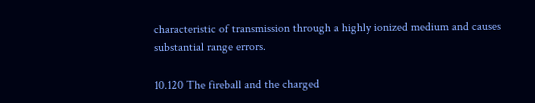characteristic of transmission through a highly ionized medium and causes substantial range errors.

10.120 The fireball and the charged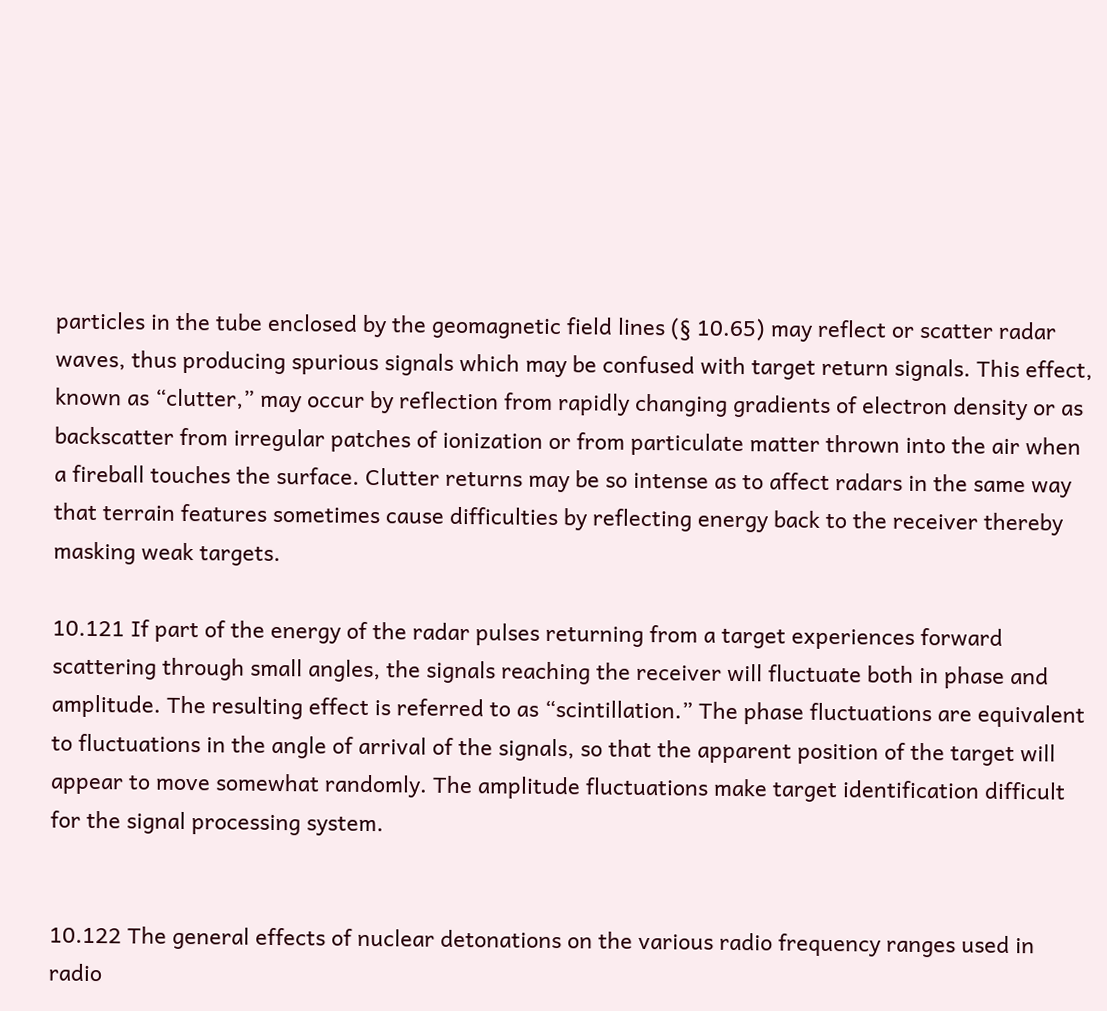particles in the tube enclosed by the geomagnetic field lines (§ 10.65) may reflect or scatter radar waves, thus producing spurious signals which may be confused with target return signals. This effect, known as “clutter,” may occur by reflection from rapidly changing gradients of electron density or as backscatter from irregular patches of ionization or from particulate matter thrown into the air when a fireball touches the surface. Clutter returns may be so intense as to affect radars in the same way that terrain features sometimes cause difficulties by reflecting energy back to the receiver thereby masking weak targets.

10.121 If part of the energy of the radar pulses returning from a target experiences forward scattering through small angles, the signals reaching the receiver will fluctuate both in phase and amplitude. The resulting effect is referred to as “scintillation.” The phase fluctuations are equivalent to fluctuations in the angle of arrival of the signals, so that the apparent position of the target will appear to move somewhat randomly. The amplitude fluctuations make target identification difficult for the signal processing system.


10.122 The general effects of nuclear detonations on the various radio frequency ranges used in radio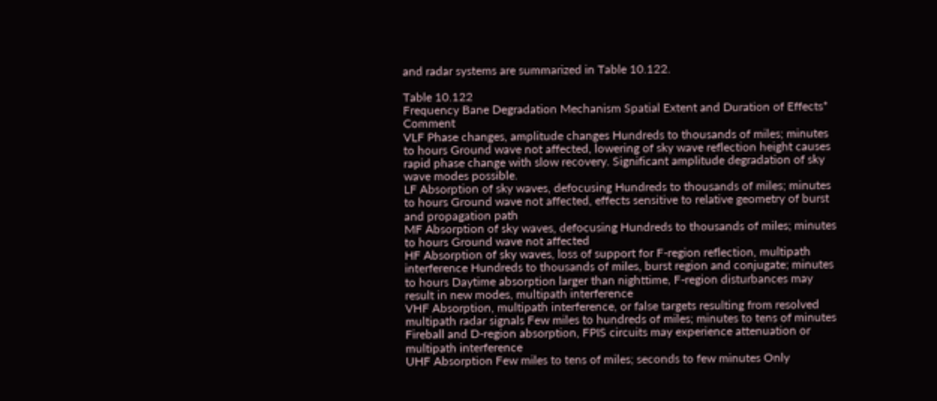and radar systems are summarized in Table 10.122.

Table 10.122
Frequency Bane Degradation Mechanism Spatial Extent and Duration of Effects* Comment
VLF Phase changes, amplitude changes Hundreds to thousands of miles; minutes to hours Ground wave not affected, lowering of sky wave reflection height causes rapid phase change with slow recovery. Significant amplitude degradation of sky wave modes possible.
LF Absorption of sky waves, defocusing Hundreds to thousands of miles; minutes to hours Ground wave not affected, effects sensitive to relative geometry of burst and propagation path
MF Absorption of sky waves, defocusing Hundreds to thousands of miles; minutes to hours Ground wave not affected
HF Absorption of sky waves, loss of support for F-region reflection, multipath interference Hundreds to thousands of miles, burst region and conjugate; minutes to hours Daytime absorption larger than nighttime, F-region disturbances may result in new modes, multipath interference
VHF Absorption, multipath interference, or false targets resulting from resolved multipath radar signals Few miles to hundreds of miles; minutes to tens of minutes Fireball and D-region absorption, FPIS circuits may experience attenuation or multipath interference
UHF Absorption Few miles to tens of miles; seconds to few minutes Only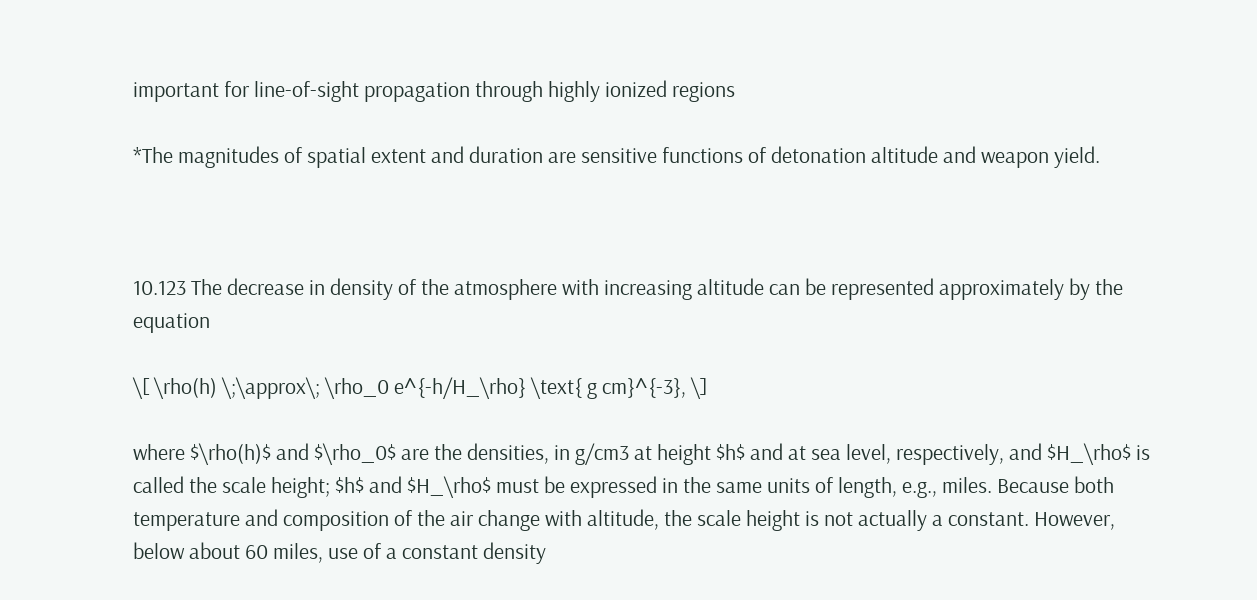important for line-of-sight propagation through highly ionized regions

*The magnitudes of spatial extent and duration are sensitive functions of detonation altitude and weapon yield.



10.123 The decrease in density of the atmosphere with increasing altitude can be represented approximately by the equation

\[ \rho(h) \;\approx\; \rho_0 e^{-h/H_\rho} \text{ g cm}^{-3}, \]

where $\rho(h)$ and $\rho_0$ are the densities, in g/cm3 at height $h$ and at sea level, respectively, and $H_\rho$ is called the scale height; $h$ and $H_\rho$ must be expressed in the same units of length, e.g., miles. Because both temperature and composition of the air change with altitude, the scale height is not actually a constant. However, below about 60 miles, use of a constant density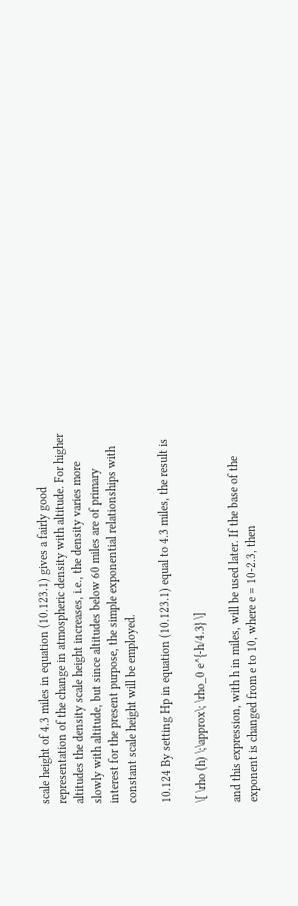scale height of 4.3 miles in equation (10.123.1) gives a fairly good representation of the change in atmospheric density with altitude. For higher altitudes the density scale height increases, i.e., the density varies more slowly with altitude, but since altitudes below 60 miles are of primary interest for the present purpose, the simple exponential relationships with constant scale height will be employed.

10.124 By setting Hp in equation (10.123.1) equal to 4.3 miles, the result is

\[ \rho (h) \;\approx\; \rho_0 e^{-h/4.3} \]

and this expression, with h in miles, will be used later. If the base of the exponent is changed from e to 10, where e = 10-2.3, then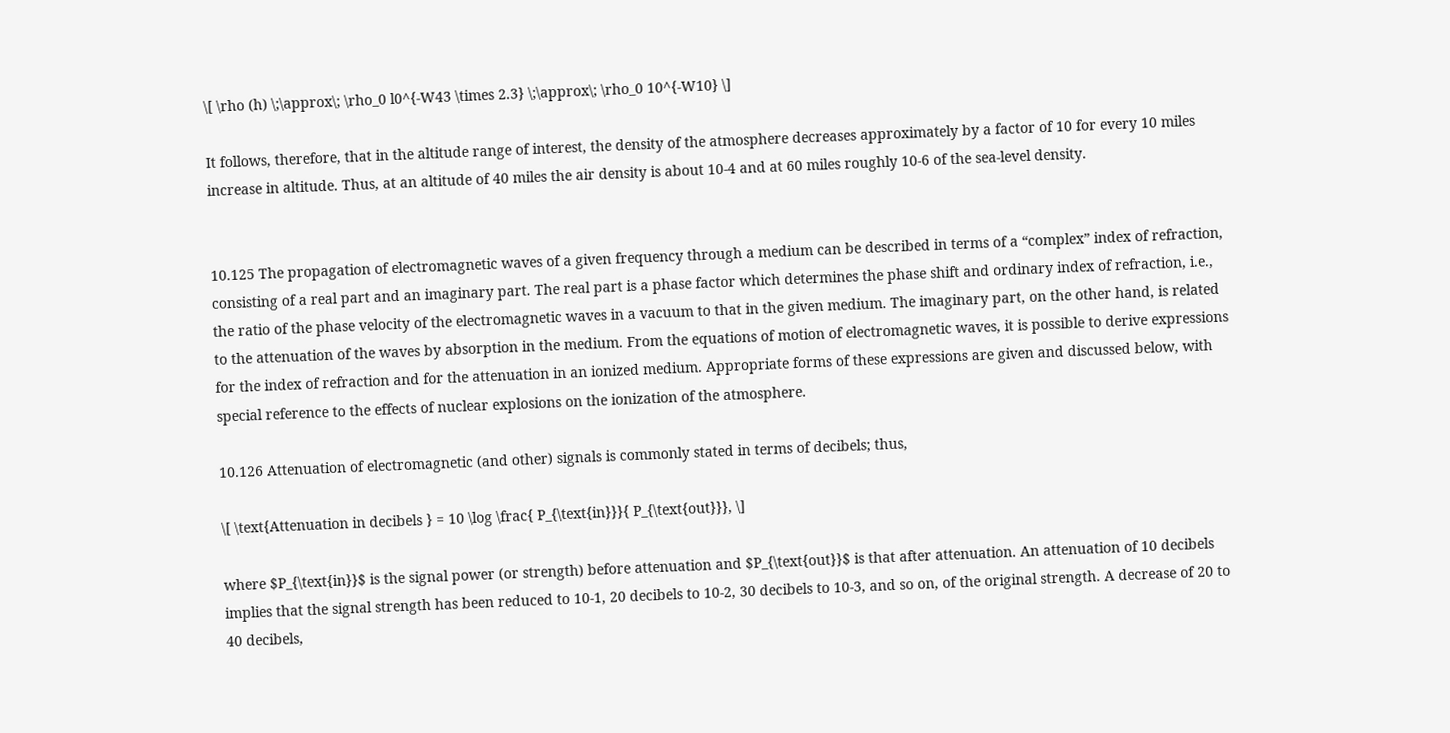\[ \rho (h) \;\approx\; \rho_0 l0^{-W43 \times 2.3} \;\approx\; \rho_0 10^{-W10} \]

It follows, therefore, that in the altitude range of interest, the density of the atmosphere decreases approximately by a factor of 10 for every 10 miles increase in altitude. Thus, at an altitude of 40 miles the air density is about 10-4 and at 60 miles roughly 10-6 of the sea-level density.


10.125 The propagation of electromagnetic waves of a given frequency through a medium can be described in terms of a “complex” index of refraction, consisting of a real part and an imaginary part. The real part is a phase factor which determines the phase shift and ordinary index of refraction, i.e., the ratio of the phase velocity of the electromagnetic waves in a vacuum to that in the given medium. The imaginary part, on the other hand, is related to the attenuation of the waves by absorption in the medium. From the equations of motion of electromagnetic waves, it is possible to derive expressions for the index of refraction and for the attenuation in an ionized medium. Appropriate forms of these expressions are given and discussed below, with special reference to the effects of nuclear explosions on the ionization of the atmosphere.

10.126 Attenuation of electromagnetic (and other) signals is commonly stated in terms of decibels; thus,

\[ \text{Attenuation in decibels } = 10 \log \frac{ P_{\text{in}}}{ P_{\text{out}}}, \]

where $P_{\text{in}}$ is the signal power (or strength) before attenuation and $P_{\text{out}}$ is that after attenuation. An attenuation of 10 decibels implies that the signal strength has been reduced to 10-1, 20 decibels to 10-2, 30 decibels to 10-3, and so on, of the original strength. A decrease of 20 to 40 decibels,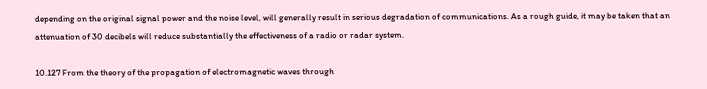depending on the original signal power and the noise level, will generally result in serious degradation of communications. As a rough guide, it may be taken that an attenuation of 30 decibels will reduce substantially the effectiveness of a radio or radar system.

10.127 From the theory of the propagation of electromagnetic waves through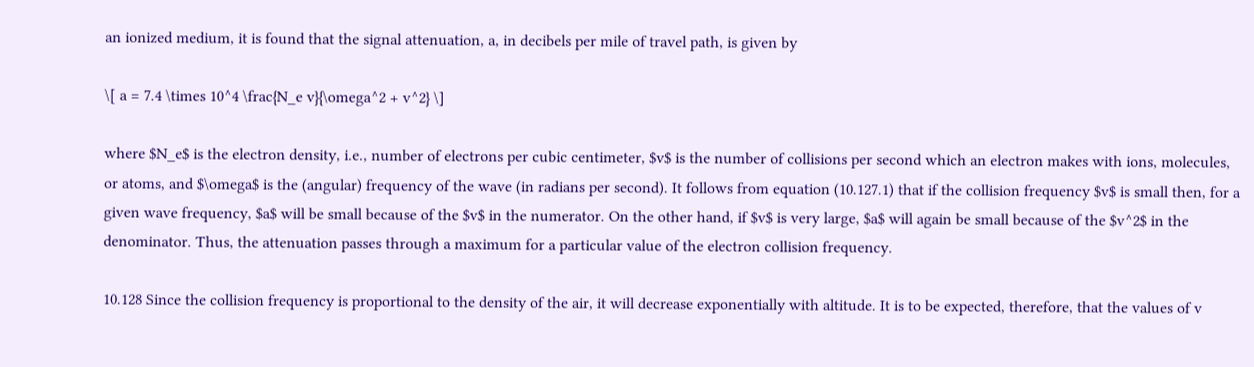an ionized medium, it is found that the signal attenuation, a, in decibels per mile of travel path, is given by

\[ a = 7.4 \times 10^4 \frac{N_e v}{\omega^2 + v^2} \]

where $N_e$ is the electron density, i.e., number of electrons per cubic centimeter, $v$ is the number of collisions per second which an electron makes with ions, molecules, or atoms, and $\omega$ is the (angular) frequency of the wave (in radians per second). It follows from equation (10.127.1) that if the collision frequency $v$ is small then, for a given wave frequency, $a$ will be small because of the $v$ in the numerator. On the other hand, if $v$ is very large, $a$ will again be small because of the $v^2$ in the denominator. Thus, the attenuation passes through a maximum for a particular value of the electron collision frequency.

10.128 Since the collision frequency is proportional to the density of the air, it will decrease exponentially with altitude. It is to be expected, therefore, that the values of v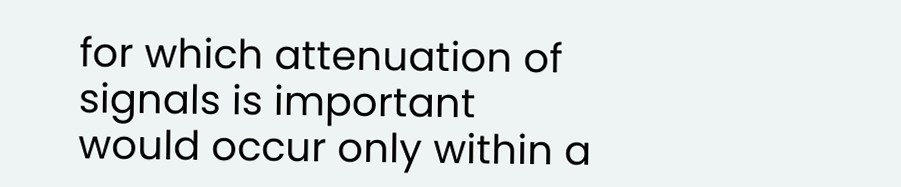for which attenuation of signals is important would occur only within a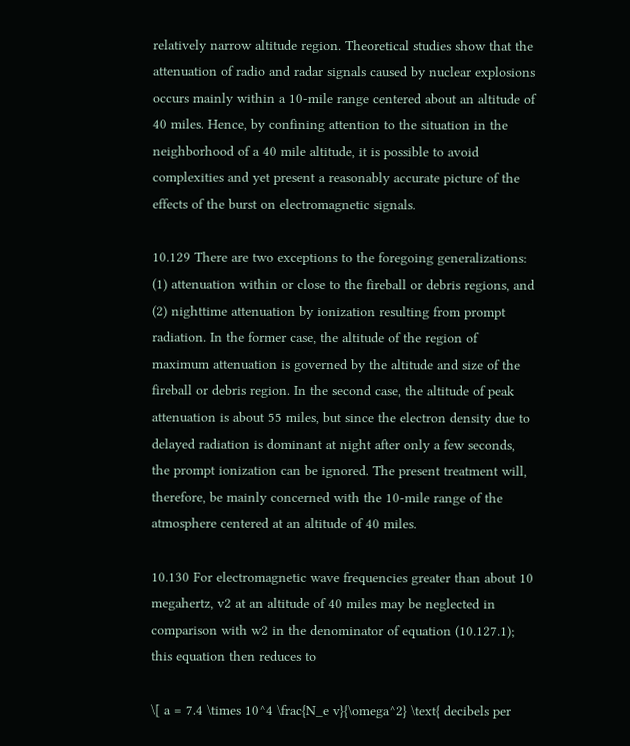relatively narrow altitude region. Theoretical studies show that the attenuation of radio and radar signals caused by nuclear explosions occurs mainly within a 10-mile range centered about an altitude of 40 miles. Hence, by confining attention to the situation in the neighborhood of a 40 mile altitude, it is possible to avoid complexities and yet present a reasonably accurate picture of the effects of the burst on electromagnetic signals.

10.129 There are two exceptions to the foregoing generalizations: (1) attenuation within or close to the fireball or debris regions, and (2) nighttime attenuation by ionization resulting from prompt radiation. In the former case, the altitude of the region of maximum attenuation is governed by the altitude and size of the fireball or debris region. In the second case, the altitude of peak attenuation is about 55 miles, but since the electron density due to delayed radiation is dominant at night after only a few seconds, the prompt ionization can be ignored. The present treatment will, therefore, be mainly concerned with the 10-mile range of the atmosphere centered at an altitude of 40 miles.

10.130 For electromagnetic wave frequencies greater than about 10 megahertz, v2 at an altitude of 40 miles may be neglected in comparison with w2 in the denominator of equation (10.127.1); this equation then reduces to

\[ a = 7.4 \times 10^4 \frac{N_e v}{\omega^2} \text{ decibels per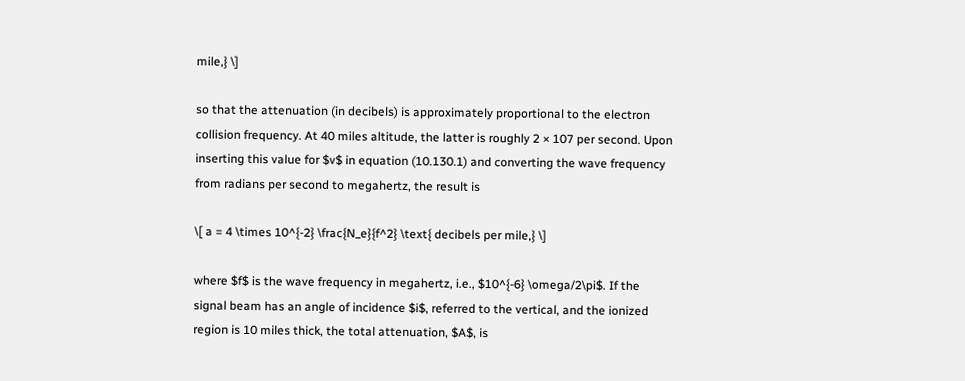mile,} \]

so that the attenuation (in decibels) is approximately proportional to the electron collision frequency. At 40 miles altitude, the latter is roughly 2 × 107 per second. Upon inserting this value for $v$ in equation (10.130.1) and converting the wave frequency from radians per second to megahertz, the result is

\[ a = 4 \times 10^{-2} \frac{N_e}{f^2} \text{ decibels per mile,} \]

where $f$ is the wave frequency in megahertz, i.e., $10^{-6} \omega/2\pi$. If the signal beam has an angle of incidence $i$, referred to the vertical, and the ionized region is 10 miles thick, the total attenuation, $A$, is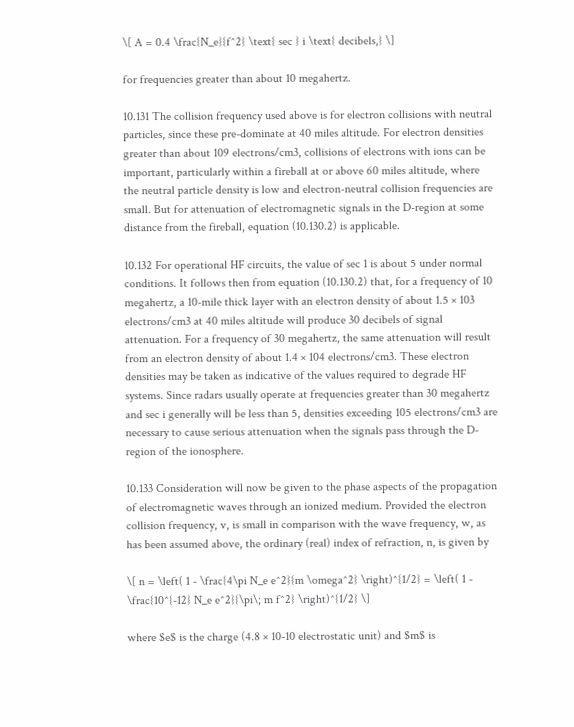\[ A = 0.4 \frac{N_e}{f^2} \text{ sec } i \text{ decibels,} \]

for frequencies greater than about 10 megahertz.

10.131 The collision frequency used above is for electron collisions with neutral particles, since these pre-dominate at 40 miles altitude. For electron densities greater than about 109 electrons/cm3, collisions of electrons with ions can be important, particularly within a fireball at or above 60 miles altitude, where the neutral particle density is low and electron-neutral collision frequencies are small. But for attenuation of electromagnetic signals in the D-region at some distance from the fireball, equation (10.130.2) is applicable.

10.132 For operational HF circuits, the value of sec 1 is about 5 under normal conditions. It follows then from equation (10.130.2) that, for a frequency of 10 megahertz, a 10-mile thick layer with an electron density of about 1.5 × 103 electrons/cm3 at 40 miles altitude will produce 30 decibels of signal attenuation. For a frequency of 30 megahertz, the same attenuation will result from an electron density of about 1.4 × 104 electrons/cm3. These electron densities may be taken as indicative of the values required to degrade HF systems. Since radars usually operate at frequencies greater than 30 megahertz and sec i generally will be less than 5, densities exceeding 105 electrons/cm3 are necessary to cause serious attenuation when the signals pass through the D-region of the ionosphere.

10.133 Consideration will now be given to the phase aspects of the propagation of electromagnetic waves through an ionized medium. Provided the electron collision frequency, v, is small in comparison with the wave frequency, w, as has been assumed above, the ordinary (real) index of refraction, n, is given by

\[ n = \left( 1 - \frac{4\pi N_e e^2}{m \omega^2} \right)^{1/2} = \left( 1 - \frac{10^{-12} N_e e^2}{\pi\; m f^2} \right)^{1/2} \]

where $e$ is the charge (4.8 × 10-10 electrostatic unit) and $m$ is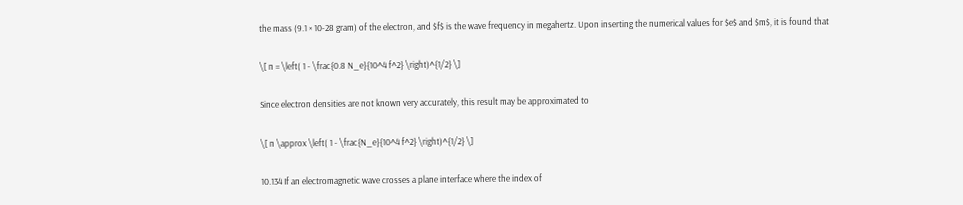the mass (9.1 × 10-28 gram) of the electron, and $f$ is the wave frequency in megahertz. Upon inserting the numerical values for $e$ and $m$, it is found that

\[ n = \left( 1 - \frac{0.8 N_e}{10^4 f^2} \right)^{1/2} \]

Since electron densities are not known very accurately, this result may be approximated to

\[ n \approx \left( 1 - \frac{N_e}{10^4 f^2} \right)^{1/2} \]

10.134 If an electromagnetic wave crosses a plane interface where the index of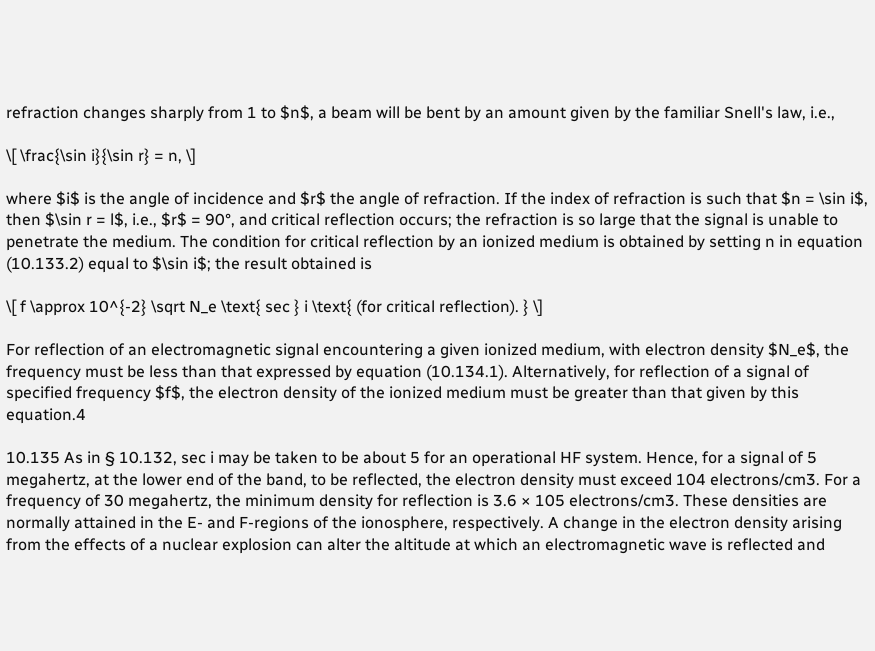refraction changes sharply from 1 to $n$, a beam will be bent by an amount given by the familiar Snell's law, i.e.,

\[ \frac{\sin i}{\sin r} = n, \]

where $i$ is the angle of incidence and $r$ the angle of refraction. If the index of refraction is such that $n = \sin i$, then $\sin r = l$, i.e., $r$ = 90°, and critical reflection occurs; the refraction is so large that the signal is unable to penetrate the medium. The condition for critical reflection by an ionized medium is obtained by setting n in equation (10.133.2) equal to $\sin i$; the result obtained is

\[ f \approx 10^{-2} \sqrt N_e \text{ sec } i \text{ (for critical reflection). } \]

For reflection of an electromagnetic signal encountering a given ionized medium, with electron density $N_e$, the frequency must be less than that expressed by equation (10.134.1). Alternatively, for reflection of a signal of specified frequency $f$, the electron density of the ionized medium must be greater than that given by this equation.4

10.135 As in § 10.132, sec i may be taken to be about 5 for an operational HF system. Hence, for a signal of 5 megahertz, at the lower end of the band, to be reflected, the electron density must exceed 104 electrons/cm3. For a frequency of 30 megahertz, the minimum density for reflection is 3.6 × 105 electrons/cm3. These densities are normally attained in the E- and F-regions of the ionosphere, respectively. A change in the electron density arising from the effects of a nuclear explosion can alter the altitude at which an electromagnetic wave is reflected and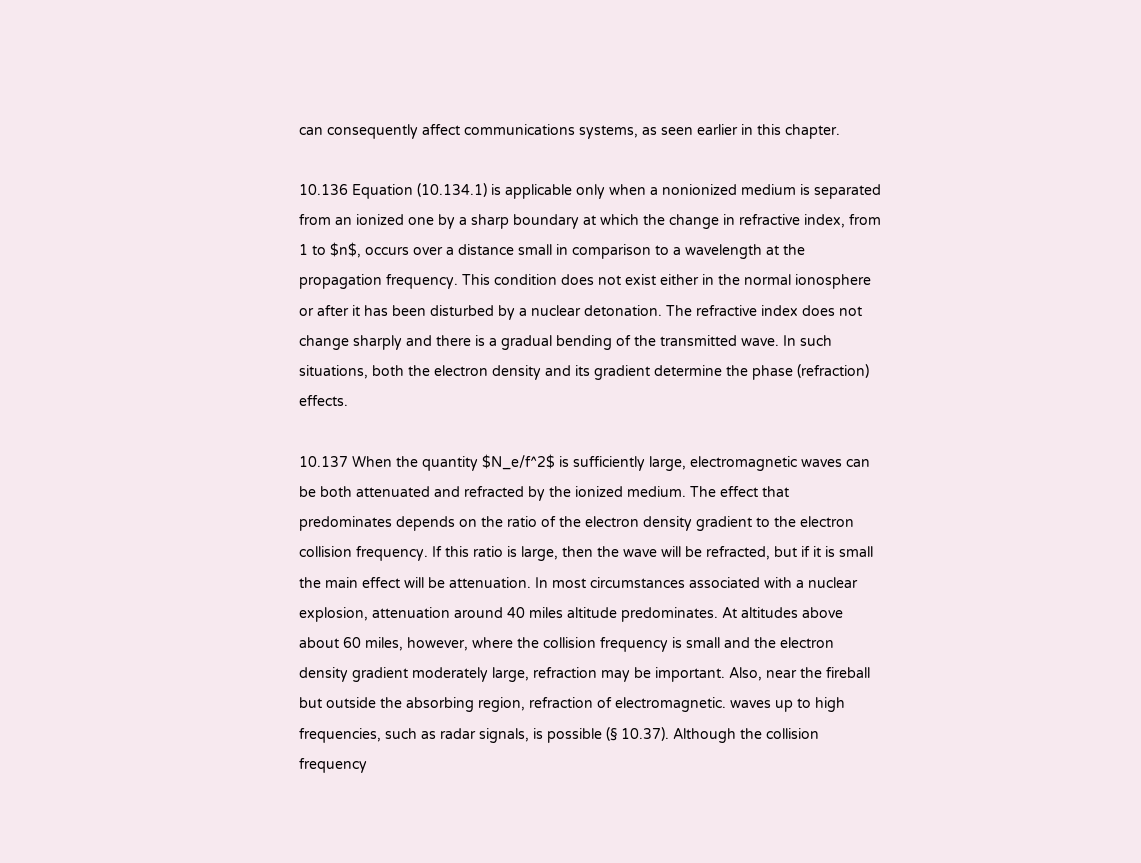can consequently affect communications systems, as seen earlier in this chapter.

10.136 Equation (10.134.1) is applicable only when a nonionized medium is separated from an ionized one by a sharp boundary at which the change in refractive index, from 1 to $n$, occurs over a distance small in comparison to a wavelength at the propagation frequency. This condition does not exist either in the normal ionosphere or after it has been disturbed by a nuclear detonation. The refractive index does not change sharply and there is a gradual bending of the transmitted wave. In such situations, both the electron density and its gradient determine the phase (refraction) effects.

10.137 When the quantity $N_e/f^2$ is sufficiently large, electromagnetic waves can be both attenuated and refracted by the ionized medium. The effect that predominates depends on the ratio of the electron density gradient to the electron collision frequency. If this ratio is large, then the wave will be refracted, but if it is small the main effect will be attenuation. In most circumstances associated with a nuclear explosion, attenuation around 40 miles altitude predominates. At altitudes above about 60 miles, however, where the collision frequency is small and the electron density gradient moderately large, refraction may be important. Also, near the fireball but outside the absorbing region, refraction of electromagnetic. waves up to high frequencies, such as radar signals, is possible (§ 10.37). Although the collision frequency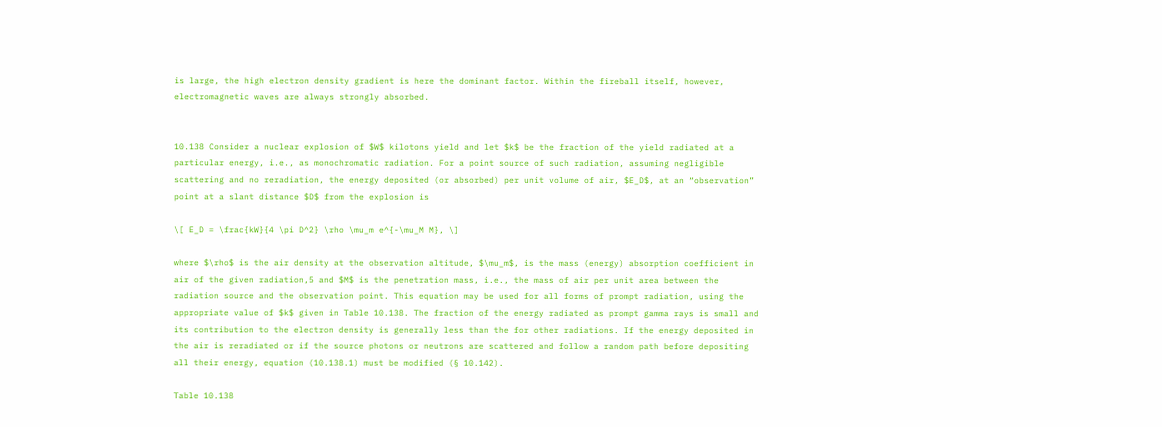is large, the high electron density gradient is here the dominant factor. Within the fireball itself, however, electromagnetic waves are always strongly absorbed.


10.138 Consider a nuclear explosion of $W$ kilotons yield and let $k$ be the fraction of the yield radiated at a particular energy, i.e., as monochromatic radiation. For a point source of such radiation, assuming negligible scattering and no reradiation, the energy deposited (or absorbed) per unit volume of air, $E_D$, at an “observation” point at a slant distance $D$ from the explosion is

\[ E_D = \frac{kW}{4 \pi D^2} \rho \mu_m e^{-\mu_M M}, \]

where $\rho$ is the air density at the observation altitude, $\mu_m$, is the mass (energy) absorption coefficient in air of the given radiation,5 and $M$ is the penetration mass, i.e., the mass of air per unit area between the radiation source and the observation point. This equation may be used for all forms of prompt radiation, using the appropriate value of $k$ given in Table 10.138. The fraction of the energy radiated as prompt gamma rays is small and its contribution to the electron density is generally less than the for other radiations. If the energy deposited in the air is reradiated or if the source photons or neutrons are scattered and follow a random path before depositing all their energy, equation (10.138.1) must be modified (§ 10.142).

Table 10.138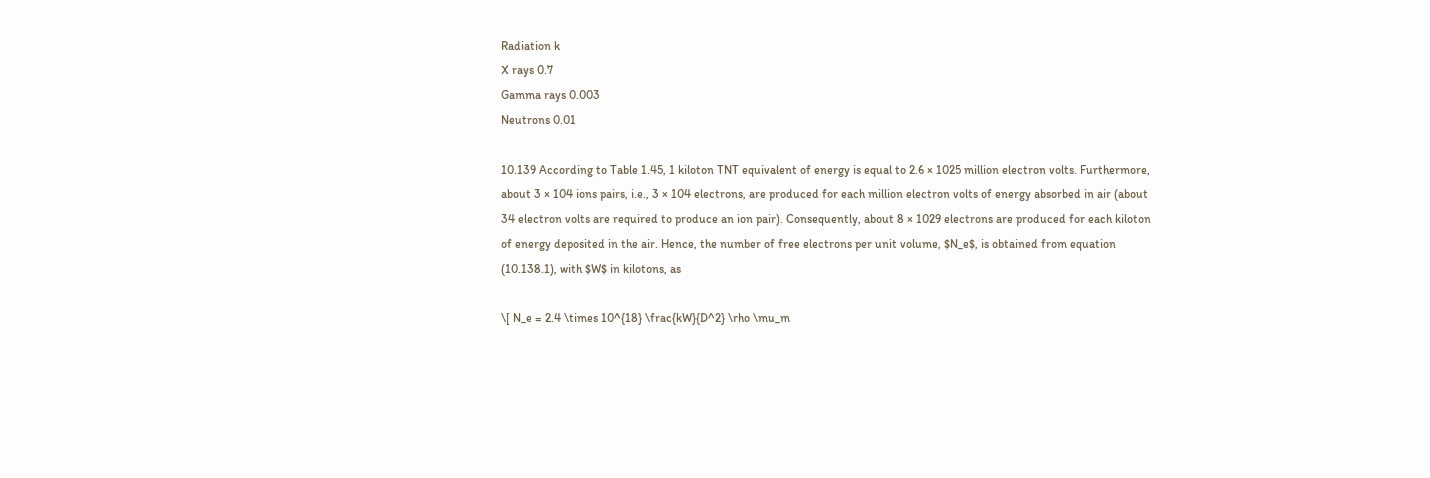Radiation k
X rays 0.7
Gamma rays 0.003
Neutrons 0.01

10.139 According to Table 1.45, 1 kiloton TNT equivalent of energy is equal to 2.6 × 1025 million electron volts. Furthermore, about 3 × 104 ions pairs, i.e., 3 × 104 electrons, are produced for each million electron volts of energy absorbed in air (about 34 electron volts are required to produce an ion pair). Consequently, about 8 × 1029 electrons are produced for each kiloton of energy deposited in the air. Hence, the number of free electrons per unit volume, $N_e$, is obtained from equation (10.138.1), with $W$ in kilotons, as

\[ N_e = 2.4 \times 10^{18} \frac{kW}{D^2} \rho \mu_m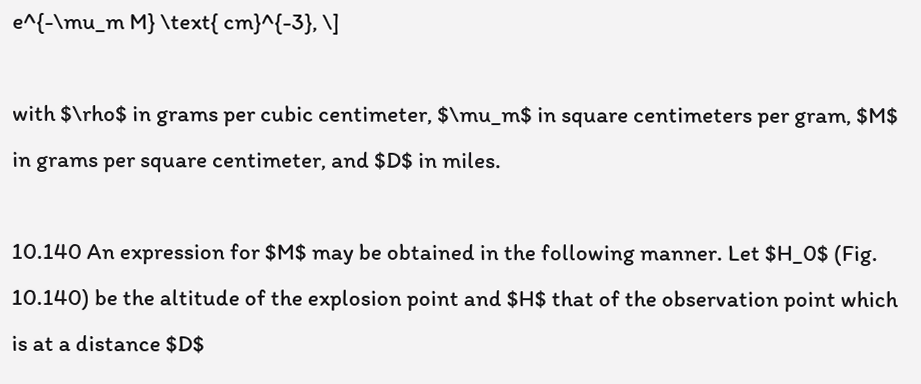e^{-\mu_m M} \text{ cm}^{-3}, \]

with $\rho$ in grams per cubic centimeter, $\mu_m$ in square centimeters per gram, $M$ in grams per square centimeter, and $D$ in miles.

10.140 An expression for $M$ may be obtained in the following manner. Let $H_0$ (Fig. 10.140) be the altitude of the explosion point and $H$ that of the observation point which is at a distance $D$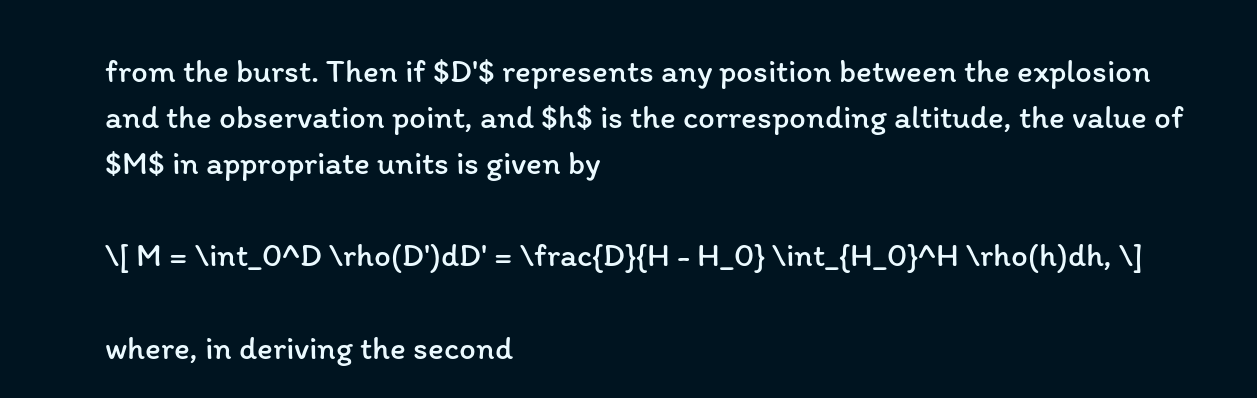from the burst. Then if $D'$ represents any position between the explosion and the observation point, and $h$ is the corresponding altitude, the value of $M$ in appropriate units is given by

\[ M = \int_0^D \rho(D')dD' = \frac{D}{H - H_0} \int_{H_0}^H \rho(h)dh, \]

where, in deriving the second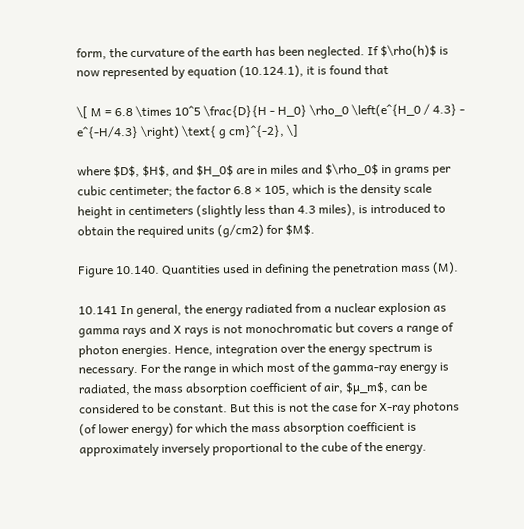form, the curvature of the earth has been neglected. If $\rho(h)$ is now represented by equation (10.124.1), it is found that

\[ M = 6.8 \times 10^5 \frac{D}{H - H_0} \rho_0 \left(e^{H_0 / 4.3} - e^{-H/4.3} \right) \text{ g cm}^{-2}, \]

where $D$, $H$, and $H_0$ are in miles and $\rho_0$ in grams per cubic centimeter; the factor 6.8 × 105, which is the density scale height in centimeters (slightly less than 4.3 miles), is introduced to obtain the required units (g/cm2) for $M$.

Figure 10.140. Quantities used in defining the penetration mass (M).

10.141 In general, the energy radiated from a nuclear explosion as gamma rays and X rays is not monochromatic but covers a range of photon energies. Hence, integration over the energy spectrum is necessary. For the range in which most of the gamma-ray energy is radiated, the mass absorption coefficient of air, $µ_m$, can be considered to be constant. But this is not the case for X-ray photons (of lower energy) for which the mass absorption coefficient is approximately inversely proportional to the cube of the energy.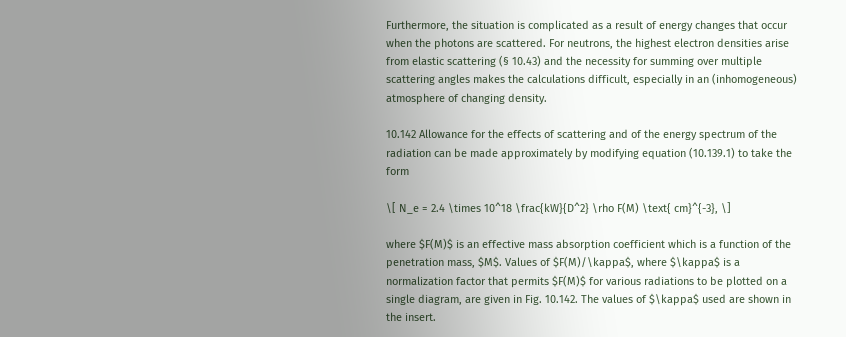Furthermore, the situation is complicated as a result of energy changes that occur when the photons are scattered. For neutrons, the highest electron densities arise from elastic scattering (§ 10.43) and the necessity for summing over multiple scattering angles makes the calculations difficult, especially in an (inhomogeneous) atmosphere of changing density.

10.142 Allowance for the effects of scattering and of the energy spectrum of the radiation can be made approximately by modifying equation (10.139.1) to take the form

\[ N_e = 2.4 \times 10^18 \frac{kW}{D^2} \rho F(M) \text{ cm}^{-3}, \]

where $F(M)$ is an effective mass absorption coefficient which is a function of the penetration mass, $M$. Values of $F(M)/\kappa$, where $\kappa$ is a normalization factor that permits $F(M)$ for various radiations to be plotted on a single diagram, are given in Fig. 10.142. The values of $\kappa$ used are shown in the insert.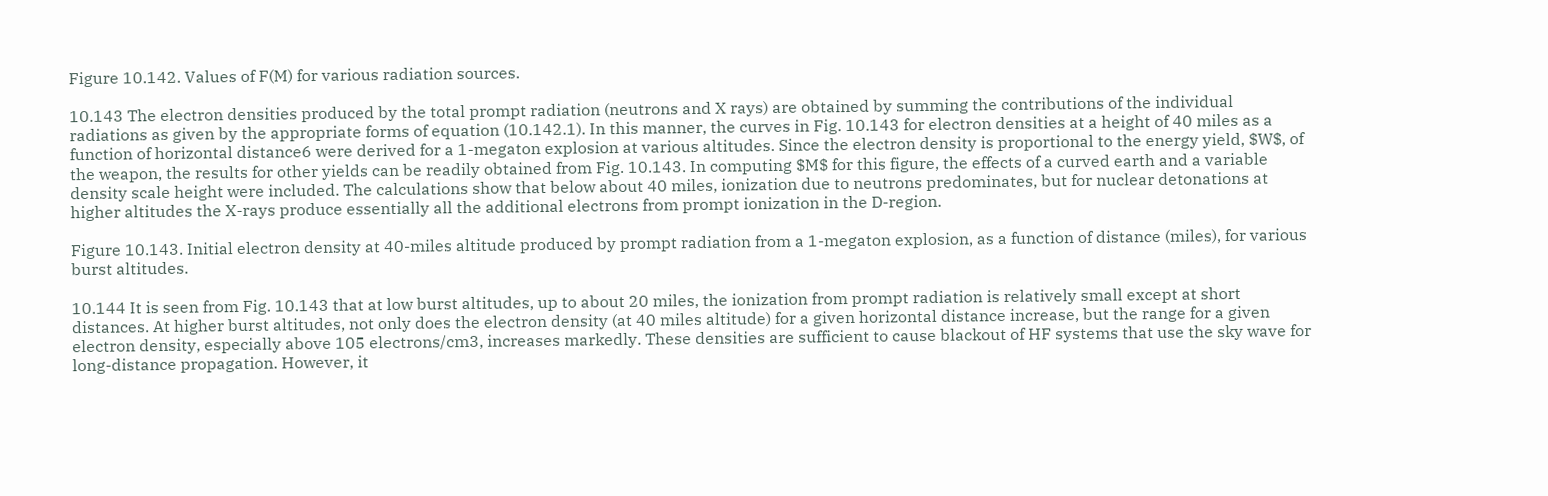Figure 10.142. Values of F(M) for various radiation sources.

10.143 The electron densities produced by the total prompt radiation (neutrons and X rays) are obtained by summing the contributions of the individual radiations as given by the appropriate forms of equation (10.142.1). In this manner, the curves in Fig. 10.143 for electron densities at a height of 40 miles as a function of horizontal distance6 were derived for a 1-megaton explosion at various altitudes. Since the electron density is proportional to the energy yield, $W$, of the weapon, the results for other yields can be readily obtained from Fig. 10.143. In computing $M$ for this figure, the effects of a curved earth and a variable density scale height were included. The calculations show that below about 40 miles, ionization due to neutrons predominates, but for nuclear detonations at higher altitudes the X-rays produce essentially all the additional electrons from prompt ionization in the D-region.

Figure 10.143. Initial electron density at 40-miles altitude produced by prompt radiation from a 1-megaton explosion, as a function of distance (miles), for various burst altitudes.

10.144 It is seen from Fig. 10.143 that at low burst altitudes, up to about 20 miles, the ionization from prompt radiation is relatively small except at short distances. At higher burst altitudes, not only does the electron density (at 40 miles altitude) for a given horizontal distance increase, but the range for a given electron density, especially above 105 electrons/cm3, increases markedly. These densities are sufficient to cause blackout of HF systems that use the sky wave for long-distance propagation. However, it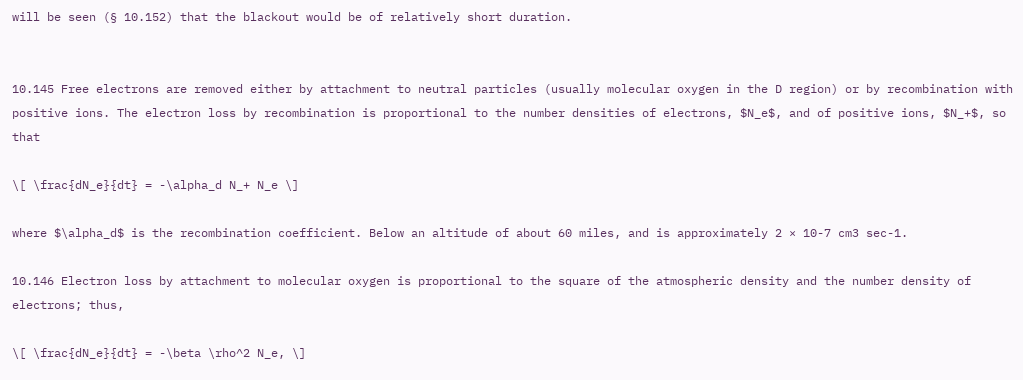will be seen (§ 10.152) that the blackout would be of relatively short duration.


10.145 Free electrons are removed either by attachment to neutral particles (usually molecular oxygen in the D region) or by recombination with positive ions. The electron loss by recombination is proportional to the number densities of electrons, $N_e$, and of positive ions, $N_+$, so that

\[ \frac{dN_e}{dt} = -\alpha_d N_+ N_e \]

where $\alpha_d$ is the recombination coefficient. Below an altitude of about 60 miles, and is approximately 2 × 10-7 cm3 sec-1.

10.146 Electron loss by attachment to molecular oxygen is proportional to the square of the atmospheric density and the number density of electrons; thus,

\[ \frac{dN_e}{dt} = -\beta \rho^2 N_e, \]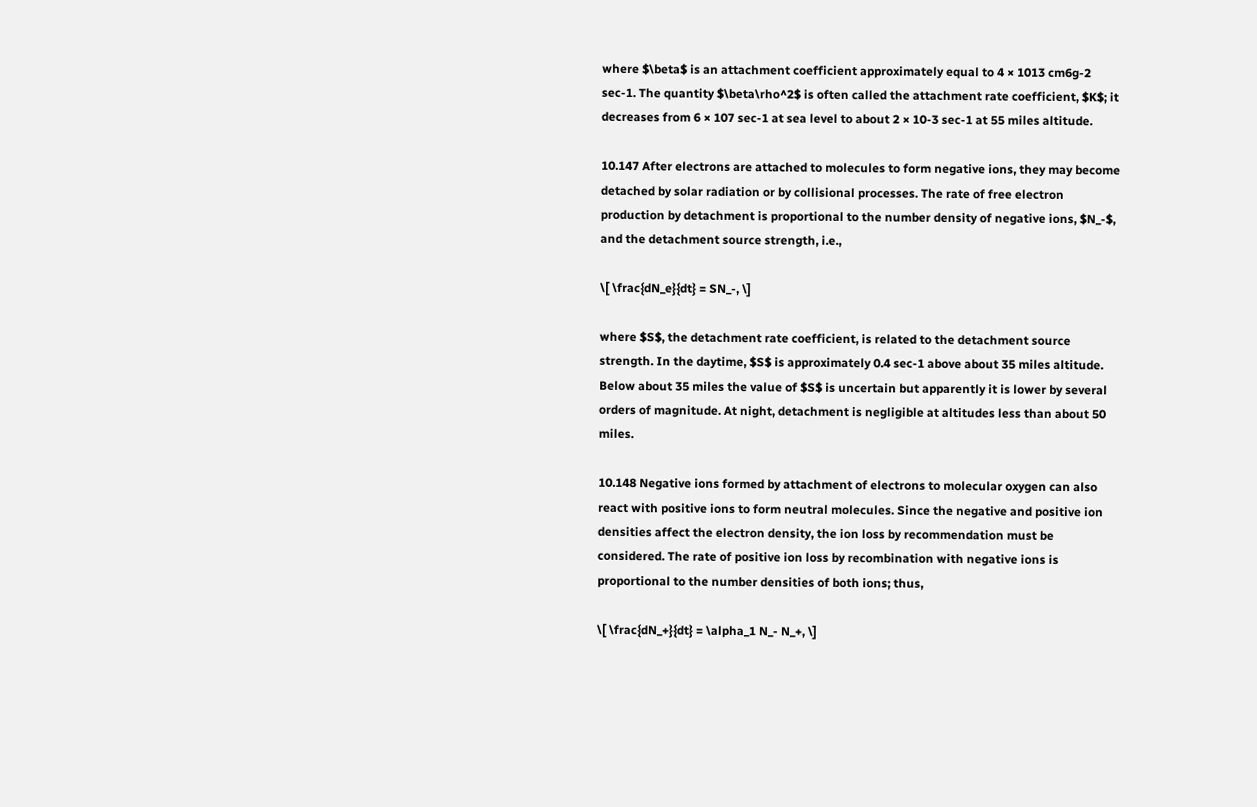where $\beta$ is an attachment coefficient approximately equal to 4 × 1013 cm6g-2 sec-1. The quantity $\beta\rho^2$ is often called the attachment rate coefficient, $K$; it decreases from 6 × 107 sec-1 at sea level to about 2 × 10-3 sec-1 at 55 miles altitude.

10.147 After electrons are attached to molecules to form negative ions, they may become detached by solar radiation or by collisional processes. The rate of free electron production by detachment is proportional to the number density of negative ions, $N_-$, and the detachment source strength, i.e.,

\[ \frac{dN_e}{dt} = SN_-, \]

where $S$, the detachment rate coefficient, is related to the detachment source strength. In the daytime, $S$ is approximately 0.4 sec-1 above about 35 miles altitude. Below about 35 miles the value of $S$ is uncertain but apparently it is lower by several orders of magnitude. At night, detachment is negligible at altitudes less than about 50 miles.

10.148 Negative ions formed by attachment of electrons to molecular oxygen can also react with positive ions to form neutral molecules. Since the negative and positive ion densities affect the electron density, the ion loss by recommendation must be considered. The rate of positive ion loss by recombination with negative ions is proportional to the number densities of both ions; thus,

\[ \frac{dN_+}{dt} = \alpha_1 N_- N_+, \]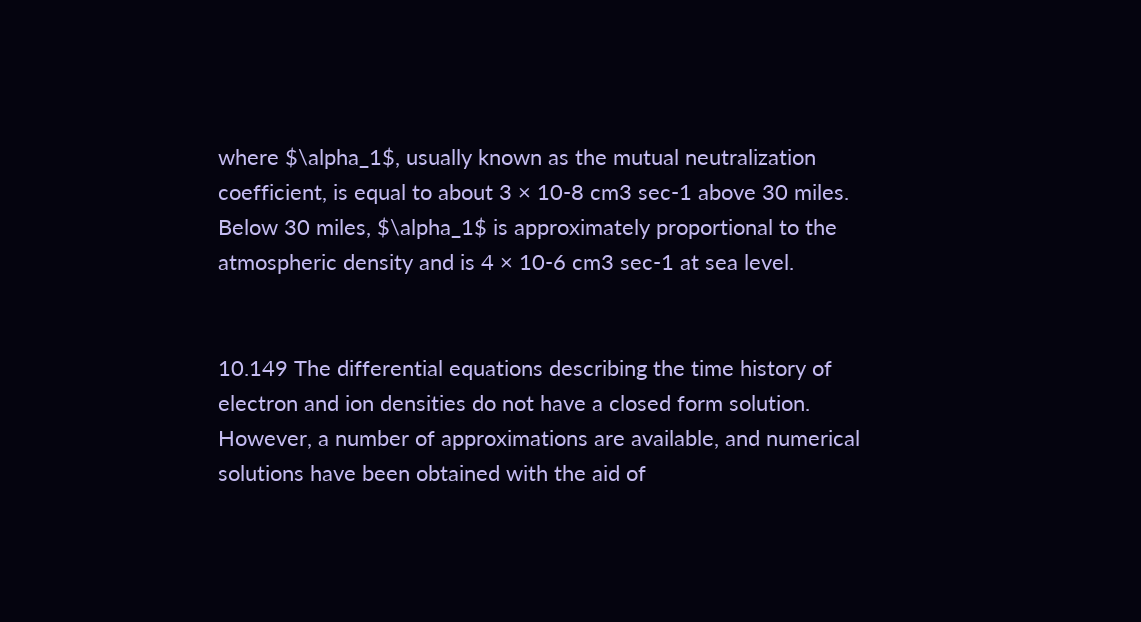where $\alpha_1$, usually known as the mutual neutralization coefficient, is equal to about 3 × 10-8 cm3 sec-1 above 30 miles. Below 30 miles, $\alpha_1$ is approximately proportional to the atmospheric density and is 4 × 10-6 cm3 sec-1 at sea level.


10.149 The differential equations describing the time history of electron and ion densities do not have a closed form solution. However, a number of approximations are available, and numerical solutions have been obtained with the aid of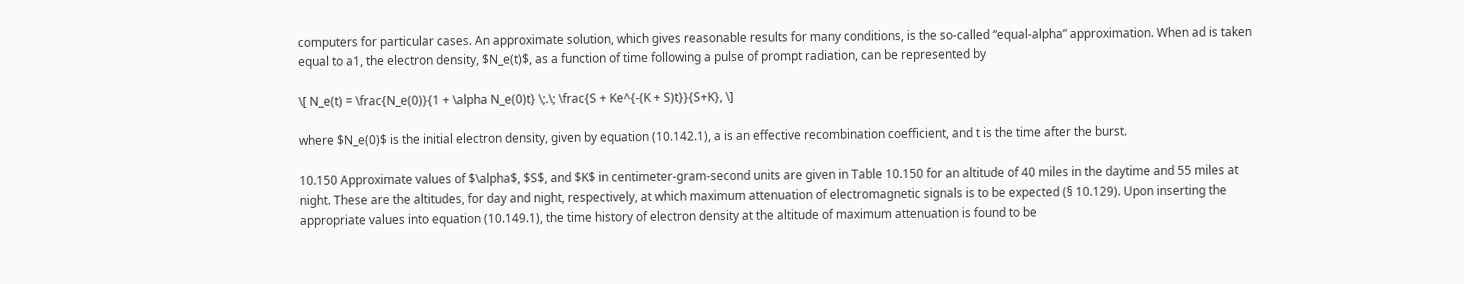computers for particular cases. An approximate solution, which gives reasonable results for many conditions, is the so-called “equal-alpha” approximation. When ad is taken equal to a1, the electron density, $N_e(t)$, as a function of time following a pulse of prompt radiation, can be represented by

\[ N_e(t) = \frac{N_e(0)}{1 + \alpha N_e(0)t} \;.\; \frac{S + Ke^{-(K + S)t}}{S+K}, \]

where $N_e(0)$ is the initial electron density, given by equation (10.142.1), a is an effective recombination coefficient, and t is the time after the burst.

10.150 Approximate values of $\alpha$, $S$, and $K$ in centimeter-gram-second units are given in Table 10.150 for an altitude of 40 miles in the daytime and 55 miles at night. These are the altitudes, for day and night, respectively, at which maximum attenuation of electromagnetic signals is to be expected (§ 10.129). Upon inserting the appropriate values into equation (10.149.1), the time history of electron density at the altitude of maximum attenuation is found to be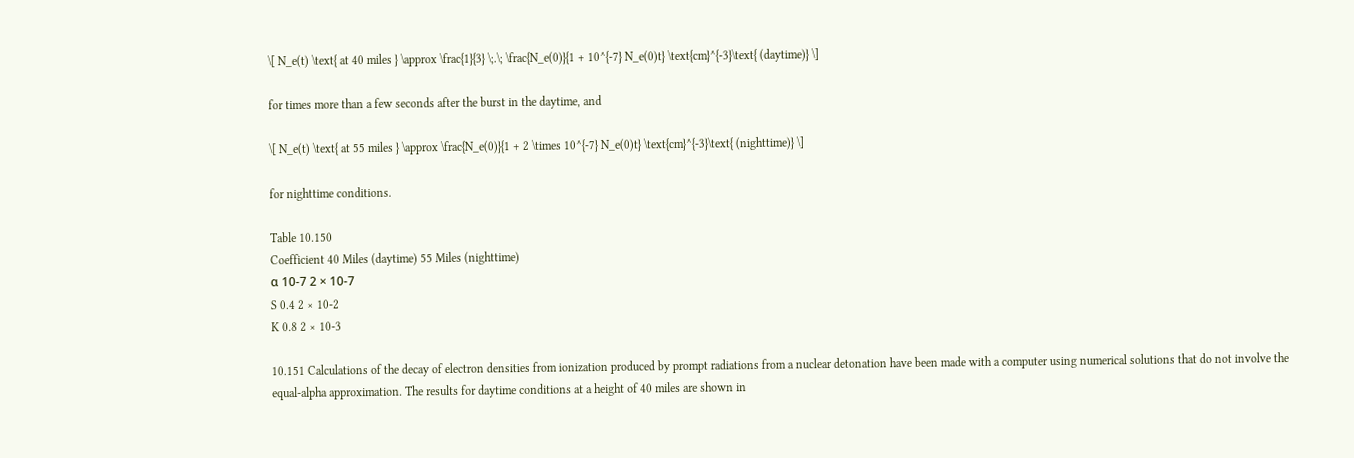\[ N_e(t) \text{ at 40 miles } \approx \frac{1}{3} \;.\; \frac{N_e(0)}{1 + 10^{-7} N_e(0)t} \text{cm}^{-3}\text{ (daytime)} \]

for times more than a few seconds after the burst in the daytime, and

\[ N_e(t) \text{ at 55 miles } \approx \frac{N_e(0)}{1 + 2 \times 10^{-7} N_e(0)t} \text{cm}^{-3}\text{ (nighttime)} \]

for nighttime conditions.

Table 10.150
Coefficient 40 Miles (daytime) 55 Miles (nighttime)
α 10-7 2 × 10-7
S 0.4 2 × 10-2
K 0.8 2 × 10-3

10.151 Calculations of the decay of electron densities from ionization produced by prompt radiations from a nuclear detonation have been made with a computer using numerical solutions that do not involve the equal-alpha approximation. The results for daytime conditions at a height of 40 miles are shown in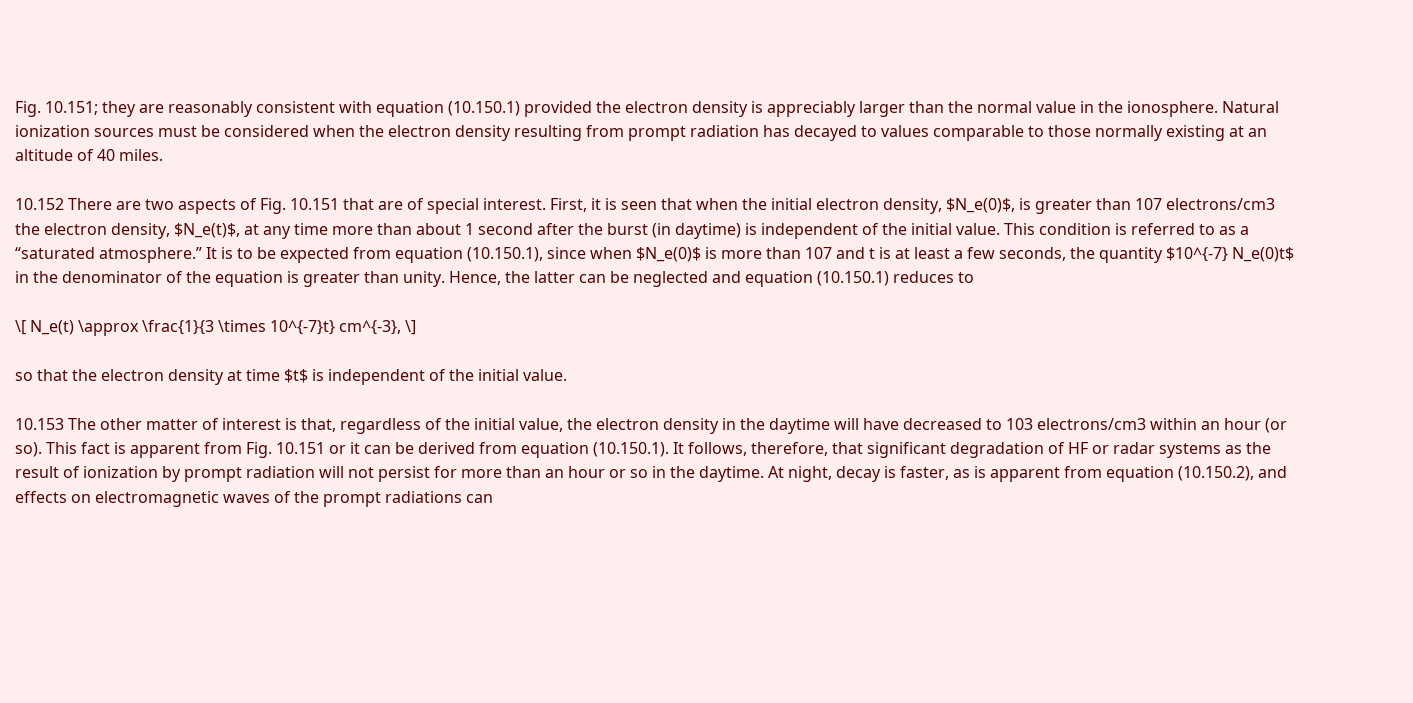Fig. 10.151; they are reasonably consistent with equation (10.150.1) provided the electron density is appreciably larger than the normal value in the ionosphere. Natural ionization sources must be considered when the electron density resulting from prompt radiation has decayed to values comparable to those normally existing at an altitude of 40 miles.

10.152 There are two aspects of Fig. 10.151 that are of special interest. First, it is seen that when the initial electron density, $N_e(0)$, is greater than 107 electrons/cm3 the electron density, $N_e(t)$, at any time more than about 1 second after the burst (in daytime) is independent of the initial value. This condition is referred to as a “saturated atmosphere.” It is to be expected from equation (10.150.1), since when $N_e(0)$ is more than 107 and t is at least a few seconds, the quantity $10^{-7} N_e(0)t$ in the denominator of the equation is greater than unity. Hence, the latter can be neglected and equation (10.150.1) reduces to

\[ N_e(t) \approx \frac{1}{3 \times 10^{-7}t} cm^{-3}, \]

so that the electron density at time $t$ is independent of the initial value.

10.153 The other matter of interest is that, regardless of the initial value, the electron density in the daytime will have decreased to 103 electrons/cm3 within an hour (or so). This fact is apparent from Fig. 10.151 or it can be derived from equation (10.150.1). It follows, therefore, that significant degradation of HF or radar systems as the result of ionization by prompt radiation will not persist for more than an hour or so in the daytime. At night, decay is faster, as is apparent from equation (10.150.2), and effects on electromagnetic waves of the prompt radiations can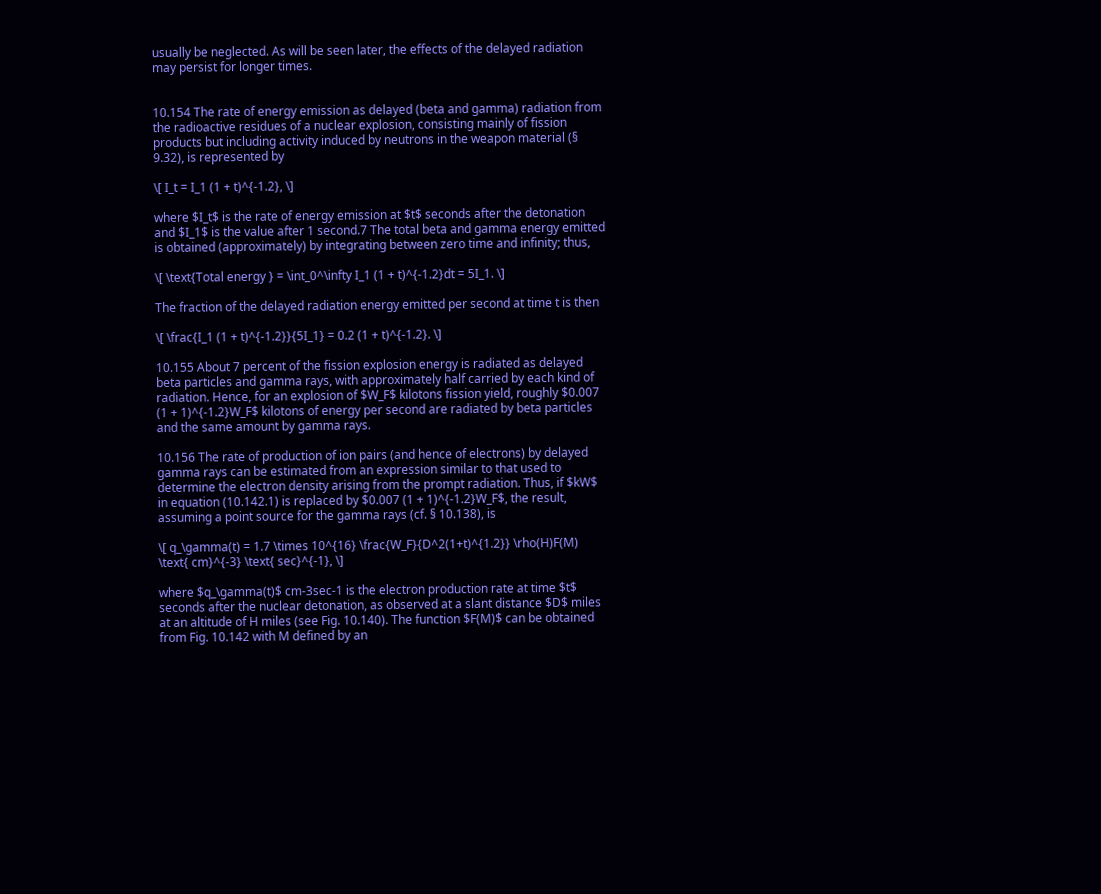usually be neglected. As will be seen later, the effects of the delayed radiation may persist for longer times.


10.154 The rate of energy emission as delayed (beta and gamma) radiation from the radioactive residues of a nuclear explosion, consisting mainly of fission products but including activity induced by neutrons in the weapon material (§ 9.32), is represented by

\[ I_t = I_1 (1 + t)^{-1.2}, \]

where $I_t$ is the rate of energy emission at $t$ seconds after the detonation and $I_1$ is the value after 1 second.7 The total beta and gamma energy emitted is obtained (approximately) by integrating between zero time and infinity; thus,

\[ \text{Total energy } = \int_0^\infty I_1 (1 + t)^{-1.2}dt = 5I_1. \]

The fraction of the delayed radiation energy emitted per second at time t is then

\[ \frac{I_1 (1 + t)^{-1.2}}{5I_1} = 0.2 (1 + t)^{-1.2}. \]

10.155 About 7 percent of the fission explosion energy is radiated as delayed beta particles and gamma rays, with approximately half carried by each kind of radiation. Hence, for an explosion of $W_F$ kilotons fission yield, roughly $0.007 (1 + 1)^{-1.2}W_F$ kilotons of energy per second are radiated by beta particles and the same amount by gamma rays.

10.156 The rate of production of ion pairs (and hence of electrons) by delayed gamma rays can be estimated from an expression similar to that used to determine the electron density arising from the prompt radiation. Thus, if $kW$ in equation (10.142.1) is replaced by $0.007 (1 + 1)^{-1.2}W_F$, the result, assuming a point source for the gamma rays (cf. § 10.138), is

\[ q_\gamma(t) = 1.7 \times 10^{16} \frac{W_F}{D^2(1+t)^{1.2}} \rho(H)F(M) \text{ cm}^{-3} \text{ sec}^{-1}, \]

where $q_\gamma(t)$ cm-3sec-1 is the electron production rate at time $t$ seconds after the nuclear detonation, as observed at a slant distance $D$ miles at an altitude of H miles (see Fig. 10.140). The function $F(M)$ can be obtained from Fig. 10.142 with M defined by an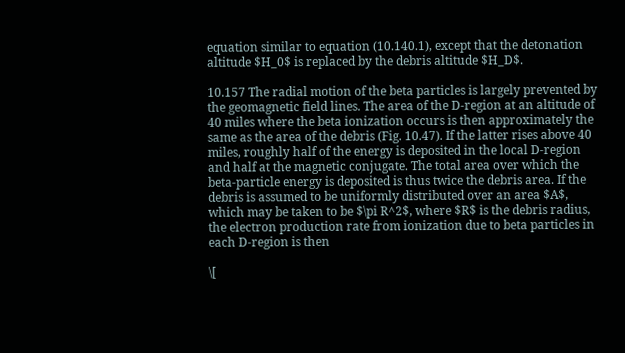equation similar to equation (10.140.1), except that the detonation altitude $H_0$ is replaced by the debris altitude $H_D$.

10.157 The radial motion of the beta particles is largely prevented by the geomagnetic field lines. The area of the D-region at an altitude of 40 miles where the beta ionization occurs is then approximately the same as the area of the debris (Fig. 10.47). If the latter rises above 40 miles, roughly half of the energy is deposited in the local D-region and half at the magnetic conjugate. The total area over which the beta-particle energy is deposited is thus twice the debris area. If the debris is assumed to be uniformly distributed over an area $A$, which may be taken to be $\pi R^2$, where $R$ is the debris radius, the electron production rate from ionization due to beta particles in each D-region is then

\[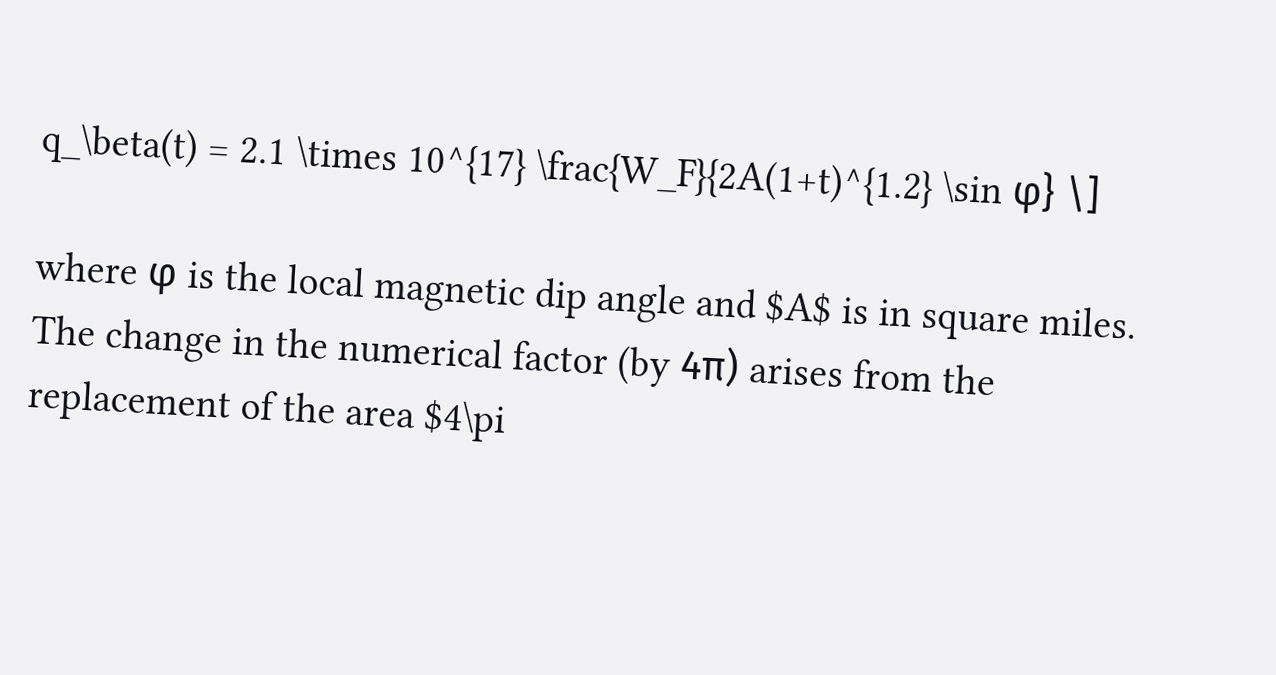q_\beta(t) = 2.1 \times 10^{17} \frac{W_F}{2A(1+t)^{1.2} \sin φ} \]

where φ is the local magnetic dip angle and $A$ is in square miles. The change in the numerical factor (by 4π) arises from the replacement of the area $4\pi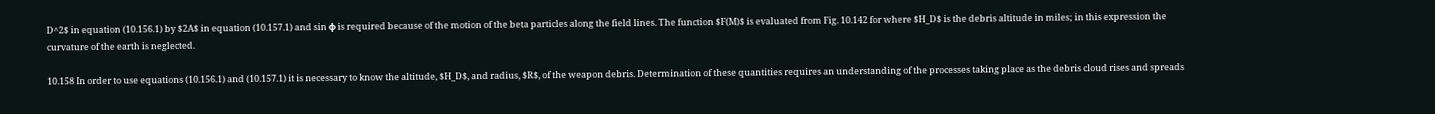D^2$ in equation (10.156.1) by $2A$ in equation (10.157.1) and sin φ is required because of the motion of the beta particles along the field lines. The function $F(M)$ is evaluated from Fig. 10.142 for where $H_D$ is the debris altitude in miles; in this expression the curvature of the earth is neglected.

10.158 In order to use equations (10.156.1) and (10.157.1) it is necessary to know the altitude, $H_D$, and radius, $R$, of the weapon debris. Determination of these quantities requires an understanding of the processes taking place as the debris cloud rises and spreads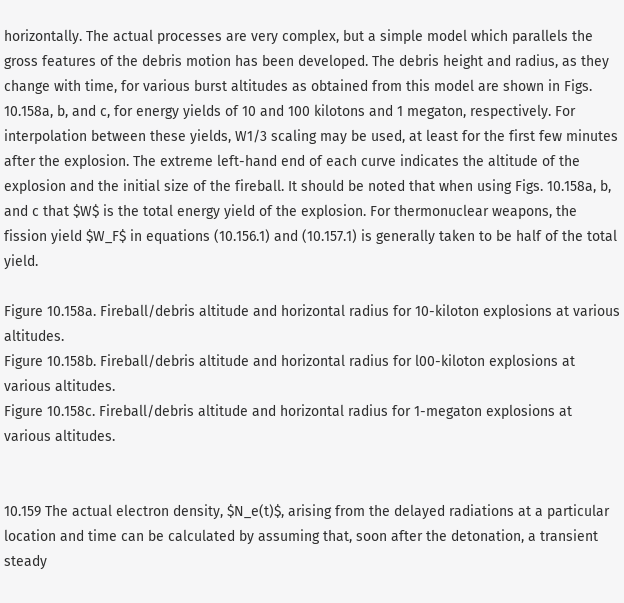horizontally. The actual processes are very complex, but a simple model which parallels the gross features of the debris motion has been developed. The debris height and radius, as they change with time, for various burst altitudes as obtained from this model are shown in Figs. 10.158a, b, and c, for energy yields of 10 and 100 kilotons and 1 megaton, respectively. For interpolation between these yields, W1/3 scaling may be used, at least for the first few minutes after the explosion. The extreme left-hand end of each curve indicates the altitude of the explosion and the initial size of the fireball. It should be noted that when using Figs. 10.158a, b, and c that $W$ is the total energy yield of the explosion. For thermonuclear weapons, the fission yield $W_F$ in equations (10.156.1) and (10.157.1) is generally taken to be half of the total yield.

Figure 10.158a. Fireball/debris altitude and horizontal radius for 10-kiloton explosions at various altitudes.
Figure 10.158b. Fireball/debris altitude and horizontal radius for l00-kiloton explosions at various altitudes.
Figure 10.158c. Fireball/debris altitude and horizontal radius for 1-megaton explosions at various altitudes.


10.159 The actual electron density, $N_e(t)$, arising from the delayed radiations at a particular location and time can be calculated by assuming that, soon after the detonation, a transient steady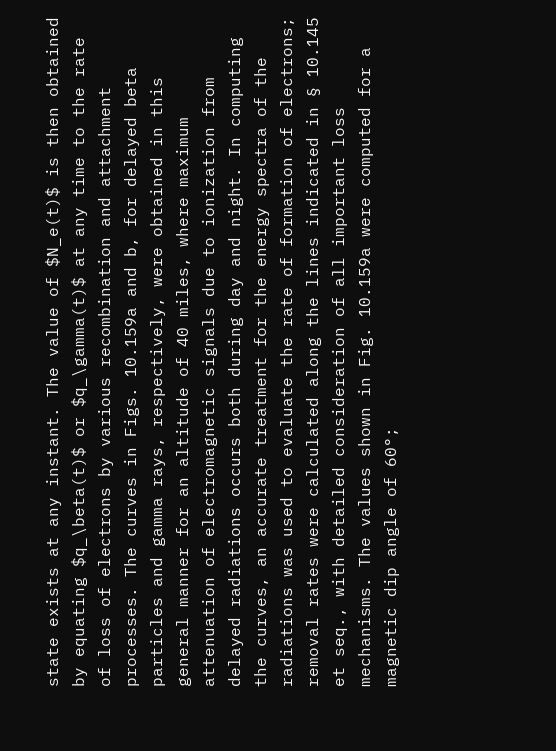state exists at any instant. The value of $N_e(t)$ is then obtained by equating $q_\beta(t)$ or $q_\gamma(t)$ at any time to the rate of loss of electrons by various recombination and attachment processes. The curves in Figs. 10.159a and b, for delayed beta particles and gamma rays, respectively, were obtained in this general manner for an altitude of 40 miles, where maximum attenuation of electromagnetic signals due to ionization from delayed radiations occurs both during day and night. In computing the curves, an accurate treatment for the energy spectra of the radiations was used to evaluate the rate of formation of electrons; removal rates were calculated along the lines indicated in § 10.145 et seq., with detailed consideration of all important loss mechanisms. The values shown in Fig. 10.159a were computed for a magnetic dip angle of 60°;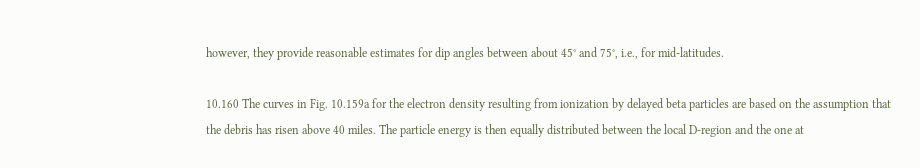however, they provide reasonable estimates for dip angles between about 45° and 75°, i.e., for mid-latitudes.

10.160 The curves in Fig. 10.159a for the electron density resulting from ionization by delayed beta particles are based on the assumption that the debris has risen above 40 miles. The particle energy is then equally distributed between the local D-region and the one at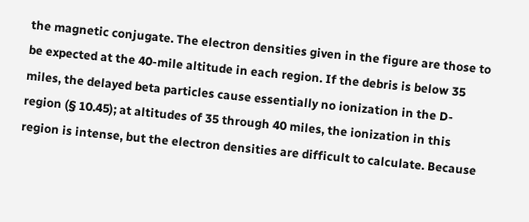the magnetic conjugate. The electron densities given in the figure are those to be expected at the 40-mile altitude in each region. If the debris is below 35 miles, the delayed beta particles cause essentially no ionization in the D-region (§ 10.45); at altitudes of 35 through 40 miles, the ionization in this region is intense, but the electron densities are difficult to calculate. Because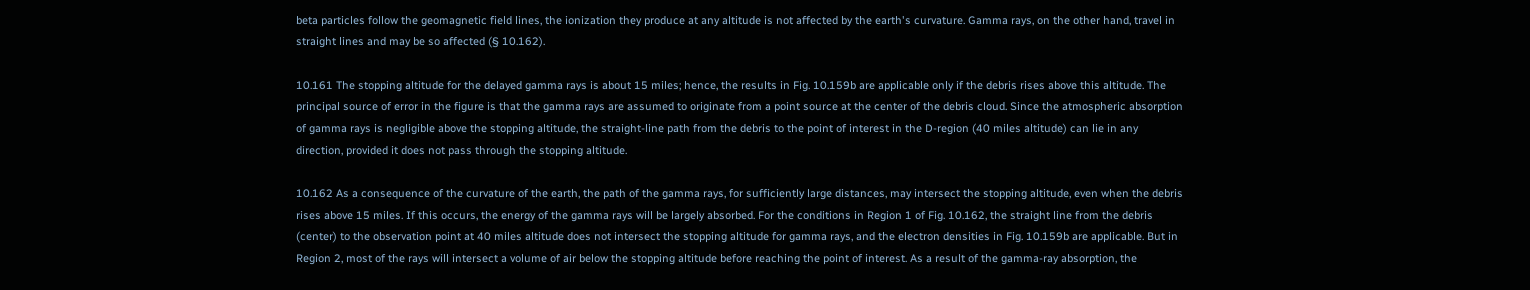beta particles follow the geomagnetic field lines, the ionization they produce at any altitude is not affected by the earth's curvature. Gamma rays, on the other hand, travel in straight lines and may be so affected (§ 10.162).

10.161 The stopping altitude for the delayed gamma rays is about 15 miles; hence, the results in Fig. 10.159b are applicable only if the debris rises above this altitude. The principal source of error in the figure is that the gamma rays are assumed to originate from a point source at the center of the debris cloud. Since the atmospheric absorption of gamma rays is negligible above the stopping altitude, the straight-line path from the debris to the point of interest in the D-region (40 miles altitude) can lie in any direction, provided it does not pass through the stopping altitude.

10.162 As a consequence of the curvature of the earth, the path of the gamma rays, for sufficiently large distances, may intersect the stopping altitude, even when the debris rises above 15 miles. If this occurs, the energy of the gamma rays will be largely absorbed. For the conditions in Region 1 of Fig. 10.162, the straight line from the debris (center) to the observation point at 40 miles altitude does not intersect the stopping altitude for gamma rays, and the electron densities in Fig. 10.159b are applicable. But in Region 2, most of the rays will intersect a volume of air below the stopping altitude before reaching the point of interest. As a result of the gamma-ray absorption, the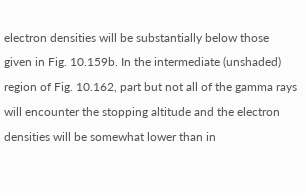electron densities will be substantially below those given in Fig. 10.159b. In the intermediate (unshaded) region of Fig. 10.162, part but not all of the gamma rays will encounter the stopping altitude and the electron densities will be somewhat lower than in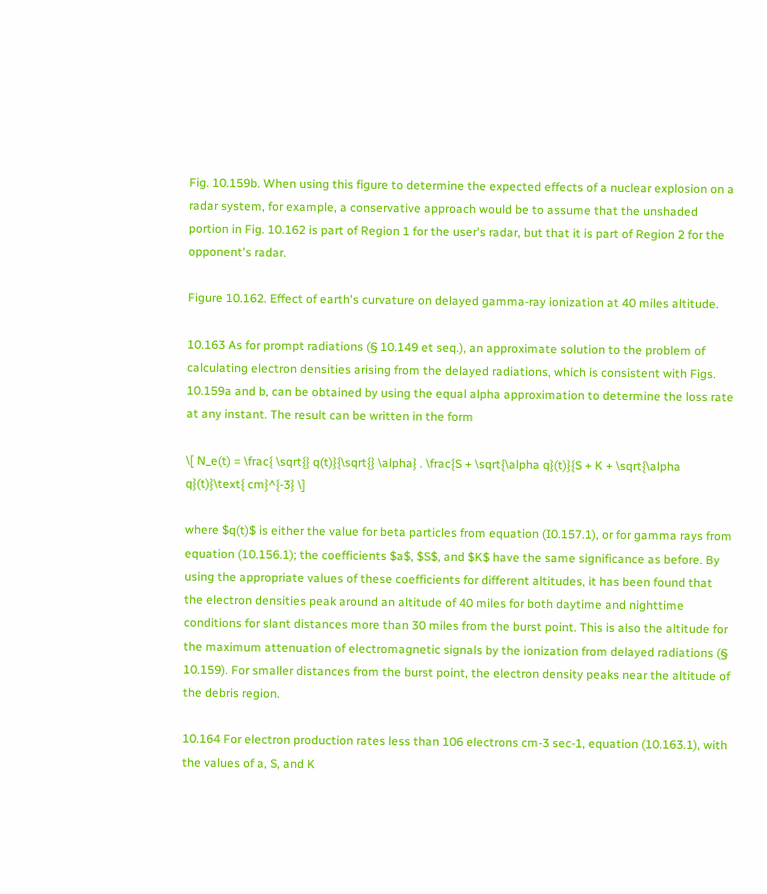Fig. 10.159b. When using this figure to determine the expected effects of a nuclear explosion on a radar system, for example, a conservative approach would be to assume that the unshaded portion in Fig. 10.162 is part of Region 1 for the user's radar, but that it is part of Region 2 for the opponent's radar.

Figure 10.162. Effect of earth's curvature on delayed gamma-ray ionization at 40 miles altitude.

10.163 As for prompt radiations (§ 10.149 et seq.), an approximate solution to the problem of calculating electron densities arising from the delayed radiations, which is consistent with Figs. 10.159a and b, can be obtained by using the equal alpha approximation to determine the loss rate at any instant. The result can be written in the form

\[ N_e(t) = \frac{ \sqrt{} q(t)}{\sqrt{} \alpha} . \frac{S + \sqrt{\alpha q}(t)}{S + K + \sqrt{\alpha q}(t)}\text{ cm}^{-3} \]

where $q(t)$ is either the value for beta particles from equation (I0.157.1), or for gamma rays from equation (10.156.1); the coefficients $a$, $S$, and $K$ have the same significance as before. By using the appropriate values of these coefficients for different altitudes, it has been found that the electron densities peak around an altitude of 40 miles for both daytime and nighttime conditions for slant distances more than 30 miles from the burst point. This is also the altitude for the maximum attenuation of electromagnetic signals by the ionization from delayed radiations (§ 10.159). For smaller distances from the burst point, the electron density peaks near the altitude of the debris region.

10.164 For electron production rates less than 106 electrons cm-3 sec-1, equation (10.163.1), with the values of a, S, and K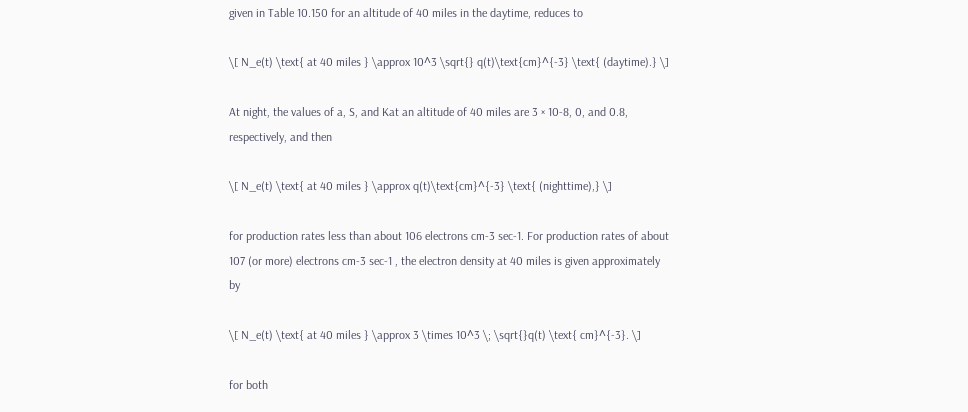given in Table 10.150 for an altitude of 40 miles in the daytime, reduces to

\[ N_e(t) \text{ at 40 miles } \approx 10^3 \sqrt{} q(t)\text{cm}^{-3} \text{ (daytime).} \]

At night, the values of a, S, and Kat an altitude of 40 miles are 3 × 10-8, 0, and 0.8, respectively, and then

\[ N_e(t) \text{ at 40 miles } \approx q(t)\text{cm}^{-3} \text{ (nighttime),} \]

for production rates less than about 106 electrons cm-3 sec-1. For production rates of about 107 (or more) electrons cm-3 sec-1 , the electron density at 40 miles is given approximately by

\[ N_e(t) \text{ at 40 miles } \approx 3 \times 10^3 \; \sqrt{}q(t) \text{ cm}^{-3}. \]

for both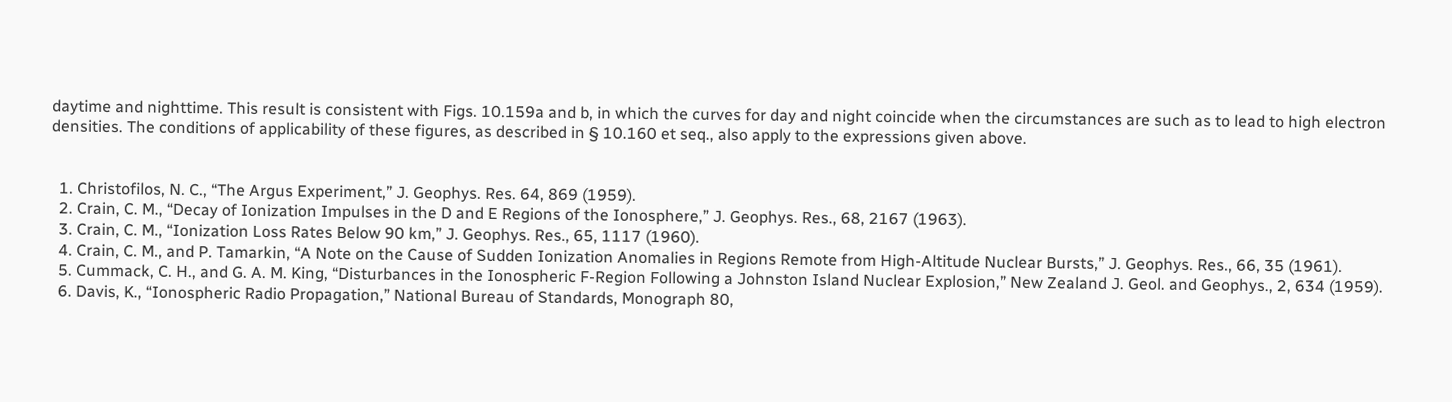daytime and nighttime. This result is consistent with Figs. 10.159a and b, in which the curves for day and night coincide when the circumstances are such as to lead to high electron densities. The conditions of applicability of these figures, as described in § 10.160 et seq., also apply to the expressions given above.


  1. Christofilos, N. C., “The Argus Experiment,” J. Geophys. Res. 64, 869 (1959).
  2. Crain, C. M., “Decay of Ionization Impulses in the D and E Regions of the Ionosphere,” J. Geophys. Res., 68, 2167 (1963).
  3. Crain, C. M., “Ionization Loss Rates Below 90 km,” J. Geophys. Res., 65, 1117 (1960).
  4. Crain, C. M., and P. Tamarkin, “A Note on the Cause of Sudden Ionization Anomalies in Regions Remote from High-Altitude Nuclear Bursts,” J. Geophys. Res., 66, 35 (1961).
  5. Cummack, C. H., and G. A. M. King, “Disturbances in the Ionospheric F-Region Following a Johnston Island Nuclear Explosion,” New Zealand J. Geol. and Geophys., 2, 634 (1959).
  6. Davis, K., “Ionospheric Radio Propagation,” National Bureau of Standards, Monograph 80,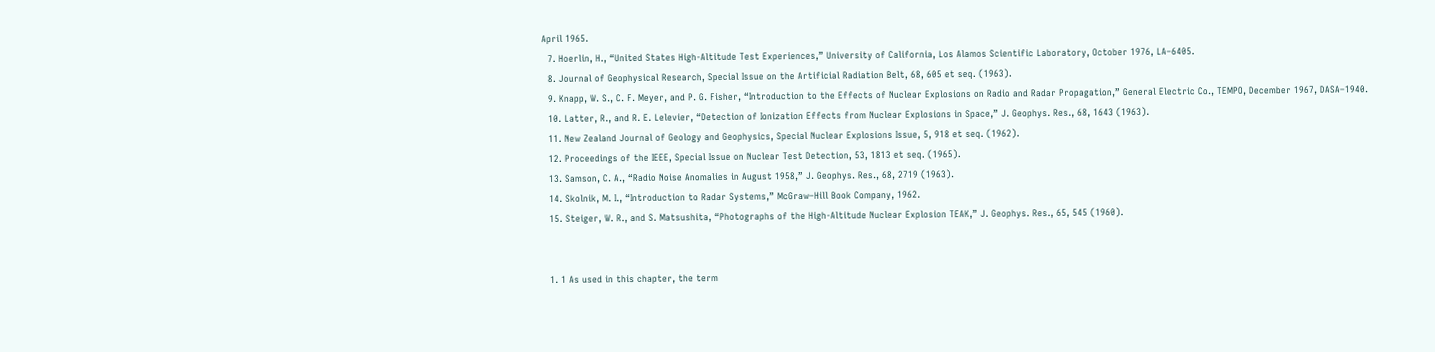April 1965.
  7. Hoerlin, H., “United States High-Altitude Test Experiences,” University of California, Los Alamos Scientific Laboratory, October 1976, LA–6405.
  8. Journal of Geophysical Research, Special Issue on the Artificial Radiation Belt, 68, 605 et seq. (1963).
  9. Knapp, W. S., C. F. Meyer, and P. G. Fisher, “Introduction to the Effects of Nuclear Explosions on Radio and Radar Propagation,” General Electric Co., TEMPO, December 1967, DASA–1940.
  10. Latter, R., and R. E. Lelevier, “Detection of Ionization Effects from Nuclear Explosions in Space,” J. Geophys. Res., 68, 1643 (1963).
  11. New Zealand Journal of Geology and Geophysics, Special Nuclear Explosions Issue, 5, 918 et seq. (1962).
  12. Proceedings of the IEEE, Special Issue on Nuclear Test Detection, 53, 1813 et seq. (1965).
  13. Samson, C. A., “Radio Noise Anomalies in August 1958,” J. Geophys. Res., 68, 2719 (1963).
  14. Skolnik, M. I., “Introduction to Radar Systems,” McGraw–Hill Book Company, 1962.
  15. Steiger, W. R., and S. Matsushita, “Photographs of the High-Altitude Nuclear Explosion TEAK,” J. Geophys. Res., 65, 545 (1960).


  1. 1 As used in this chapter, the term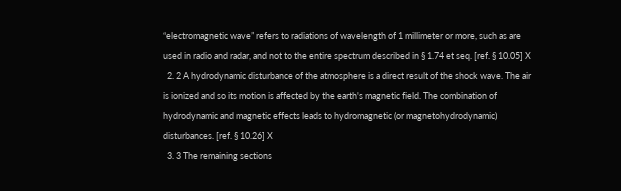“electromagnetic wave” refers to radiations of wavelength of 1 millimeter or more, such as are used in radio and radar, and not to the entire spectrum described in § 1.74 et seq. [ref. § 10.05] X
  2. 2 A hydrodynamic disturbance of the atmosphere is a direct result of the shock wave. The air is ionized and so its motion is affected by the earth's magnetic field. The combination of hydrodynamic and magnetic effects leads to hydromagnetic (or magnetohydrodynamic) disturbances. [ref. § 10.26] X
  3. 3 The remaining sections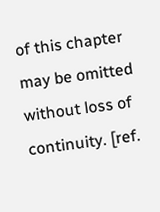of this chapter may be omitted without loss of continuity. [ref.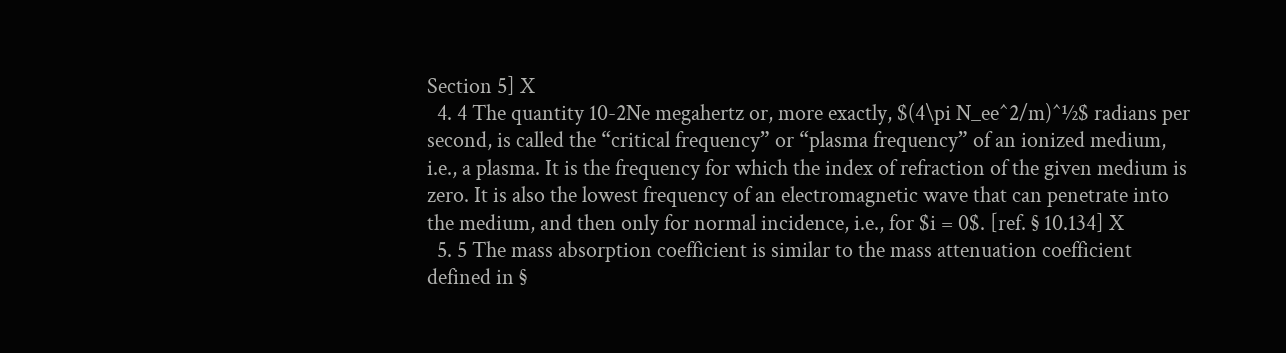Section 5] X
  4. 4 The quantity 10-2Ne megahertz or, more exactly, $(4\pi N_ee^2/m)^½$ radians per second, is called the “critical frequency” or “plasma frequency” of an ionized medium, i.e., a plasma. It is the frequency for which the index of refraction of the given medium is zero. It is also the lowest frequency of an electromagnetic wave that can penetrate into the medium, and then only for normal incidence, i.e., for $i = 0$. [ref. § 10.134] X
  5. 5 The mass absorption coefficient is similar to the mass attenuation coefficient defined in §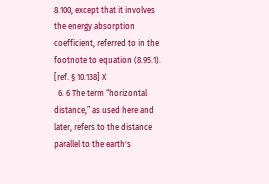8.100, except that it involves the energy absorption coefficient, referred to in the footnote to equation (8.95.1). [ref. § 10.138] X
  6. 6 The term “horizontal distance,” as used here and later, refers to the distance parallel to the earth's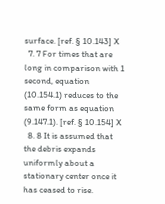surface. [ref. § 10.143] X
  7. 7 For times that are long in comparison with 1 second, equation (10.154.1) reduces to the same form as equation (9.147.1). [ref. § 10.154] X
  8. 8 It is assumed that the debris expands uniformly about a stationary center once it has ceased to rise.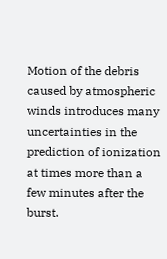Motion of the debris caused by atmospheric winds introduces many uncertainties in the prediction of ionization at times more than a few minutes after the burst.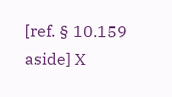[ref. § 10.159 aside] X